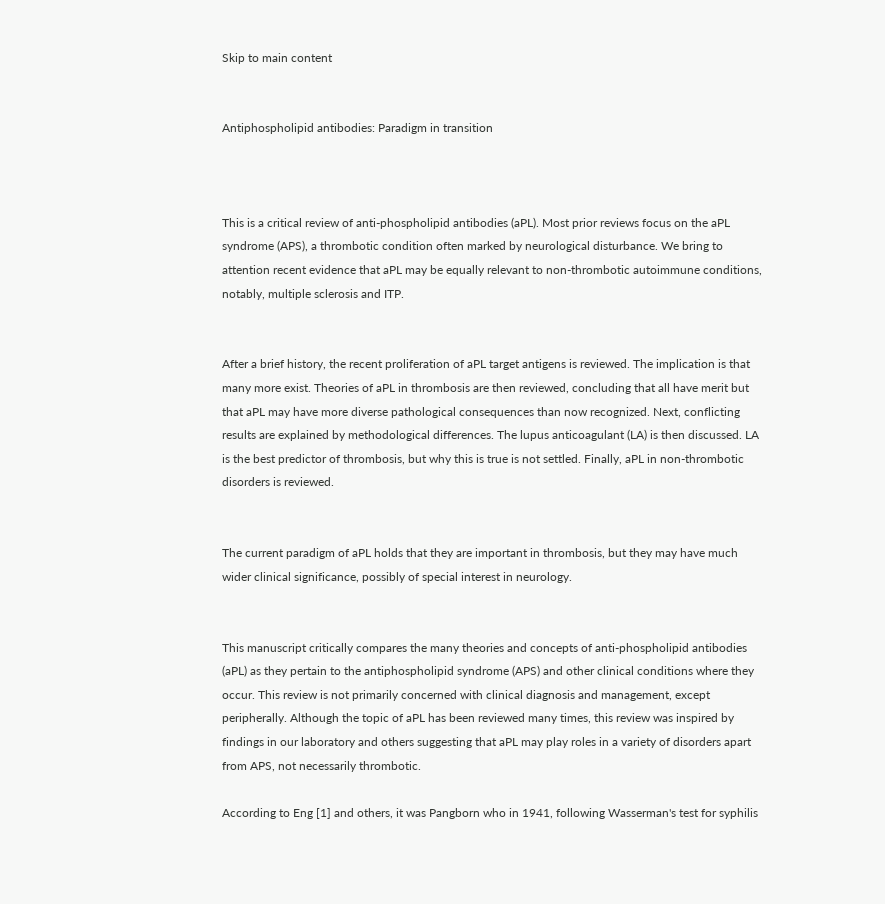Skip to main content


Antiphospholipid antibodies: Paradigm in transition



This is a critical review of anti-phospholipid antibodies (aPL). Most prior reviews focus on the aPL syndrome (APS), a thrombotic condition often marked by neurological disturbance. We bring to attention recent evidence that aPL may be equally relevant to non-thrombotic autoimmune conditions, notably, multiple sclerosis and ITP.


After a brief history, the recent proliferation of aPL target antigens is reviewed. The implication is that many more exist. Theories of aPL in thrombosis are then reviewed, concluding that all have merit but that aPL may have more diverse pathological consequences than now recognized. Next, conflicting results are explained by methodological differences. The lupus anticoagulant (LA) is then discussed. LA is the best predictor of thrombosis, but why this is true is not settled. Finally, aPL in non-thrombotic disorders is reviewed.


The current paradigm of aPL holds that they are important in thrombosis, but they may have much wider clinical significance, possibly of special interest in neurology.


This manuscript critically compares the many theories and concepts of anti-phospholipid antibodies (aPL) as they pertain to the antiphospholipid syndrome (APS) and other clinical conditions where they occur. This review is not primarily concerned with clinical diagnosis and management, except peripherally. Although the topic of aPL has been reviewed many times, this review was inspired by findings in our laboratory and others suggesting that aPL may play roles in a variety of disorders apart from APS, not necessarily thrombotic.

According to Eng [1] and others, it was Pangborn who in 1941, following Wasserman's test for syphilis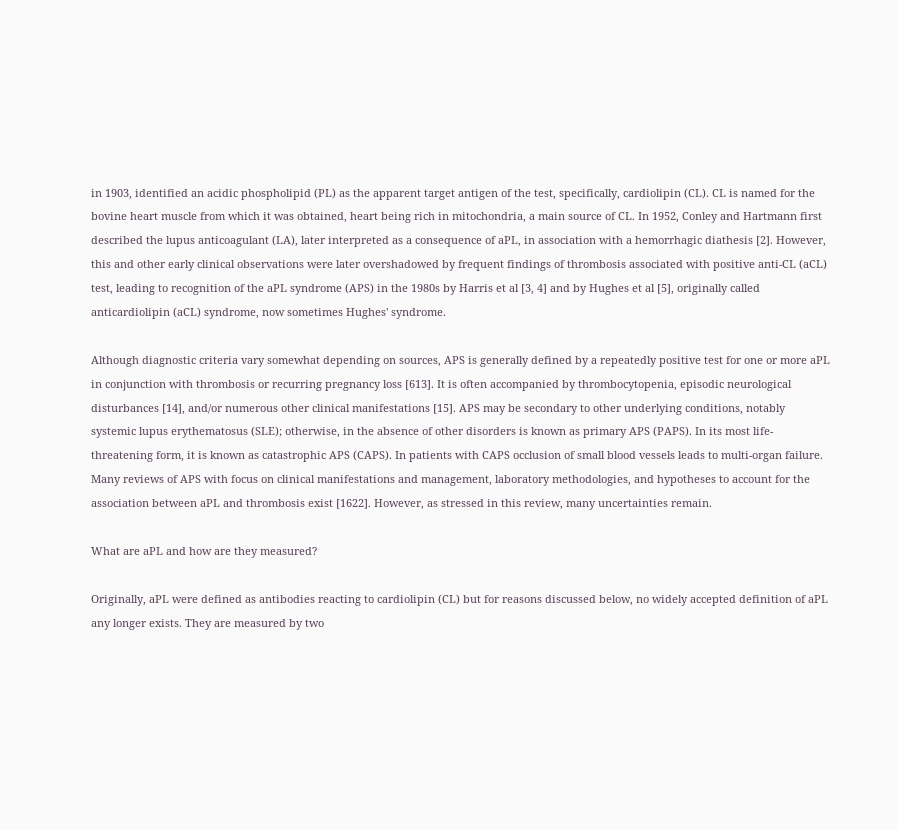in 1903, identified an acidic phospholipid (PL) as the apparent target antigen of the test, specifically, cardiolipin (CL). CL is named for the bovine heart muscle from which it was obtained, heart being rich in mitochondria, a main source of CL. In 1952, Conley and Hartmann first described the lupus anticoagulant (LA), later interpreted as a consequence of aPL, in association with a hemorrhagic diathesis [2]. However, this and other early clinical observations were later overshadowed by frequent findings of thrombosis associated with positive anti-CL (aCL) test, leading to recognition of the aPL syndrome (APS) in the 1980s by Harris et al [3, 4] and by Hughes et al [5], originally called anticardiolipin (aCL) syndrome, now sometimes Hughes' syndrome.

Although diagnostic criteria vary somewhat depending on sources, APS is generally defined by a repeatedly positive test for one or more aPL in conjunction with thrombosis or recurring pregnancy loss [613]. It is often accompanied by thrombocytopenia, episodic neurological disturbances [14], and/or numerous other clinical manifestations [15]. APS may be secondary to other underlying conditions, notably systemic lupus erythematosus (SLE); otherwise, in the absence of other disorders is known as primary APS (PAPS). In its most life-threatening form, it is known as catastrophic APS (CAPS). In patients with CAPS occlusion of small blood vessels leads to multi-organ failure. Many reviews of APS with focus on clinical manifestations and management, laboratory methodologies, and hypotheses to account for the association between aPL and thrombosis exist [1622]. However, as stressed in this review, many uncertainties remain.

What are aPL and how are they measured?

Originally, aPL were defined as antibodies reacting to cardiolipin (CL) but for reasons discussed below, no widely accepted definition of aPL any longer exists. They are measured by two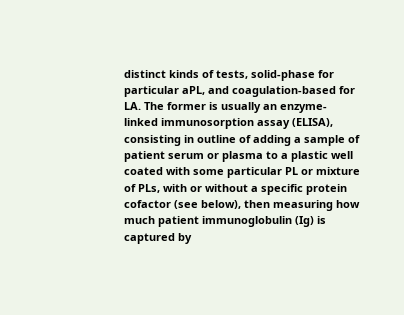distinct kinds of tests, solid-phase for particular aPL, and coagulation-based for LA. The former is usually an enzyme-linked immunosorption assay (ELISA), consisting in outline of adding a sample of patient serum or plasma to a plastic well coated with some particular PL or mixture of PLs, with or without a specific protein cofactor (see below), then measuring how much patient immunoglobulin (Ig) is captured by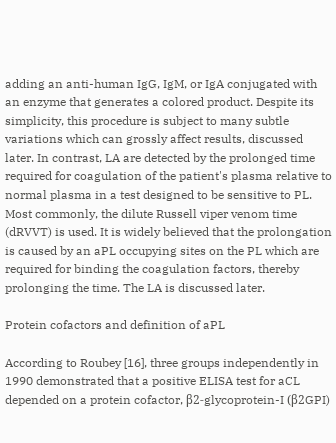adding an anti-human IgG, IgM, or IgA conjugated with an enzyme that generates a colored product. Despite its simplicity, this procedure is subject to many subtle variations which can grossly affect results, discussed later. In contrast, LA are detected by the prolonged time required for coagulation of the patient's plasma relative to normal plasma in a test designed to be sensitive to PL. Most commonly, the dilute Russell viper venom time (dRVVT) is used. It is widely believed that the prolongation is caused by an aPL occupying sites on the PL which are required for binding the coagulation factors, thereby prolonging the time. The LA is discussed later.

Protein cofactors and definition of aPL

According to Roubey [16], three groups independently in 1990 demonstrated that a positive ELISA test for aCL depended on a protein cofactor, β2-glycoprotein-I (β2GPI)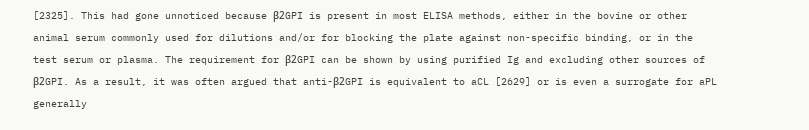[2325]. This had gone unnoticed because β2GPI is present in most ELISA methods, either in the bovine or other animal serum commonly used for dilutions and/or for blocking the plate against non-specific binding, or in the test serum or plasma. The requirement for β2GPI can be shown by using purified Ig and excluding other sources of β2GPI. As a result, it was often argued that anti-β2GPI is equivalent to aCL [2629] or is even a surrogate for aPL generally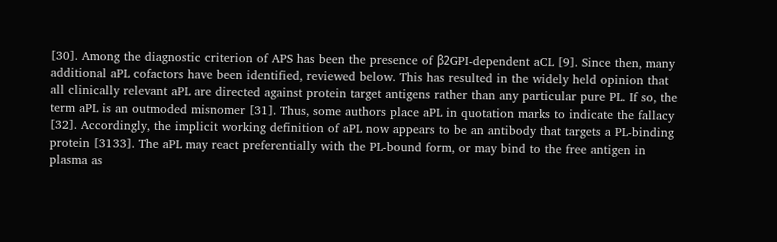[30]. Among the diagnostic criterion of APS has been the presence of β2GPI-dependent aCL [9]. Since then, many additional aPL cofactors have been identified, reviewed below. This has resulted in the widely held opinion that all clinically relevant aPL are directed against protein target antigens rather than any particular pure PL. If so, the term aPL is an outmoded misnomer [31]. Thus, some authors place aPL in quotation marks to indicate the fallacy [32]. Accordingly, the implicit working definition of aPL now appears to be an antibody that targets a PL-binding protein [3133]. The aPL may react preferentially with the PL-bound form, or may bind to the free antigen in plasma as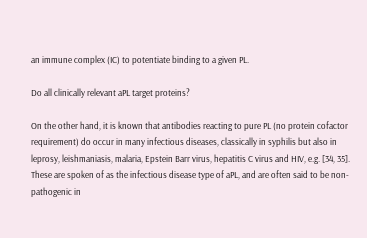an immune complex (IC) to potentiate binding to a given PL.

Do all clinically relevant aPL target proteins?

On the other hand, it is known that antibodies reacting to pure PL (no protein cofactor requirement) do occur in many infectious diseases, classically in syphilis but also in leprosy, leishmaniasis, malaria, Epstein Barr virus, hepatitis C virus and HIV, e.g. [34, 35]. These are spoken of as the infectious disease type of aPL, and are often said to be non-pathogenic in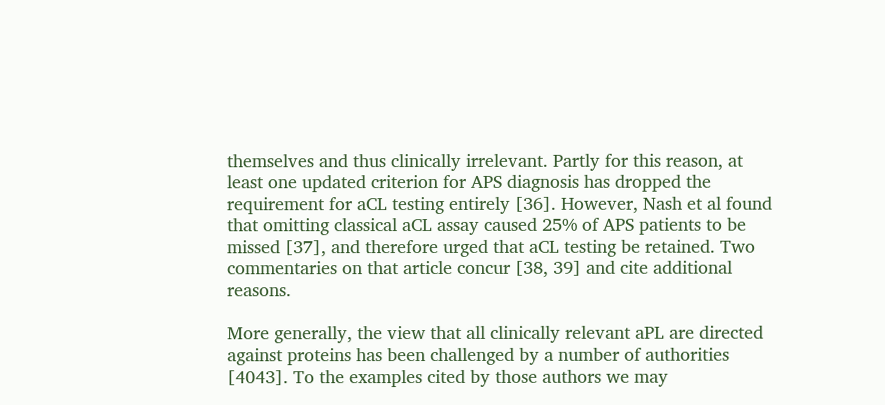themselves and thus clinically irrelevant. Partly for this reason, at least one updated criterion for APS diagnosis has dropped the requirement for aCL testing entirely [36]. However, Nash et al found that omitting classical aCL assay caused 25% of APS patients to be missed [37], and therefore urged that aCL testing be retained. Two commentaries on that article concur [38, 39] and cite additional reasons.

More generally, the view that all clinically relevant aPL are directed against proteins has been challenged by a number of authorities [4043]. To the examples cited by those authors we may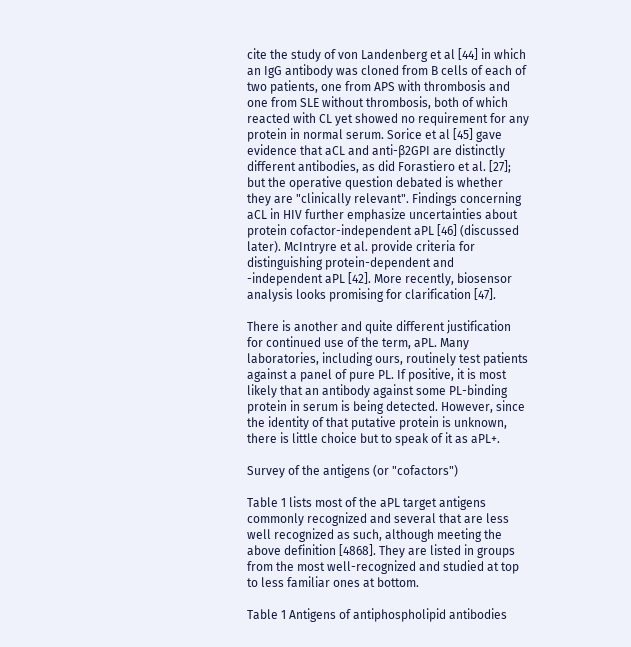cite the study of von Landenberg et al [44] in which an IgG antibody was cloned from B cells of each of two patients, one from APS with thrombosis and one from SLE without thrombosis, both of which reacted with CL yet showed no requirement for any protein in normal serum. Sorice et al [45] gave evidence that aCL and anti-β2GPI are distinctly different antibodies, as did Forastiero et al. [27]; but the operative question debated is whether they are "clinically relevant". Findings concerning aCL in HIV further emphasize uncertainties about protein cofactor-independent aPL [46] (discussed later). McIntryre et al. provide criteria for distinguishing protein-dependent and -independent aPL [42]. More recently, biosensor analysis looks promising for clarification [47].

There is another and quite different justification for continued use of the term, aPL. Many laboratories, including ours, routinely test patients against a panel of pure PL. If positive, it is most likely that an antibody against some PL-binding protein in serum is being detected. However, since the identity of that putative protein is unknown, there is little choice but to speak of it as aPL+.

Survey of the antigens (or "cofactors")

Table 1 lists most of the aPL target antigens commonly recognized and several that are less well recognized as such, although meeting the above definition [4868]. They are listed in groups from the most well-recognized and studied at top to less familiar ones at bottom.

Table 1 Antigens of antiphospholipid antibodies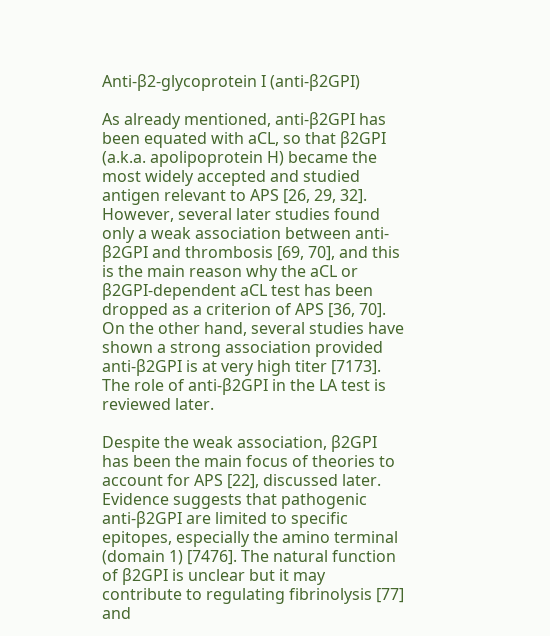Anti-β2-glycoprotein I (anti-β2GPI)

As already mentioned, anti-β2GPI has been equated with aCL, so that β2GPI (a.k.a. apolipoprotein H) became the most widely accepted and studied antigen relevant to APS [26, 29, 32]. However, several later studies found only a weak association between anti-β2GPI and thrombosis [69, 70], and this is the main reason why the aCL or β2GPI-dependent aCL test has been dropped as a criterion of APS [36, 70]. On the other hand, several studies have shown a strong association provided anti-β2GPI is at very high titer [7173]. The role of anti-β2GPI in the LA test is reviewed later.

Despite the weak association, β2GPI has been the main focus of theories to account for APS [22], discussed later. Evidence suggests that pathogenic anti-β2GPI are limited to specific epitopes, especially the amino terminal (domain 1) [7476]. The natural function of β2GPI is unclear but it may contribute to regulating fibrinolysis [77] and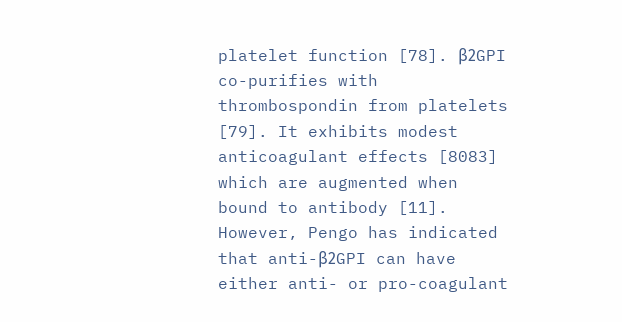platelet function [78]. β2GPI co-purifies with thrombospondin from platelets [79]. It exhibits modest anticoagulant effects [8083] which are augmented when bound to antibody [11]. However, Pengo has indicated that anti-β2GPI can have either anti- or pro-coagulant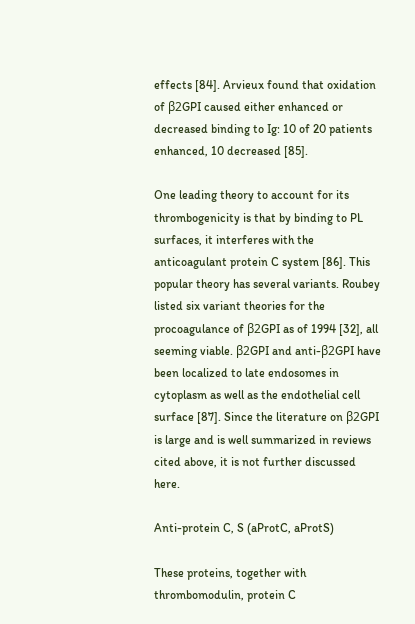effects [84]. Arvieux found that oxidation of β2GPI caused either enhanced or decreased binding to Ig: 10 of 20 patients enhanced, 10 decreased [85].

One leading theory to account for its thrombogenicity is that by binding to PL surfaces, it interferes with the anticoagulant protein C system [86]. This popular theory has several variants. Roubey listed six variant theories for the procoagulance of β2GPI as of 1994 [32], all seeming viable. β2GPI and anti-β2GPI have been localized to late endosomes in cytoplasm as well as the endothelial cell surface [87]. Since the literature on β2GPI is large and is well summarized in reviews cited above, it is not further discussed here.

Anti-protein C, S (aProtC, aProtS)

These proteins, together with thrombomodulin, protein C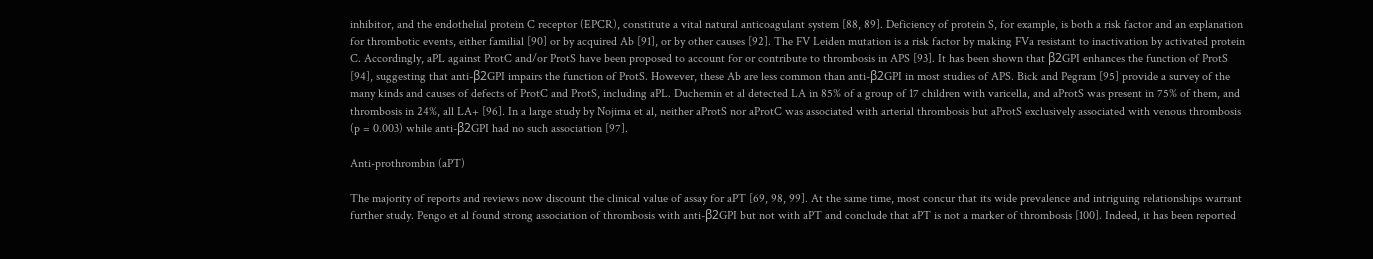inhibitor, and the endothelial protein C receptor (EPCR), constitute a vital natural anticoagulant system [88, 89]. Deficiency of protein S, for example, is both a risk factor and an explanation for thrombotic events, either familial [90] or by acquired Ab [91], or by other causes [92]. The FV Leiden mutation is a risk factor by making FVa resistant to inactivation by activated protein C. Accordingly, aPL against ProtC and/or ProtS have been proposed to account for or contribute to thrombosis in APS [93]. It has been shown that β2GPI enhances the function of ProtS [94], suggesting that anti-β2GPI impairs the function of ProtS. However, these Ab are less common than anti-β2GPI in most studies of APS. Bick and Pegram [95] provide a survey of the many kinds and causes of defects of ProtC and ProtS, including aPL. Duchemin et al detected LA in 85% of a group of 17 children with varicella, and aProtS was present in 75% of them, and thrombosis in 24%, all LA+ [96]. In a large study by Nojima et al, neither aProtS nor aProtC was associated with arterial thrombosis but aProtS exclusively associated with venous thrombosis (p = 0.003) while anti-β2GPI had no such association [97].

Anti-prothrombin (aPT)

The majority of reports and reviews now discount the clinical value of assay for aPT [69, 98, 99]. At the same time, most concur that its wide prevalence and intriguing relationships warrant further study. Pengo et al found strong association of thrombosis with anti-β2GPI but not with aPT and conclude that aPT is not a marker of thrombosis [100]. Indeed, it has been reported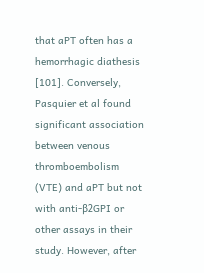that aPT often has a hemorrhagic diathesis [101]. Conversely, Pasquier et al found significant association between venous thromboembolism (VTE) and aPT but not with anti-β2GPI or other assays in their study. However, after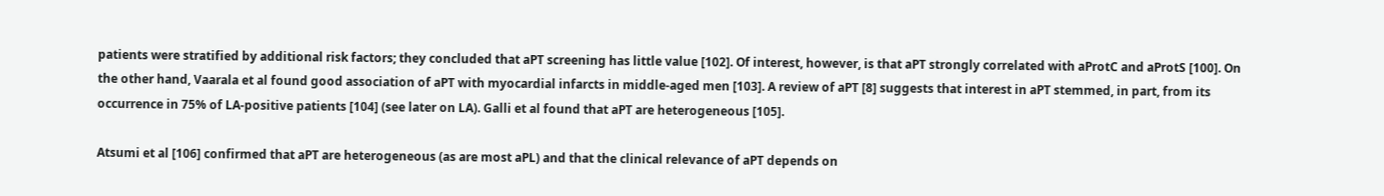patients were stratified by additional risk factors; they concluded that aPT screening has little value [102]. Of interest, however, is that aPT strongly correlated with aProtC and aProtS [100]. On the other hand, Vaarala et al found good association of aPT with myocardial infarcts in middle-aged men [103]. A review of aPT [8] suggests that interest in aPT stemmed, in part, from its occurrence in 75% of LA-positive patients [104] (see later on LA). Galli et al found that aPT are heterogeneous [105].

Atsumi et al [106] confirmed that aPT are heterogeneous (as are most aPL) and that the clinical relevance of aPT depends on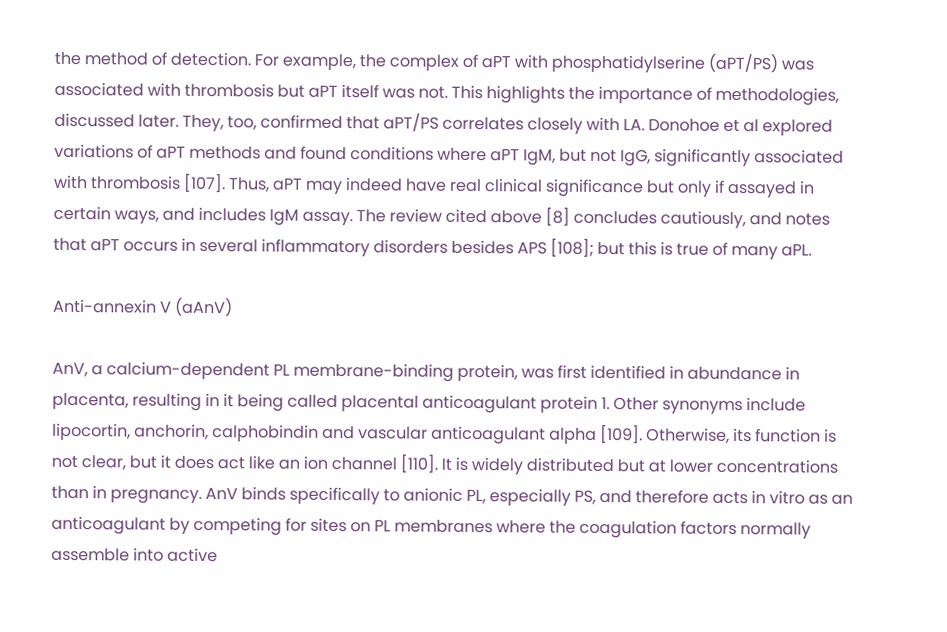the method of detection. For example, the complex of aPT with phosphatidylserine (aPT/PS) was associated with thrombosis but aPT itself was not. This highlights the importance of methodologies, discussed later. They, too, confirmed that aPT/PS correlates closely with LA. Donohoe et al explored variations of aPT methods and found conditions where aPT IgM, but not IgG, significantly associated with thrombosis [107]. Thus, aPT may indeed have real clinical significance but only if assayed in certain ways, and includes IgM assay. The review cited above [8] concludes cautiously, and notes that aPT occurs in several inflammatory disorders besides APS [108]; but this is true of many aPL.

Anti-annexin V (aAnV)

AnV, a calcium-dependent PL membrane-binding protein, was first identified in abundance in placenta, resulting in it being called placental anticoagulant protein 1. Other synonyms include lipocortin, anchorin, calphobindin and vascular anticoagulant alpha [109]. Otherwise, its function is not clear, but it does act like an ion channel [110]. It is widely distributed but at lower concentrations than in pregnancy. AnV binds specifically to anionic PL, especially PS, and therefore acts in vitro as an anticoagulant by competing for sites on PL membranes where the coagulation factors normally assemble into active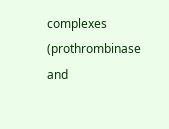complexes (prothrombinase and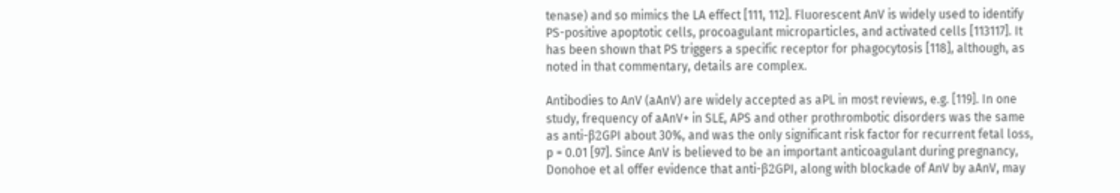tenase) and so mimics the LA effect [111, 112]. Fluorescent AnV is widely used to identify PS-positive apoptotic cells, procoagulant microparticles, and activated cells [113117]. It has been shown that PS triggers a specific receptor for phagocytosis [118], although, as noted in that commentary, details are complex.

Antibodies to AnV (aAnV) are widely accepted as aPL in most reviews, e.g. [119]. In one study, frequency of aAnV+ in SLE, APS and other prothrombotic disorders was the same as anti-β2GPI about 30%, and was the only significant risk factor for recurrent fetal loss, p = 0.01 [97]. Since AnV is believed to be an important anticoagulant during pregnancy, Donohoe et al offer evidence that anti-β2GPI, along with blockade of AnV by aAnV, may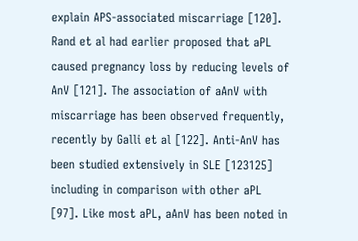explain APS-associated miscarriage [120]. Rand et al had earlier proposed that aPL caused pregnancy loss by reducing levels of AnV [121]. The association of aAnV with miscarriage has been observed frequently, recently by Galli et al [122]. Anti-AnV has been studied extensively in SLE [123125] including in comparison with other aPL [97]. Like most aPL, aAnV has been noted in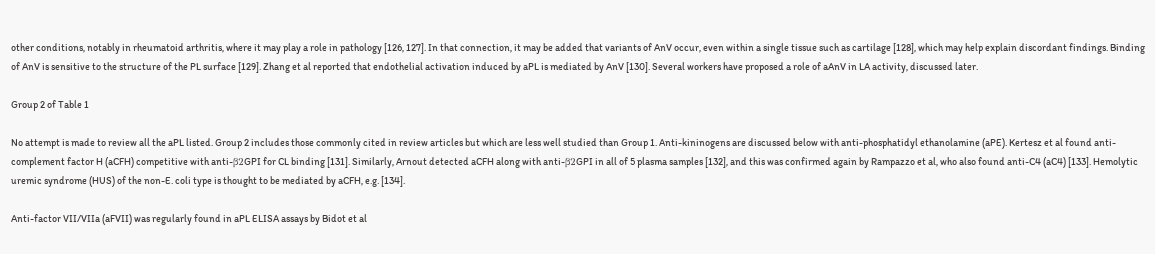other conditions, notably in rheumatoid arthritis, where it may play a role in pathology [126, 127]. In that connection, it may be added that variants of AnV occur, even within a single tissue such as cartilage [128], which may help explain discordant findings. Binding of AnV is sensitive to the structure of the PL surface [129]. Zhang et al reported that endothelial activation induced by aPL is mediated by AnV [130]. Several workers have proposed a role of aAnV in LA activity, discussed later.

Group 2 of Table 1

No attempt is made to review all the aPL listed. Group 2 includes those commonly cited in review articles but which are less well studied than Group 1. Anti-kininogens are discussed below with anti-phosphatidyl ethanolamine (aPE). Kertesz et al found anti-complement factor H (aCFH) competitive with anti-β2GPI for CL binding [131]. Similarly, Arnout detected aCFH along with anti-β2GPI in all of 5 plasma samples [132], and this was confirmed again by Rampazzo et al, who also found anti-C4 (aC4) [133]. Hemolytic uremic syndrome (HUS) of the non-E. coli type is thought to be mediated by aCFH, e.g. [134].

Anti-factor VII/VIIa (aFVII) was regularly found in aPL ELISA assays by Bidot et al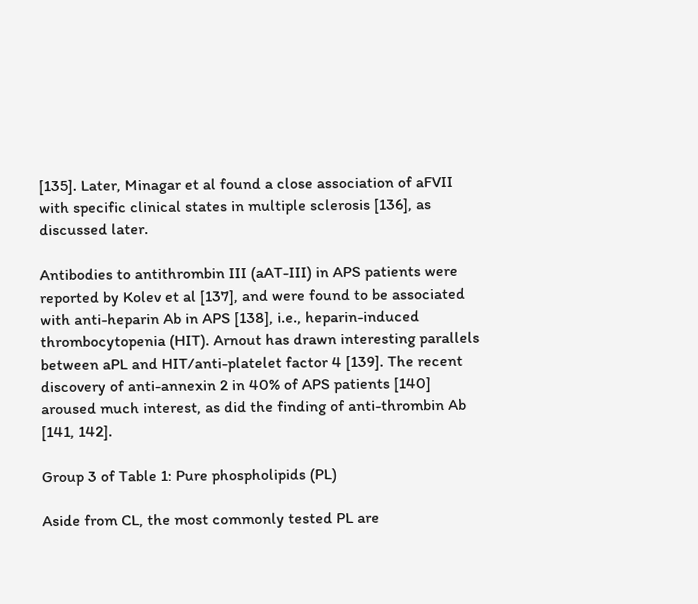[135]. Later, Minagar et al found a close association of aFVII with specific clinical states in multiple sclerosis [136], as discussed later.

Antibodies to antithrombin III (aAT-III) in APS patients were reported by Kolev et al [137], and were found to be associated with anti-heparin Ab in APS [138], i.e., heparin-induced thrombocytopenia (HIT). Arnout has drawn interesting parallels between aPL and HIT/anti-platelet factor 4 [139]. The recent discovery of anti-annexin 2 in 40% of APS patients [140] aroused much interest, as did the finding of anti-thrombin Ab [141, 142].

Group 3 of Table 1: Pure phospholipids (PL)

Aside from CL, the most commonly tested PL are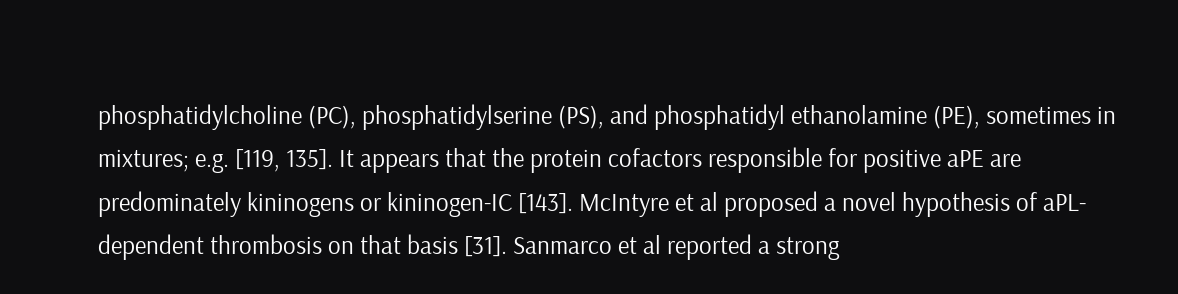phosphatidylcholine (PC), phosphatidylserine (PS), and phosphatidyl ethanolamine (PE), sometimes in mixtures; e.g. [119, 135]. It appears that the protein cofactors responsible for positive aPE are predominately kininogens or kininogen-IC [143]. McIntyre et al proposed a novel hypothesis of aPL-dependent thrombosis on that basis [31]. Sanmarco et al reported a strong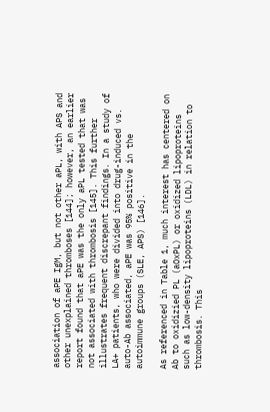association of aPE IgM, but not other aPL, with APS and other unexplained thromboses [144]; however, an earlier report found that aPE was the only aPL tested that was not associated with thrombosis [145]. This further illustrates frequent discrepant findings. In a study of LA+ patients, who were divided into drug-induced vs. auto-Ab associated, aPE was 95% positive in the autoimmune groups (SLE, APS) [146].

As referenced in Table 1, much interest has centered on Ab to oxidizied PL (aOxPL) or oxidized lipoproteins such as low-density lipoproteins (LDL) in relation to thrombosis. This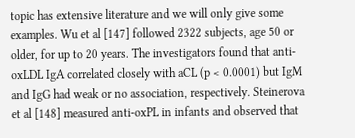topic has extensive literature and we will only give some examples. Wu et al [147] followed 2322 subjects, age 50 or older, for up to 20 years. The investigators found that anti-oxLDL IgA correlated closely with aCL (p < 0.0001) but IgM and IgG had weak or no association, respectively. Steinerova et al [148] measured anti-oxPL in infants and observed that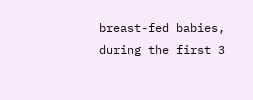breast-fed babies, during the first 3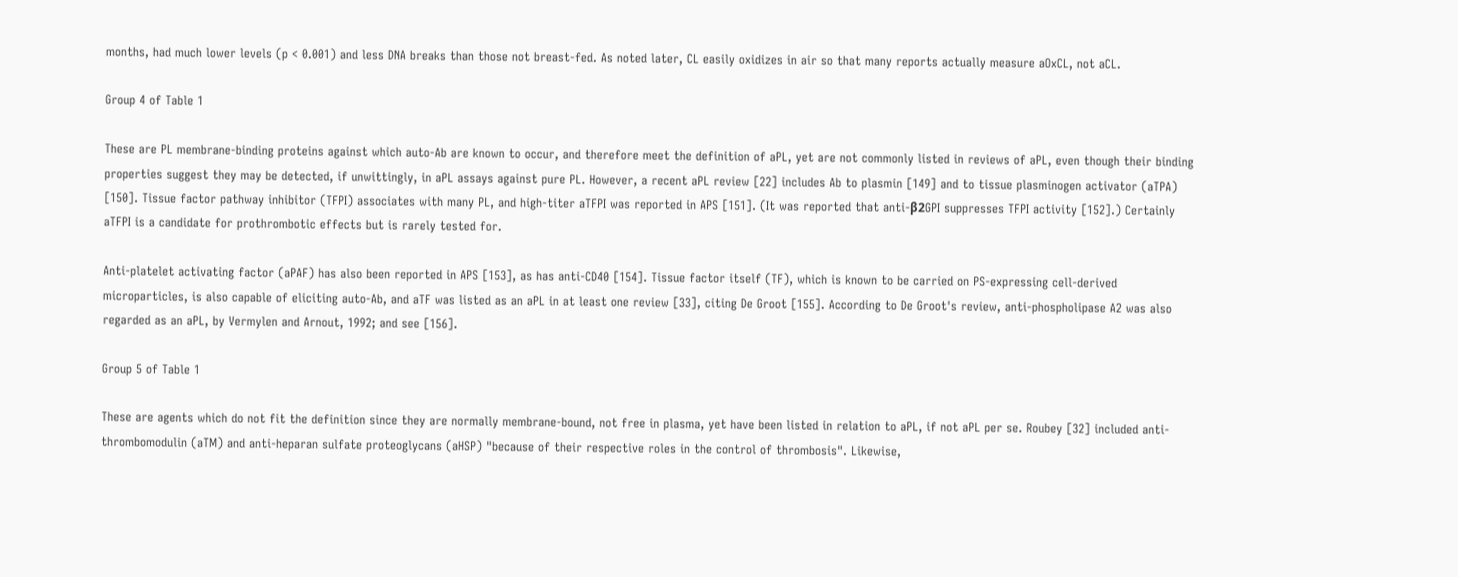months, had much lower levels (p < 0.001) and less DNA breaks than those not breast-fed. As noted later, CL easily oxidizes in air so that many reports actually measure aOxCL, not aCL.

Group 4 of Table 1

These are PL membrane-binding proteins against which auto-Ab are known to occur, and therefore meet the definition of aPL, yet are not commonly listed in reviews of aPL, even though their binding properties suggest they may be detected, if unwittingly, in aPL assays against pure PL. However, a recent aPL review [22] includes Ab to plasmin [149] and to tissue plasminogen activator (aTPA) [150]. Tissue factor pathway inhibitor (TFPI) associates with many PL, and high-titer aTFPI was reported in APS [151]. (It was reported that anti-β2GPI suppresses TFPI activity [152].) Certainly aTFPI is a candidate for prothrombotic effects but is rarely tested for.

Anti-platelet activating factor (aPAF) has also been reported in APS [153], as has anti-CD40 [154]. Tissue factor itself (TF), which is known to be carried on PS-expressing cell-derived microparticles, is also capable of eliciting auto-Ab, and aTF was listed as an aPL in at least one review [33], citing De Groot [155]. According to De Groot's review, anti-phospholipase A2 was also regarded as an aPL, by Vermylen and Arnout, 1992; and see [156].

Group 5 of Table 1

These are agents which do not fit the definition since they are normally membrane-bound, not free in plasma, yet have been listed in relation to aPL, if not aPL per se. Roubey [32] included anti-thrombomodulin (aTM) and anti-heparan sulfate proteoglycans (aHSP) "because of their respective roles in the control of thrombosis". Likewise,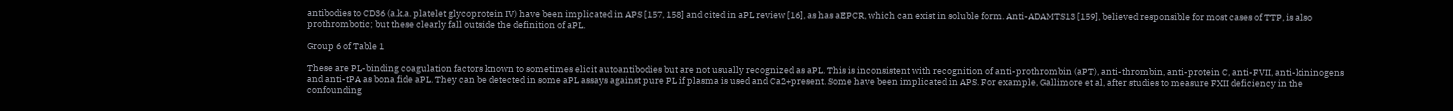antibodies to CD36 (a.k.a. platelet glycoprotein IV) have been implicated in APS [157, 158] and cited in aPL review [16], as has aEPCR, which can exist in soluble form. Anti-ADAMTS13 [159], believed responsible for most cases of TTP, is also prothrombotic; but these clearly fall outside the definition of aPL.

Group 6 of Table 1

These are PL-binding coagulation factors known to sometimes elicit autoantibodies but are not usually recognized as aPL. This is inconsistent with recognition of anti-prothrombin (aPT), anti-thrombin, anti-protein C, anti-FVII, anti-kininogens and anti-tPA as bona fide aPL. They can be detected in some aPL assays against pure PL if plasma is used and Ca2+present. Some have been implicated in APS. For example, Gallimore et al, after studies to measure FXII deficiency in the confounding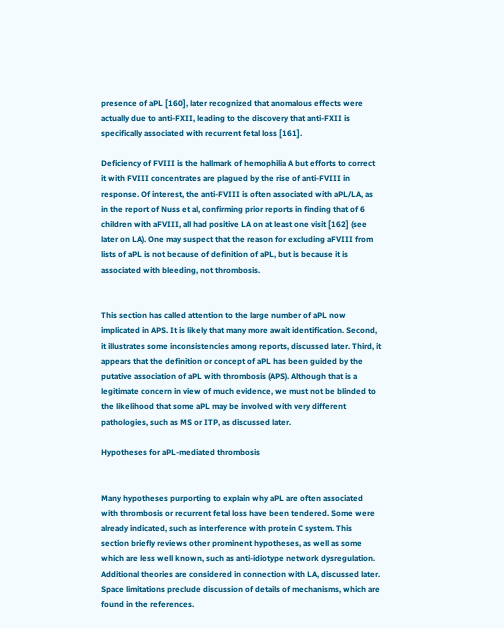presence of aPL [160], later recognized that anomalous effects were actually due to anti-FXII, leading to the discovery that anti-FXII is specifically associated with recurrent fetal loss [161].

Deficiency of FVIII is the hallmark of hemophilia A but efforts to correct it with FVIII concentrates are plagued by the rise of anti-FVIII in response. Of interest, the anti-FVIII is often associated with aPL/LA, as in the report of Nuss et al, confirming prior reports in finding that of 6 children with aFVIII, all had positive LA on at least one visit [162] (see later on LA). One may suspect that the reason for excluding aFVIII from lists of aPL is not because of definition of aPL, but is because it is associated with bleeding, not thrombosis.


This section has called attention to the large number of aPL now implicated in APS. It is likely that many more await identification. Second, it illustrates some inconsistencies among reports, discussed later. Third, it appears that the definition or concept of aPL has been guided by the putative association of aPL with thrombosis (APS). Although that is a legitimate concern in view of much evidence, we must not be blinded to the likelihood that some aPL may be involved with very different pathologies, such as MS or ITP, as discussed later.

Hypotheses for aPL-mediated thrombosis


Many hypotheses purporting to explain why aPL are often associated with thrombosis or recurrent fetal loss have been tendered. Some were already indicated, such as interference with protein C system. This section briefly reviews other prominent hypotheses, as well as some which are less well known, such as anti-idiotype network dysregulation. Additional theories are considered in connection with LA, discussed later. Space limitations preclude discussion of details of mechanisms, which are found in the references.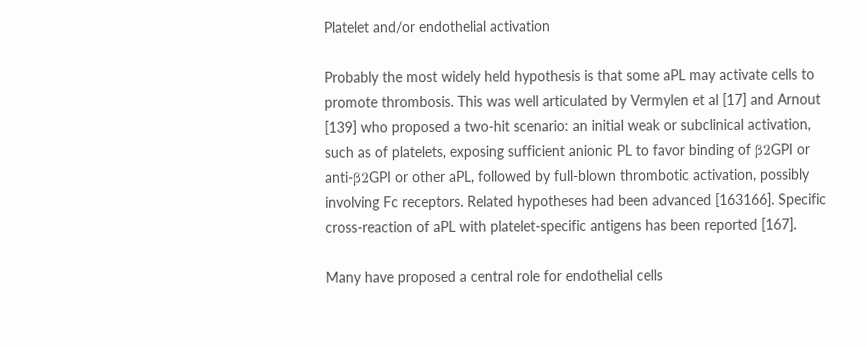Platelet and/or endothelial activation

Probably the most widely held hypothesis is that some aPL may activate cells to promote thrombosis. This was well articulated by Vermylen et al [17] and Arnout [139] who proposed a two-hit scenario: an initial weak or subclinical activation, such as of platelets, exposing sufficient anionic PL to favor binding of β2GPI or anti-β2GPI or other aPL, followed by full-blown thrombotic activation, possibly involving Fc receptors. Related hypotheses had been advanced [163166]. Specific cross-reaction of aPL with platelet-specific antigens has been reported [167].

Many have proposed a central role for endothelial cells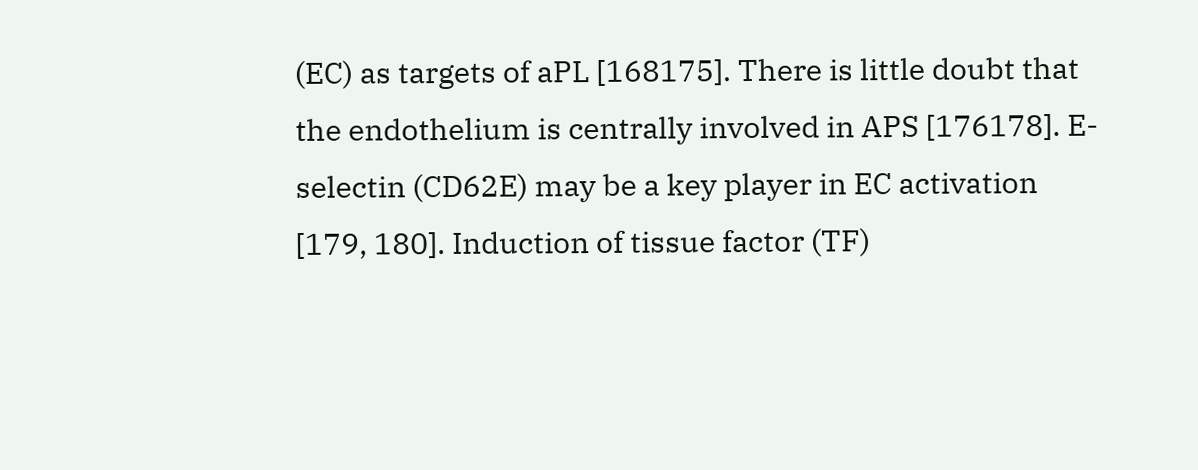(EC) as targets of aPL [168175]. There is little doubt that the endothelium is centrally involved in APS [176178]. E-selectin (CD62E) may be a key player in EC activation [179, 180]. Induction of tissue factor (TF)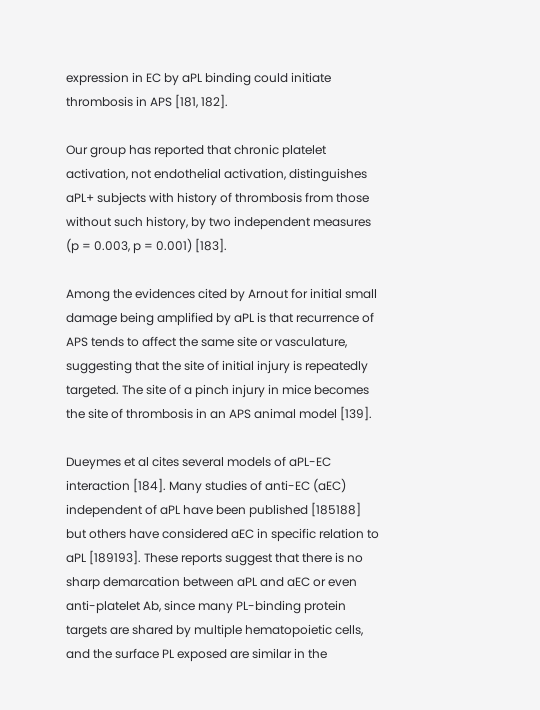expression in EC by aPL binding could initiate thrombosis in APS [181, 182].

Our group has reported that chronic platelet activation, not endothelial activation, distinguishes aPL+ subjects with history of thrombosis from those without such history, by two independent measures (p = 0.003, p = 0.001) [183].

Among the evidences cited by Arnout for initial small damage being amplified by aPL is that recurrence of APS tends to affect the same site or vasculature, suggesting that the site of initial injury is repeatedly targeted. The site of a pinch injury in mice becomes the site of thrombosis in an APS animal model [139].

Dueymes et al cites several models of aPL-EC interaction [184]. Many studies of anti-EC (aEC) independent of aPL have been published [185188] but others have considered aEC in specific relation to aPL [189193]. These reports suggest that there is no sharp demarcation between aPL and aEC or even anti-platelet Ab, since many PL-binding protein targets are shared by multiple hematopoietic cells, and the surface PL exposed are similar in the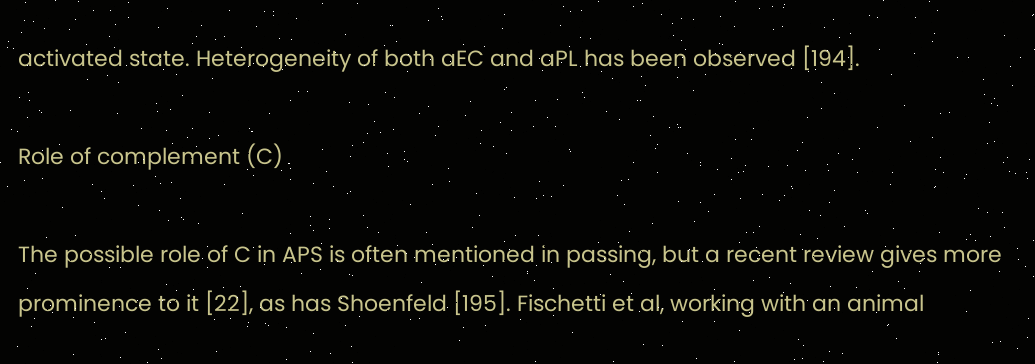activated state. Heterogeneity of both aEC and aPL has been observed [194].

Role of complement (C)

The possible role of C in APS is often mentioned in passing, but a recent review gives more prominence to it [22], as has Shoenfeld [195]. Fischetti et al, working with an animal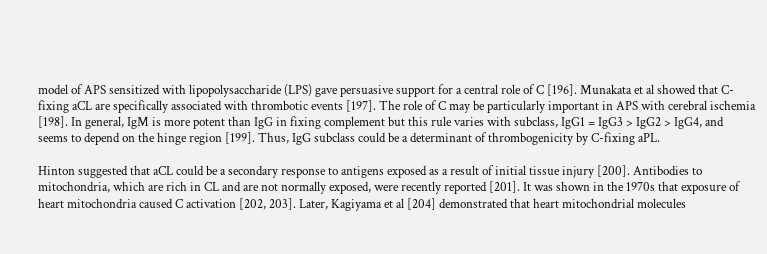model of APS sensitized with lipopolysaccharide (LPS) gave persuasive support for a central role of C [196]. Munakata et al showed that C-fixing aCL are specifically associated with thrombotic events [197]. The role of C may be particularly important in APS with cerebral ischemia [198]. In general, IgM is more potent than IgG in fixing complement but this rule varies with subclass, IgG1 = IgG3 > IgG2 > IgG4, and seems to depend on the hinge region [199]. Thus, IgG subclass could be a determinant of thrombogenicity by C-fixing aPL.

Hinton suggested that aCL could be a secondary response to antigens exposed as a result of initial tissue injury [200]. Antibodies to mitochondria, which are rich in CL and are not normally exposed, were recently reported [201]. It was shown in the 1970s that exposure of heart mitochondria caused C activation [202, 203]. Later, Kagiyama et al [204] demonstrated that heart mitochondrial molecules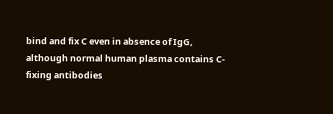bind and fix C even in absence of IgG, although normal human plasma contains C-fixing antibodies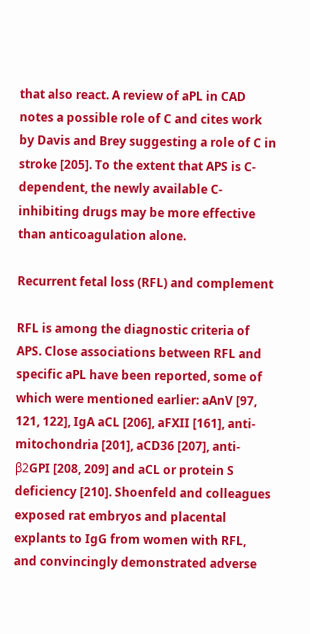that also react. A review of aPL in CAD notes a possible role of C and cites work by Davis and Brey suggesting a role of C in stroke [205]. To the extent that APS is C-dependent, the newly available C-inhibiting drugs may be more effective than anticoagulation alone.

Recurrent fetal loss (RFL) and complement

RFL is among the diagnostic criteria of APS. Close associations between RFL and specific aPL have been reported, some of which were mentioned earlier: aAnV [97, 121, 122], IgA aCL [206], aFXII [161], anti-mitochondria [201], aCD36 [207], anti-β2GPI [208, 209] and aCL or protein S deficiency [210]. Shoenfeld and colleagues exposed rat embryos and placental explants to IgG from women with RFL, and convincingly demonstrated adverse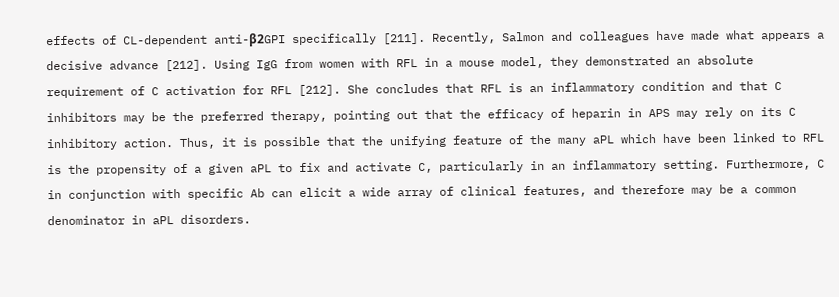effects of CL-dependent anti-β2GPI specifically [211]. Recently, Salmon and colleagues have made what appears a decisive advance [212]. Using IgG from women with RFL in a mouse model, they demonstrated an absolute requirement of C activation for RFL [212]. She concludes that RFL is an inflammatory condition and that C inhibitors may be the preferred therapy, pointing out that the efficacy of heparin in APS may rely on its C inhibitory action. Thus, it is possible that the unifying feature of the many aPL which have been linked to RFL is the propensity of a given aPL to fix and activate C, particularly in an inflammatory setting. Furthermore, C in conjunction with specific Ab can elicit a wide array of clinical features, and therefore may be a common denominator in aPL disorders.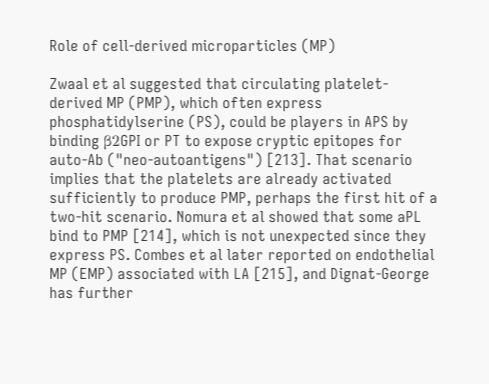Role of cell-derived microparticles (MP)

Zwaal et al suggested that circulating platelet-derived MP (PMP), which often express phosphatidylserine (PS), could be players in APS by binding β2GPI or PT to expose cryptic epitopes for auto-Ab ("neo-autoantigens") [213]. That scenario implies that the platelets are already activated sufficiently to produce PMP, perhaps the first hit of a two-hit scenario. Nomura et al showed that some aPL bind to PMP [214], which is not unexpected since they express PS. Combes et al later reported on endothelial MP (EMP) associated with LA [215], and Dignat-George has further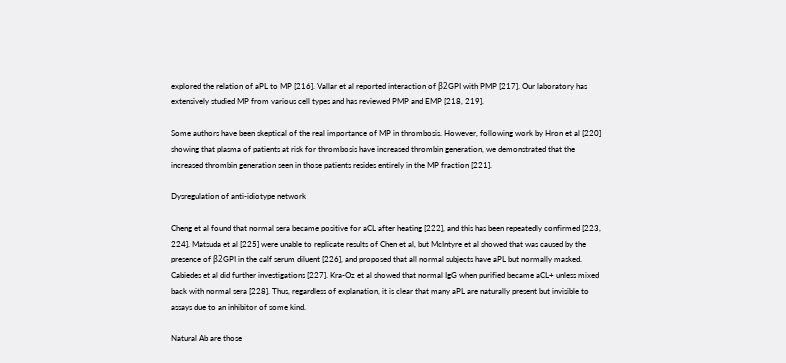explored the relation of aPL to MP [216]. Vallar et al reported interaction of β2GPI with PMP [217]. Our laboratory has extensively studied MP from various cell types and has reviewed PMP and EMP [218, 219].

Some authors have been skeptical of the real importance of MP in thrombosis. However, following work by Hron et al [220] showing that plasma of patients at risk for thrombosis have increased thrombin generation, we demonstrated that the increased thrombin generation seen in those patients resides entirely in the MP fraction [221].

Dysregulation of anti-idiotype network

Cheng et al found that normal sera became positive for aCL after heating [222], and this has been repeatedly confirmed [223, 224]. Matsuda et al [225] were unable to replicate results of Chen et al, but McIntyre et al showed that was caused by the presence of β2GPI in the calf serum diluent [226], and proposed that all normal subjects have aPL but normally masked. Cabiedes et al did further investigations [227]. Kra-Oz et al showed that normal IgG when purified became aCL+ unless mixed back with normal sera [228]. Thus, regardless of explanation, it is clear that many aPL are naturally present but invisible to assays due to an inhibitor of some kind.

Natural Ab are those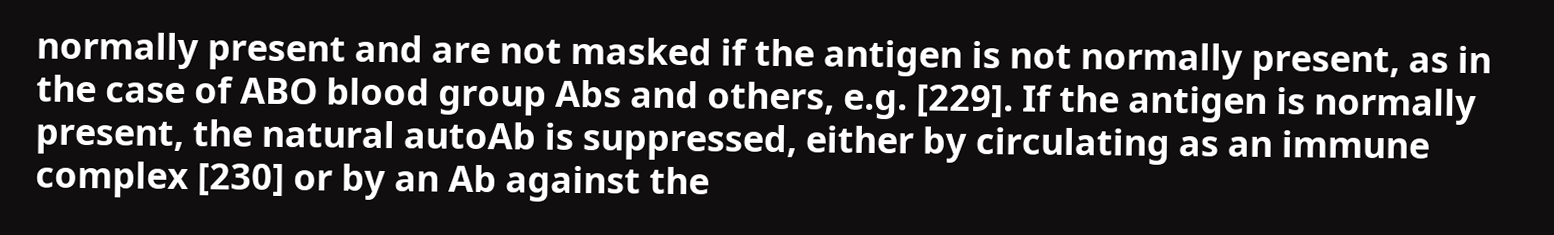normally present and are not masked if the antigen is not normally present, as in the case of ABO blood group Abs and others, e.g. [229]. If the antigen is normally present, the natural autoAb is suppressed, either by circulating as an immune complex [230] or by an Ab against the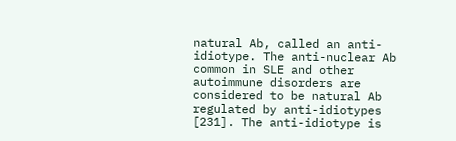natural Ab, called an anti-idiotype. The anti-nuclear Ab common in SLE and other autoimmune disorders are considered to be natural Ab regulated by anti-idiotypes [231]. The anti-idiotype is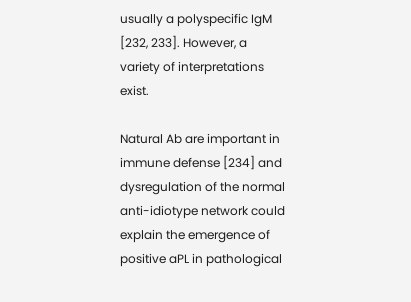usually a polyspecific IgM [232, 233]. However, a variety of interpretations exist.

Natural Ab are important in immune defense [234] and dysregulation of the normal anti-idiotype network could explain the emergence of positive aPL in pathological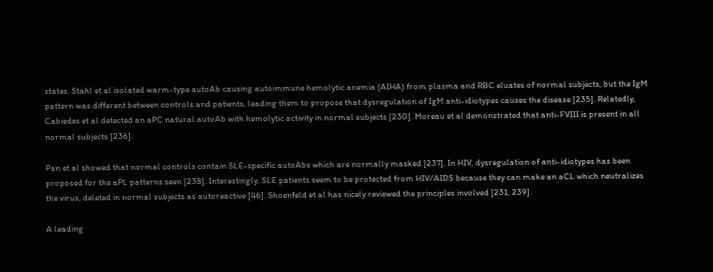states. Stahl et al isolated warm-type autoAb causing autoimmune hemolytic anemia (AIHA) from plasma and RBC eluates of normal subjects, but the IgM pattern was different between controls and patients, leading them to propose that dysregulation of IgM anti-idiotypes causes the disease [235]. Relatedly, Cabiedes et al detected an aPC natural autoAb with hemolytic activity in normal subjects [230]. Moreau et al demonstrated that anti-FVIII is present in all normal subjects [236].

Pan et al showed that normal controls contain SLE-specific autoAbs which are normally masked [237]. In HIV, dysregulation of anti-idiotypes has been proposed for the aPL patterns seen [238]. Interestingly, SLE patients seem to be protected from HIV/AIDS because they can make an aCL which neutralizes the virus, deleted in normal subjects as autoreactive [46]. Shoenfeld et al has nicely reviewed the principles involved [231, 239].

A leading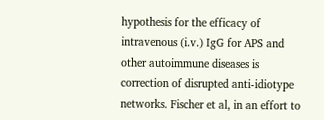hypothesis for the efficacy of intravenous (i.v.) IgG for APS and other autoimmune diseases is correction of disrupted anti-idiotype networks. Fischer et al, in an effort to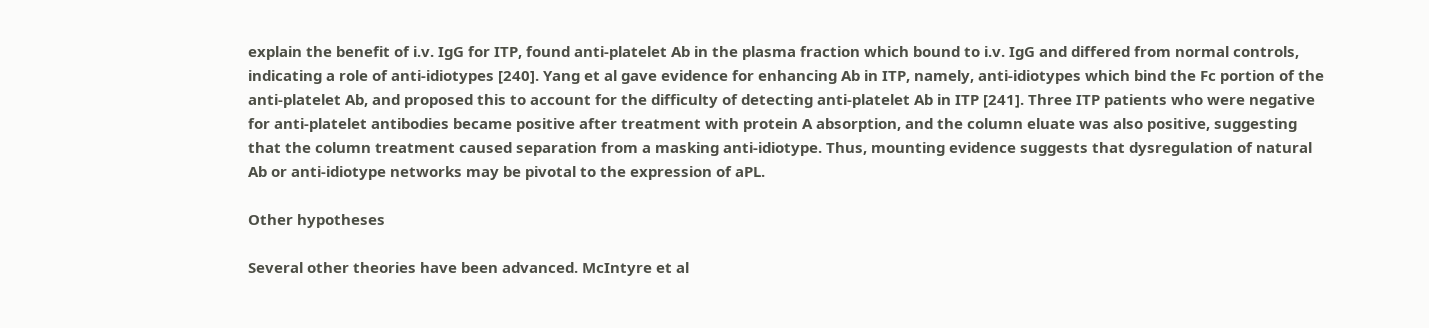explain the benefit of i.v. IgG for ITP, found anti-platelet Ab in the plasma fraction which bound to i.v. IgG and differed from normal controls, indicating a role of anti-idiotypes [240]. Yang et al gave evidence for enhancing Ab in ITP, namely, anti-idiotypes which bind the Fc portion of the anti-platelet Ab, and proposed this to account for the difficulty of detecting anti-platelet Ab in ITP [241]. Three ITP patients who were negative for anti-platelet antibodies became positive after treatment with protein A absorption, and the column eluate was also positive, suggesting that the column treatment caused separation from a masking anti-idiotype. Thus, mounting evidence suggests that dysregulation of natural Ab or anti-idiotype networks may be pivotal to the expression of aPL.

Other hypotheses

Several other theories have been advanced. McIntyre et al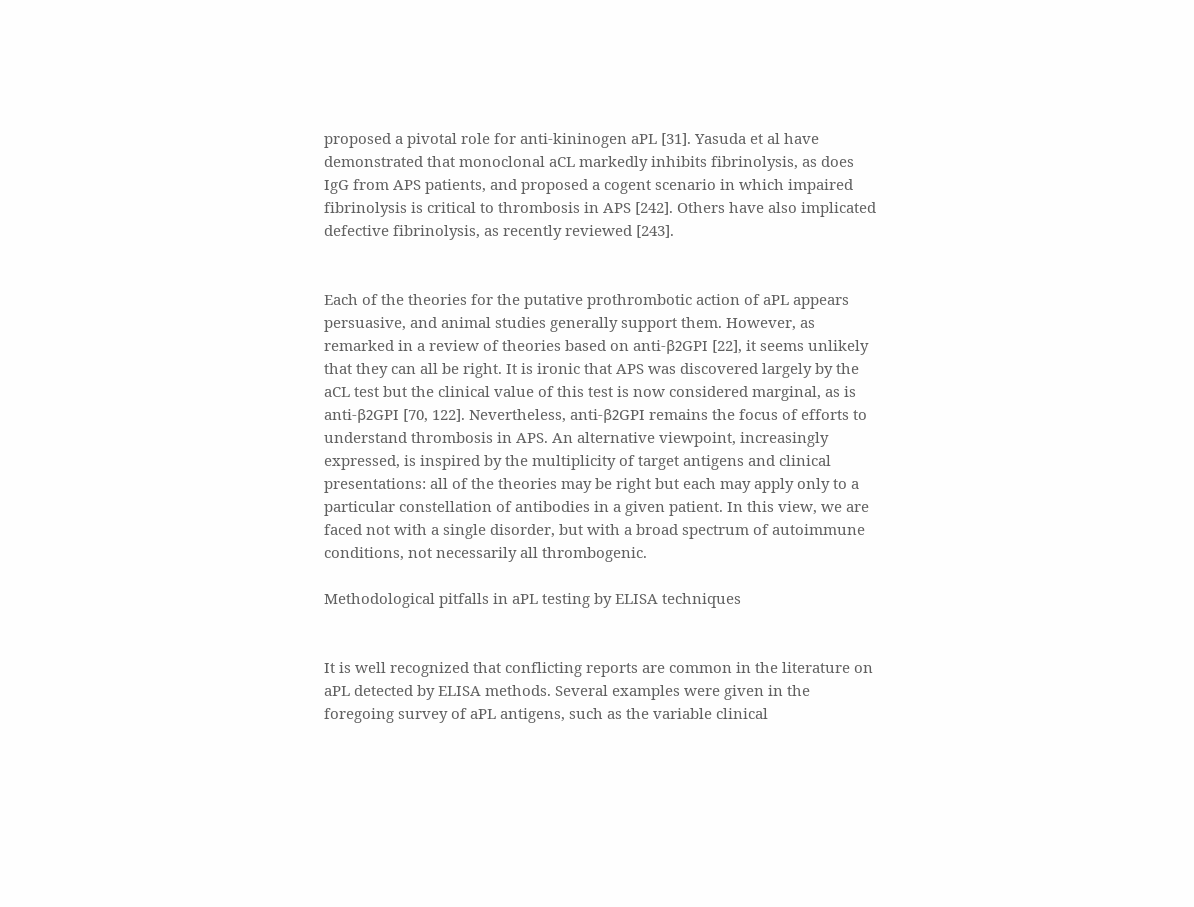proposed a pivotal role for anti-kininogen aPL [31]. Yasuda et al have demonstrated that monoclonal aCL markedly inhibits fibrinolysis, as does IgG from APS patients, and proposed a cogent scenario in which impaired fibrinolysis is critical to thrombosis in APS [242]. Others have also implicated defective fibrinolysis, as recently reviewed [243].


Each of the theories for the putative prothrombotic action of aPL appears persuasive, and animal studies generally support them. However, as remarked in a review of theories based on anti-β2GPI [22], it seems unlikely that they can all be right. It is ironic that APS was discovered largely by the aCL test but the clinical value of this test is now considered marginal, as is anti-β2GPI [70, 122]. Nevertheless, anti-β2GPI remains the focus of efforts to understand thrombosis in APS. An alternative viewpoint, increasingly expressed, is inspired by the multiplicity of target antigens and clinical presentations: all of the theories may be right but each may apply only to a particular constellation of antibodies in a given patient. In this view, we are faced not with a single disorder, but with a broad spectrum of autoimmune conditions, not necessarily all thrombogenic.

Methodological pitfalls in aPL testing by ELISA techniques


It is well recognized that conflicting reports are common in the literature on aPL detected by ELISA methods. Several examples were given in the foregoing survey of aPL antigens, such as the variable clinical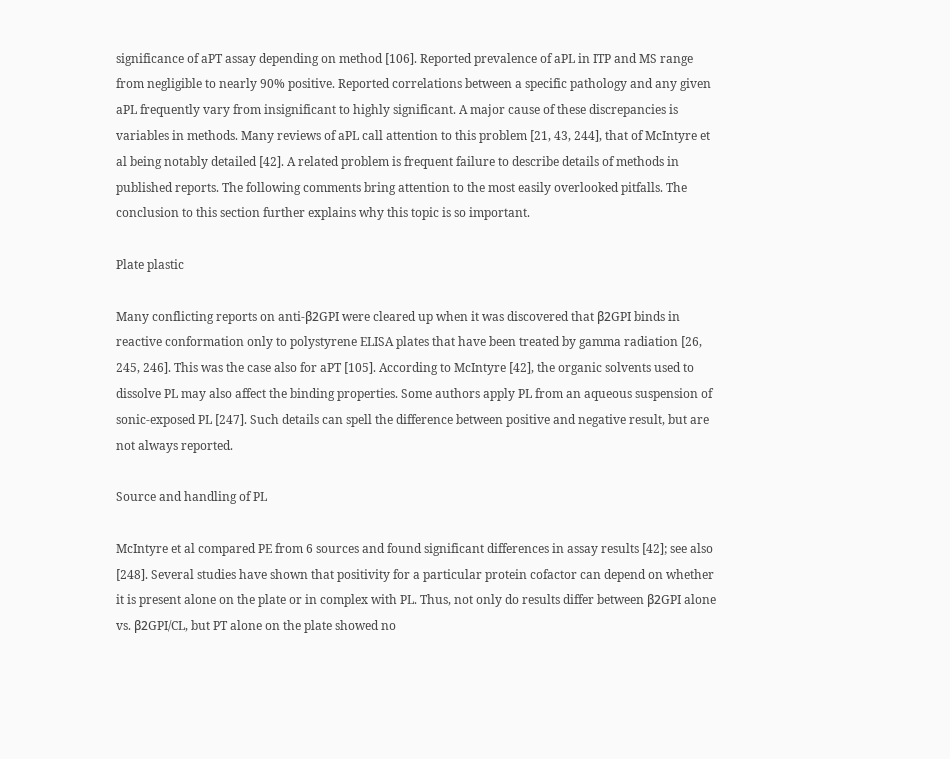significance of aPT assay depending on method [106]. Reported prevalence of aPL in ITP and MS range from negligible to nearly 90% positive. Reported correlations between a specific pathology and any given aPL frequently vary from insignificant to highly significant. A major cause of these discrepancies is variables in methods. Many reviews of aPL call attention to this problem [21, 43, 244], that of McIntyre et al being notably detailed [42]. A related problem is frequent failure to describe details of methods in published reports. The following comments bring attention to the most easily overlooked pitfalls. The conclusion to this section further explains why this topic is so important.

Plate plastic

Many conflicting reports on anti-β2GPI were cleared up when it was discovered that β2GPI binds in reactive conformation only to polystyrene ELISA plates that have been treated by gamma radiation [26, 245, 246]. This was the case also for aPT [105]. According to McIntyre [42], the organic solvents used to dissolve PL may also affect the binding properties. Some authors apply PL from an aqueous suspension of sonic-exposed PL [247]. Such details can spell the difference between positive and negative result, but are not always reported.

Source and handling of PL

McIntyre et al compared PE from 6 sources and found significant differences in assay results [42]; see also [248]. Several studies have shown that positivity for a particular protein cofactor can depend on whether it is present alone on the plate or in complex with PL. Thus, not only do results differ between β2GPI alone vs. β2GPI/CL, but PT alone on the plate showed no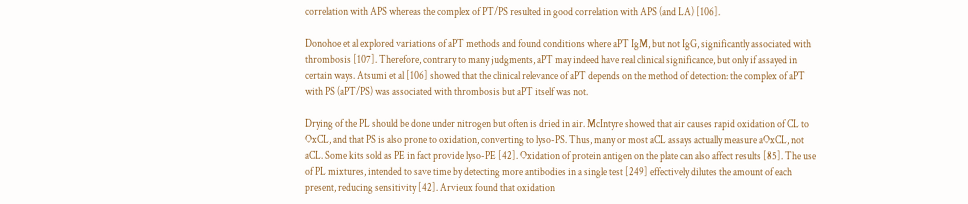correlation with APS whereas the complex of PT/PS resulted in good correlation with APS (and LA) [106].

Donohoe et al explored variations of aPT methods and found conditions where aPT IgM, but not IgG, significantly associated with thrombosis [107]. Therefore, contrary to many judgments, aPT may indeed have real clinical significance, but only if assayed in certain ways. Atsumi et al [106] showed that the clinical relevance of aPT depends on the method of detection: the complex of aPT with PS (aPT/PS) was associated with thrombosis but aPT itself was not.

Drying of the PL should be done under nitrogen but often is dried in air. McIntyre showed that air causes rapid oxidation of CL to OxCL, and that PS is also prone to oxidation, converting to lyso-PS. Thus, many or most aCL assays actually measure aOxCL, not aCL. Some kits sold as PE in fact provide lyso-PE [42]. Oxidation of protein antigen on the plate can also affect results [85]. The use of PL mixtures, intended to save time by detecting more antibodies in a single test [249] effectively dilutes the amount of each present, reducing sensitivity [42]. Arvieux found that oxidation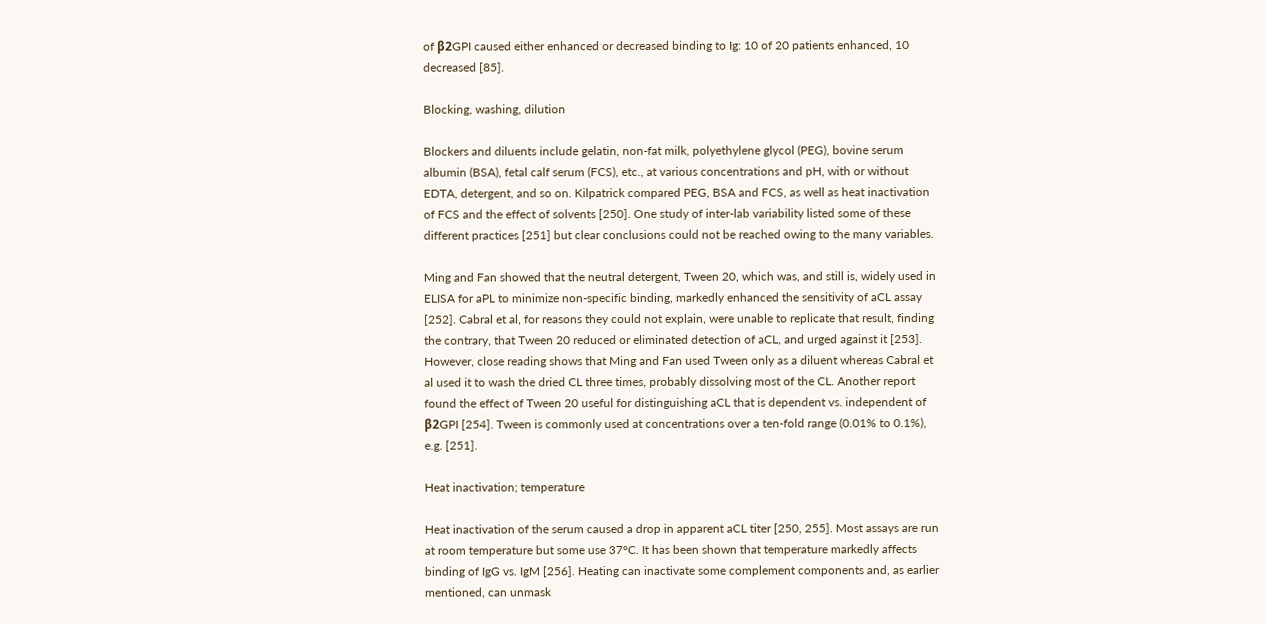of β2GPI caused either enhanced or decreased binding to Ig: 10 of 20 patients enhanced, 10 decreased [85].

Blocking, washing, dilution

Blockers and diluents include gelatin, non-fat milk, polyethylene glycol (PEG), bovine serum albumin (BSA), fetal calf serum (FCS), etc., at various concentrations and pH, with or without EDTA, detergent, and so on. Kilpatrick compared PEG, BSA and FCS, as well as heat inactivation of FCS and the effect of solvents [250]. One study of inter-lab variability listed some of these different practices [251] but clear conclusions could not be reached owing to the many variables.

Ming and Fan showed that the neutral detergent, Tween 20, which was, and still is, widely used in ELISA for aPL to minimize non-specific binding, markedly enhanced the sensitivity of aCL assay [252]. Cabral et al, for reasons they could not explain, were unable to replicate that result, finding the contrary, that Tween 20 reduced or eliminated detection of aCL, and urged against it [253]. However, close reading shows that Ming and Fan used Tween only as a diluent whereas Cabral et al used it to wash the dried CL three times, probably dissolving most of the CL. Another report found the effect of Tween 20 useful for distinguishing aCL that is dependent vs. independent of β2GPI [254]. Tween is commonly used at concentrations over a ten-fold range (0.01% to 0.1%), e.g. [251].

Heat inactivation; temperature

Heat inactivation of the serum caused a drop in apparent aCL titer [250, 255]. Most assays are run at room temperature but some use 37°C. It has been shown that temperature markedly affects binding of IgG vs. IgM [256]. Heating can inactivate some complement components and, as earlier mentioned, can unmask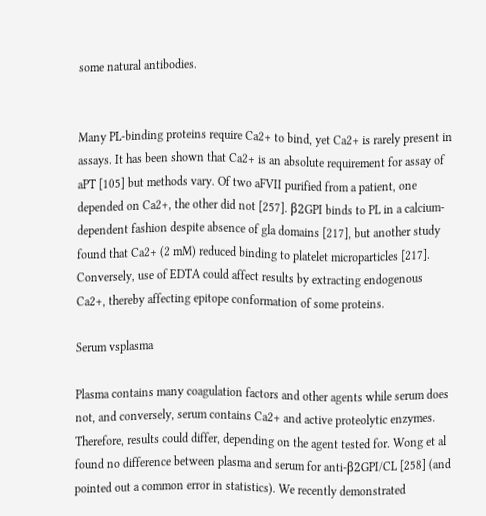some natural antibodies.


Many PL-binding proteins require Ca2+ to bind, yet Ca2+ is rarely present in assays. It has been shown that Ca2+ is an absolute requirement for assay of aPT [105] but methods vary. Of two aFVII purified from a patient, one depended on Ca2+, the other did not [257]. β2GPI binds to PL in a calcium-dependent fashion despite absence of gla domains [217], but another study found that Ca2+ (2 mM) reduced binding to platelet microparticles [217]. Conversely, use of EDTA could affect results by extracting endogenous Ca2+, thereby affecting epitope conformation of some proteins.

Serum vsplasma

Plasma contains many coagulation factors and other agents while serum does not, and conversely, serum contains Ca2+ and active proteolytic enzymes. Therefore, results could differ, depending on the agent tested for. Wong et al found no difference between plasma and serum for anti-β2GPI/CL [258] (and pointed out a common error in statistics). We recently demonstrated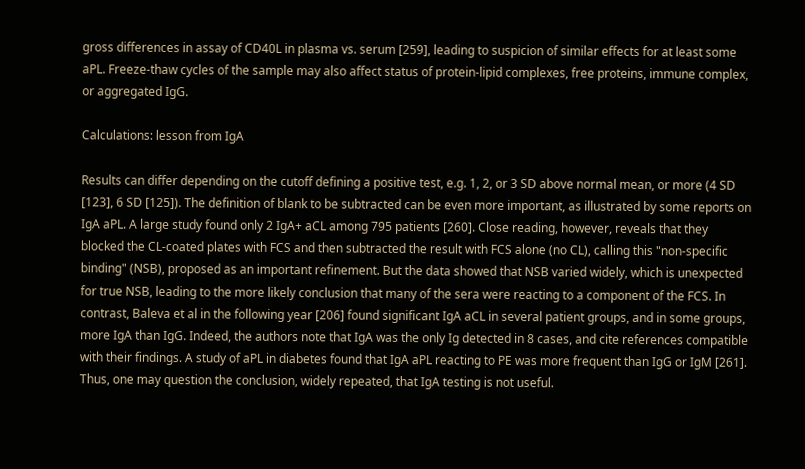gross differences in assay of CD40L in plasma vs. serum [259], leading to suspicion of similar effects for at least some aPL. Freeze-thaw cycles of the sample may also affect status of protein-lipid complexes, free proteins, immune complex, or aggregated IgG.

Calculations: lesson from IgA

Results can differ depending on the cutoff defining a positive test, e.g. 1, 2, or 3 SD above normal mean, or more (4 SD [123], 6 SD [125]). The definition of blank to be subtracted can be even more important, as illustrated by some reports on IgA aPL. A large study found only 2 IgA+ aCL among 795 patients [260]. Close reading, however, reveals that they blocked the CL-coated plates with FCS and then subtracted the result with FCS alone (no CL), calling this "non-specific binding" (NSB), proposed as an important refinement. But the data showed that NSB varied widely, which is unexpected for true NSB, leading to the more likely conclusion that many of the sera were reacting to a component of the FCS. In contrast, Baleva et al in the following year [206] found significant IgA aCL in several patient groups, and in some groups, more IgA than IgG. Indeed, the authors note that IgA was the only Ig detected in 8 cases, and cite references compatible with their findings. A study of aPL in diabetes found that IgA aPL reacting to PE was more frequent than IgG or IgM [261]. Thus, one may question the conclusion, widely repeated, that IgA testing is not useful.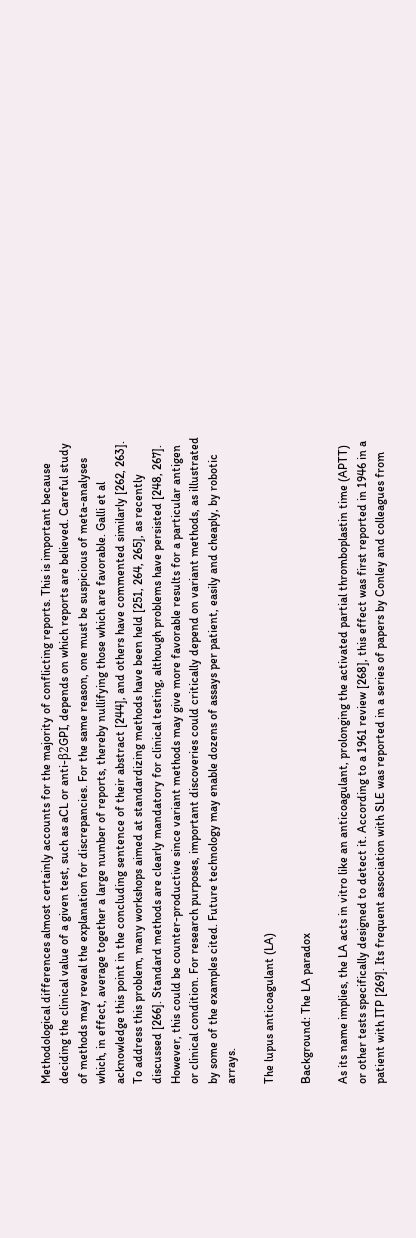Methodological differences almost certainly accounts for the majority of conflicting reports. This is important because deciding the clinical value of a given test, such as aCL or anti-β2GPI, depends on which reports are believed. Careful study of methods may reveal the explanation for discrepancies. For the same reason, one must be suspicious of meta-analyses which, in effect, average together a large number of reports, thereby nullifying those which are favorable. Galli et al acknowledge this point in the concluding sentence of their abstract [244], and others have commented similarly [262, 263]. To address this problem, many workshops aimed at standardizing methods have been held [251, 264, 265], as recently discussed [266]. Standard methods are clearly mandatory for clinical testing, although problems have persisted [248, 267]. However, this could be counter-productive since variant methods may give more favorable results for a particular antigen or clinical condition. For research purposes, important discoveries could critically depend on variant methods, as illustrated by some of the examples cited. Future technology may enable dozens of assays per patient, easily and cheaply, by robotic arrays.

The lupus anticoagulant (LA)

Background: The LA paradox

As its name implies, the LA acts in vitro like an anticoagulant, prolonging the activated partial thromboplastin time (APTT) or other tests specifically designed to detect it. According to a 1961 review [268], this effect was first reported in 1946 in a patient with ITP [269]. Its frequent association with SLE was reported in a series of papers by Conley and colleagues from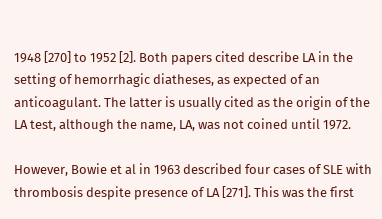1948 [270] to 1952 [2]. Both papers cited describe LA in the setting of hemorrhagic diatheses, as expected of an anticoagulant. The latter is usually cited as the origin of the LA test, although the name, LA, was not coined until 1972.

However, Bowie et al in 1963 described four cases of SLE with thrombosis despite presence of LA [271]. This was the first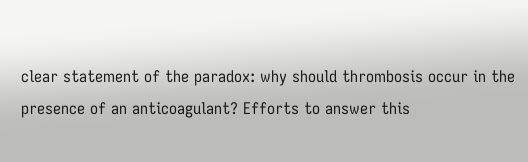clear statement of the paradox: why should thrombosis occur in the presence of an anticoagulant? Efforts to answer this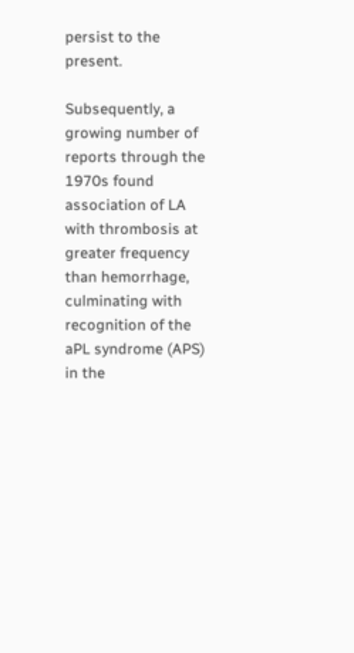persist to the present.

Subsequently, a growing number of reports through the 1970s found association of LA with thrombosis at greater frequency than hemorrhage, culminating with recognition of the aPL syndrome (APS) in the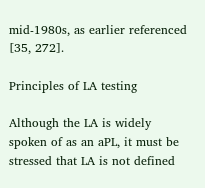mid-1980s, as earlier referenced [35, 272].

Principles of LA testing

Although the LA is widely spoken of as an aPL, it must be stressed that LA is not defined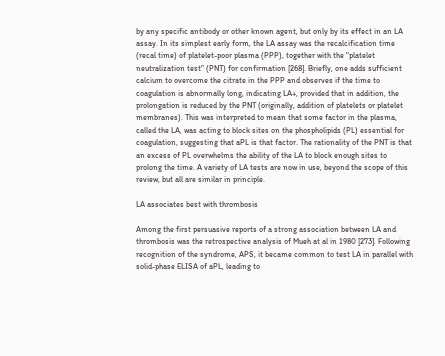by any specific antibody or other known agent, but only by its effect in an LA assay. In its simplest early form, the LA assay was the recalcification time (recal time) of platelet-poor plasma (PPP), together with the "platelet neutralization test" (PNT) for confirmation [268]. Briefly, one adds sufficient calcium to overcome the citrate in the PPP and observes if the time to coagulation is abnormally long, indicating LA+, provided that in addition, the prolongation is reduced by the PNT (originally, addition of platelets or platelet membranes). This was interpreted to mean that some factor in the plasma, called the LA, was acting to block sites on the phospholipids (PL) essential for coagulation, suggesting that aPL is that factor. The rationality of the PNT is that an excess of PL overwhelms the ability of the LA to block enough sites to prolong the time. A variety of LA tests are now in use, beyond the scope of this review, but all are similar in principle.

LA associates best with thrombosis

Among the first persuasive reports of a strong association between LA and thrombosis was the retrospective analysis of Mueh at al in 1980 [273]. Following recognition of the syndrome, APS, it became common to test LA in parallel with solid-phase ELISA of aPL, leading to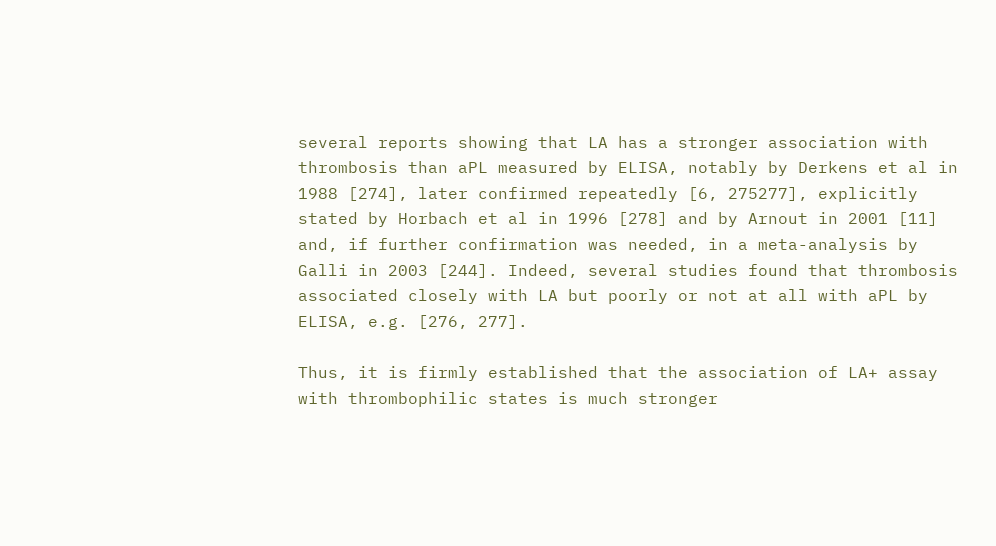several reports showing that LA has a stronger association with thrombosis than aPL measured by ELISA, notably by Derkens et al in 1988 [274], later confirmed repeatedly [6, 275277], explicitly stated by Horbach et al in 1996 [278] and by Arnout in 2001 [11] and, if further confirmation was needed, in a meta-analysis by Galli in 2003 [244]. Indeed, several studies found that thrombosis associated closely with LA but poorly or not at all with aPL by ELISA, e.g. [276, 277].

Thus, it is firmly established that the association of LA+ assay with thrombophilic states is much stronger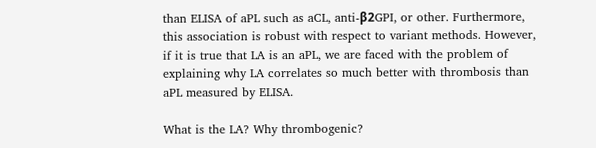than ELISA of aPL such as aCL, anti-β2GPI, or other. Furthermore, this association is robust with respect to variant methods. However, if it is true that LA is an aPL, we are faced with the problem of explaining why LA correlates so much better with thrombosis than aPL measured by ELISA.

What is the LA? Why thrombogenic?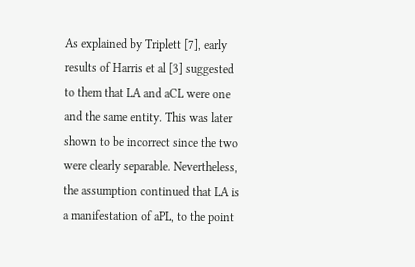As explained by Triplett [7], early results of Harris et al [3] suggested to them that LA and aCL were one and the same entity. This was later shown to be incorrect since the two were clearly separable. Nevertheless, the assumption continued that LA is a manifestation of aPL, to the point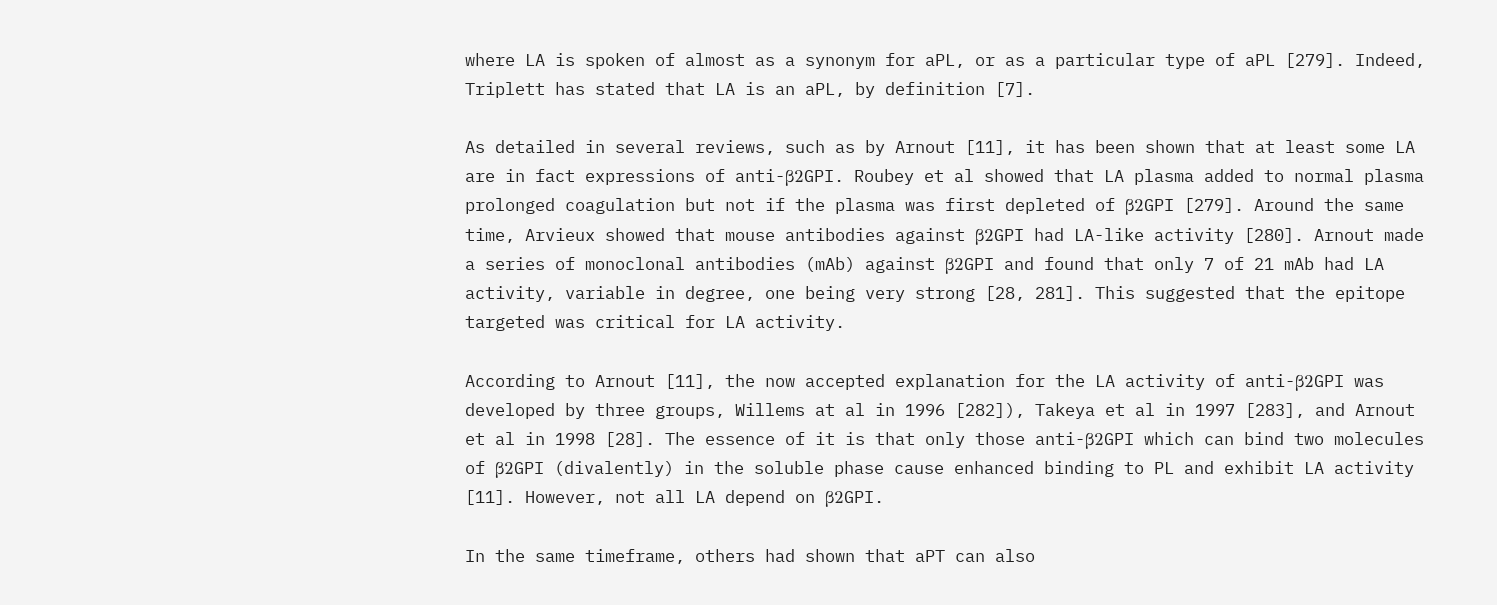where LA is spoken of almost as a synonym for aPL, or as a particular type of aPL [279]. Indeed, Triplett has stated that LA is an aPL, by definition [7].

As detailed in several reviews, such as by Arnout [11], it has been shown that at least some LA are in fact expressions of anti-β2GPI. Roubey et al showed that LA plasma added to normal plasma prolonged coagulation but not if the plasma was first depleted of β2GPI [279]. Around the same time, Arvieux showed that mouse antibodies against β2GPI had LA-like activity [280]. Arnout made a series of monoclonal antibodies (mAb) against β2GPI and found that only 7 of 21 mAb had LA activity, variable in degree, one being very strong [28, 281]. This suggested that the epitope targeted was critical for LA activity.

According to Arnout [11], the now accepted explanation for the LA activity of anti-β2GPI was developed by three groups, Willems at al in 1996 [282]), Takeya et al in 1997 [283], and Arnout et al in 1998 [28]. The essence of it is that only those anti-β2GPI which can bind two molecules of β2GPI (divalently) in the soluble phase cause enhanced binding to PL and exhibit LA activity [11]. However, not all LA depend on β2GPI.

In the same timeframe, others had shown that aPT can also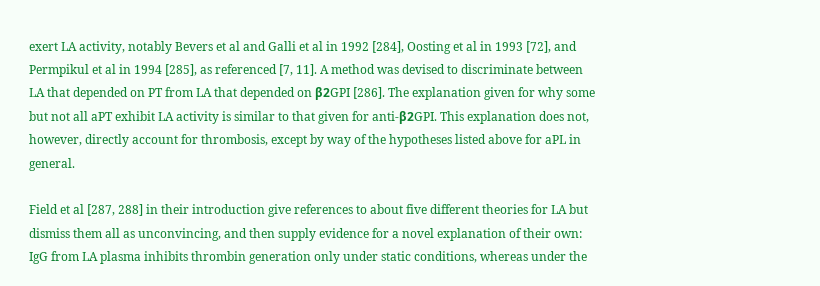exert LA activity, notably Bevers et al and Galli et al in 1992 [284], Oosting et al in 1993 [72], and Permpikul et al in 1994 [285], as referenced [7, 11]. A method was devised to discriminate between LA that depended on PT from LA that depended on β2GPI [286]. The explanation given for why some but not all aPT exhibit LA activity is similar to that given for anti-β2GPI. This explanation does not, however, directly account for thrombosis, except by way of the hypotheses listed above for aPL in general.

Field et al [287, 288] in their introduction give references to about five different theories for LA but dismiss them all as unconvincing, and then supply evidence for a novel explanation of their own: IgG from LA plasma inhibits thrombin generation only under static conditions, whereas under the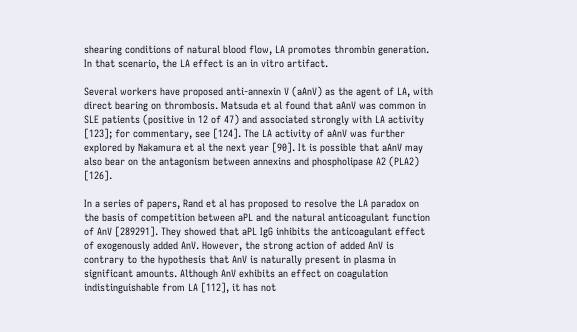shearing conditions of natural blood flow, LA promotes thrombin generation. In that scenario, the LA effect is an in vitro artifact.

Several workers have proposed anti-annexin V (aAnV) as the agent of LA, with direct bearing on thrombosis. Matsuda et al found that aAnV was common in SLE patients (positive in 12 of 47) and associated strongly with LA activity [123]; for commentary, see [124]. The LA activity of aAnV was further explored by Nakamura et al the next year [90]. It is possible that aAnV may also bear on the antagonism between annexins and phospholipase A2 (PLA2) [126].

In a series of papers, Rand et al has proposed to resolve the LA paradox on the basis of competition between aPL and the natural anticoagulant function of AnV [289291]. They showed that aPL IgG inhibits the anticoagulant effect of exogenously added AnV. However, the strong action of added AnV is contrary to the hypothesis that AnV is naturally present in plasma in significant amounts. Although AnV exhibits an effect on coagulation indistinguishable from LA [112], it has not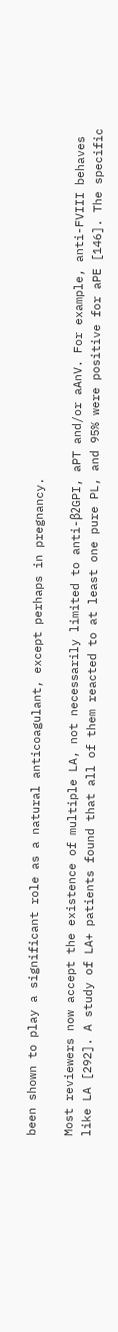been shown to play a significant role as a natural anticoagulant, except perhaps in pregnancy.

Most reviewers now accept the existence of multiple LA, not necessarily limited to anti-β2GPI, aPT and/or aAnV. For example, anti-FVIII behaves like LA [292]. A study of LA+ patients found that all of them reacted to at least one pure PL, and 95% were positive for aPE [146]. The specific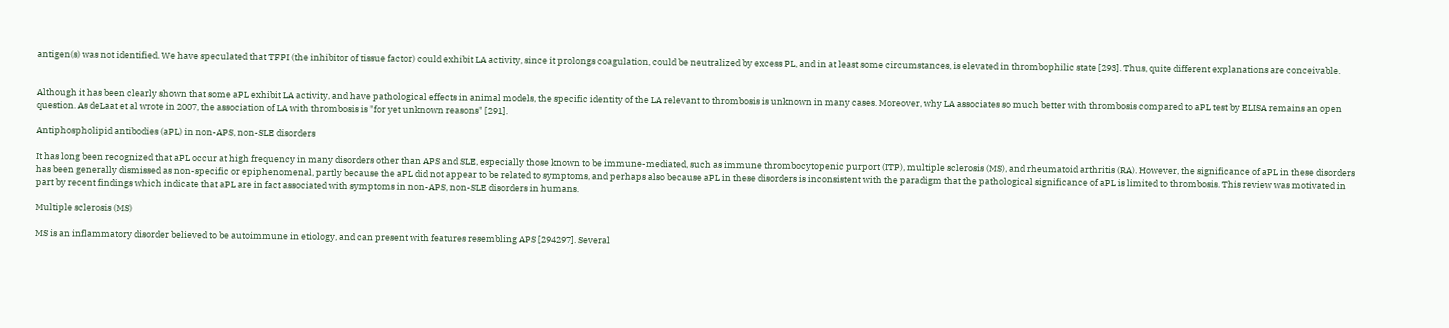antigen(s) was not identified. We have speculated that TFPI (the inhibitor of tissue factor) could exhibit LA activity, since it prolongs coagulation, could be neutralized by excess PL, and in at least some circumstances, is elevated in thrombophilic state [293]. Thus, quite different explanations are conceivable.


Although it has been clearly shown that some aPL exhibit LA activity, and have pathological effects in animal models, the specific identity of the LA relevant to thrombosis is unknown in many cases. Moreover, why LA associates so much better with thrombosis compared to aPL test by ELISA remains an open question. As deLaat et al wrote in 2007, the association of LA with thrombosis is "for yet unknown reasons" [291].

Antiphospholipid antibodies (aPL) in non-APS, non-SLE disorders

It has long been recognized that aPL occur at high frequency in many disorders other than APS and SLE, especially those known to be immune-mediated, such as immune thrombocytopenic purport (ITP), multiple sclerosis (MS), and rheumatoid arthritis (RA). However, the significance of aPL in these disorders has been generally dismissed as non-specific or epiphenomenal, partly because the aPL did not appear to be related to symptoms, and perhaps also because aPL in these disorders is inconsistent with the paradigm that the pathological significance of aPL is limited to thrombosis. This review was motivated in part by recent findings which indicate that aPL are in fact associated with symptoms in non-APS, non-SLE disorders in humans.

Multiple sclerosis (MS)

MS is an inflammatory disorder believed to be autoimmune in etiology, and can present with features resembling APS [294297]. Several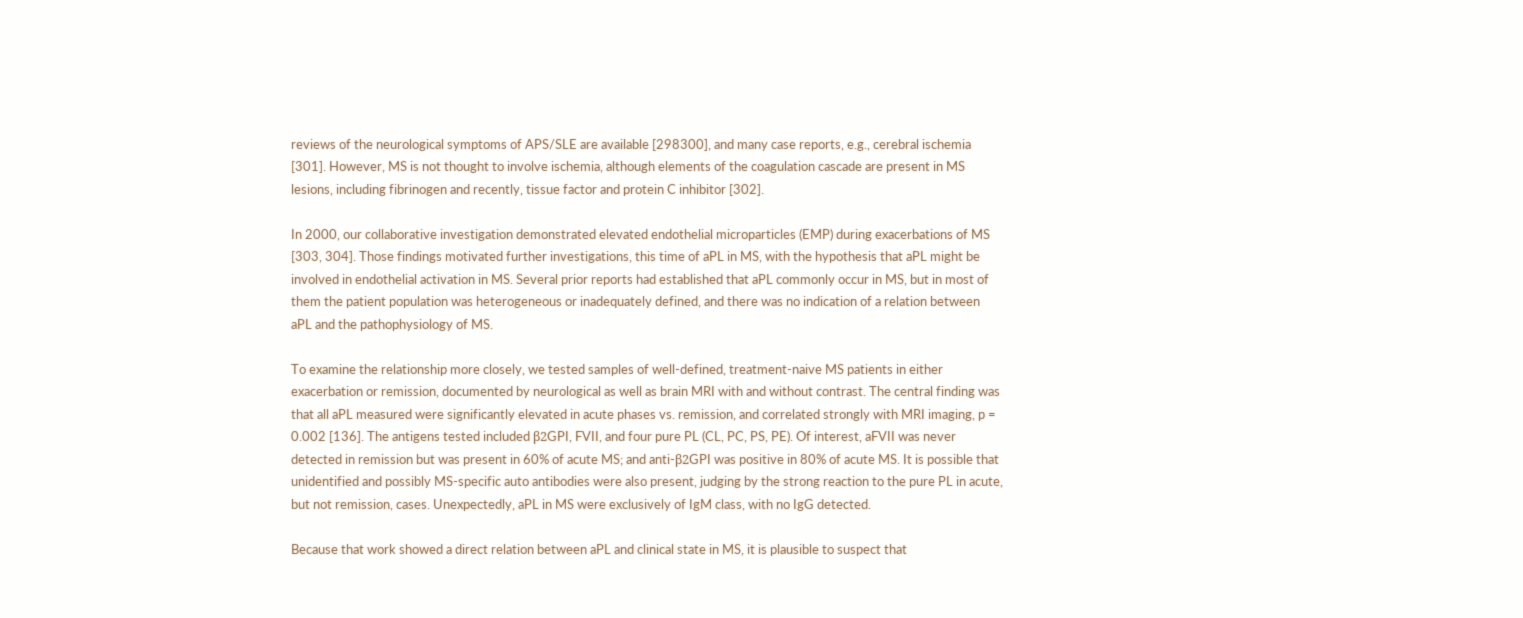reviews of the neurological symptoms of APS/SLE are available [298300], and many case reports, e.g., cerebral ischemia [301]. However, MS is not thought to involve ischemia, although elements of the coagulation cascade are present in MS lesions, including fibrinogen and recently, tissue factor and protein C inhibitor [302].

In 2000, our collaborative investigation demonstrated elevated endothelial microparticles (EMP) during exacerbations of MS [303, 304]. Those findings motivated further investigations, this time of aPL in MS, with the hypothesis that aPL might be involved in endothelial activation in MS. Several prior reports had established that aPL commonly occur in MS, but in most of them the patient population was heterogeneous or inadequately defined, and there was no indication of a relation between aPL and the pathophysiology of MS.

To examine the relationship more closely, we tested samples of well-defined, treatment-naive MS patients in either exacerbation or remission, documented by neurological as well as brain MRI with and without contrast. The central finding was that all aPL measured were significantly elevated in acute phases vs. remission, and correlated strongly with MRI imaging, p = 0.002 [136]. The antigens tested included β2GPI, FVII, and four pure PL (CL, PC, PS, PE). Of interest, aFVII was never detected in remission but was present in 60% of acute MS; and anti-β2GPI was positive in 80% of acute MS. It is possible that unidentified and possibly MS-specific auto antibodies were also present, judging by the strong reaction to the pure PL in acute, but not remission, cases. Unexpectedly, aPL in MS were exclusively of IgM class, with no IgG detected.

Because that work showed a direct relation between aPL and clinical state in MS, it is plausible to suspect that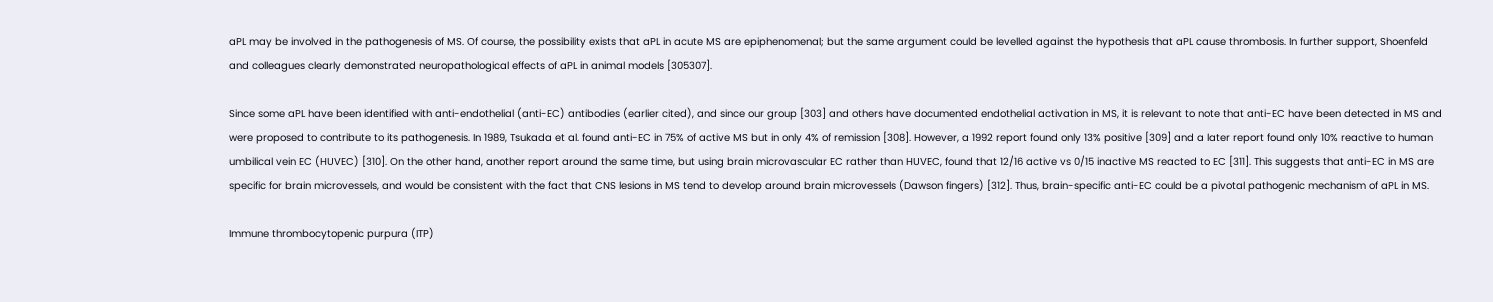aPL may be involved in the pathogenesis of MS. Of course, the possibility exists that aPL in acute MS are epiphenomenal; but the same argument could be levelled against the hypothesis that aPL cause thrombosis. In further support, Shoenfeld and colleagues clearly demonstrated neuropathological effects of aPL in animal models [305307].

Since some aPL have been identified with anti-endothelial (anti-EC) antibodies (earlier cited), and since our group [303] and others have documented endothelial activation in MS, it is relevant to note that anti-EC have been detected in MS and were proposed to contribute to its pathogenesis. In 1989, Tsukada et al. found anti-EC in 75% of active MS but in only 4% of remission [308]. However, a 1992 report found only 13% positive [309] and a later report found only 10% reactive to human umbilical vein EC (HUVEC) [310]. On the other hand, another report around the same time, but using brain microvascular EC rather than HUVEC, found that 12/16 active vs 0/15 inactive MS reacted to EC [311]. This suggests that anti-EC in MS are specific for brain microvessels, and would be consistent with the fact that CNS lesions in MS tend to develop around brain microvessels (Dawson fingers) [312]. Thus, brain-specific anti-EC could be a pivotal pathogenic mechanism of aPL in MS.

Immune thrombocytopenic purpura (ITP)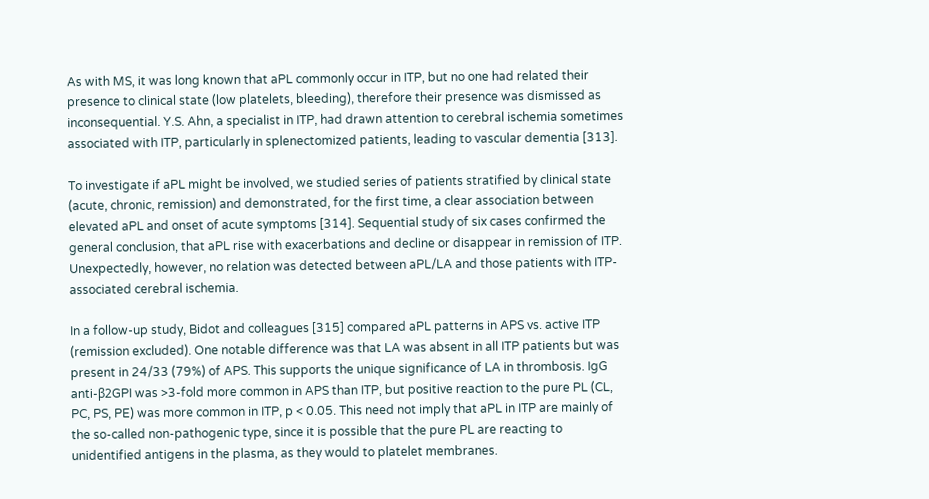As with MS, it was long known that aPL commonly occur in ITP, but no one had related their presence to clinical state (low platelets, bleeding), therefore their presence was dismissed as inconsequential. Y.S. Ahn, a specialist in ITP, had drawn attention to cerebral ischemia sometimes associated with ITP, particularly in splenectomized patients, leading to vascular dementia [313].

To investigate if aPL might be involved, we studied series of patients stratified by clinical state (acute, chronic, remission) and demonstrated, for the first time, a clear association between elevated aPL and onset of acute symptoms [314]. Sequential study of six cases confirmed the general conclusion, that aPL rise with exacerbations and decline or disappear in remission of ITP. Unexpectedly, however, no relation was detected between aPL/LA and those patients with ITP-associated cerebral ischemia.

In a follow-up study, Bidot and colleagues [315] compared aPL patterns in APS vs. active ITP (remission excluded). One notable difference was that LA was absent in all ITP patients but was present in 24/33 (79%) of APS. This supports the unique significance of LA in thrombosis. IgG anti-β2GPI was >3-fold more common in APS than ITP, but positive reaction to the pure PL (CL, PC, PS, PE) was more common in ITP, p < 0.05. This need not imply that aPL in ITP are mainly of the so-called non-pathogenic type, since it is possible that the pure PL are reacting to unidentified antigens in the plasma, as they would to platelet membranes.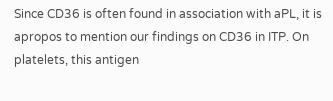Since CD36 is often found in association with aPL, it is apropos to mention our findings on CD36 in ITP. On platelets, this antigen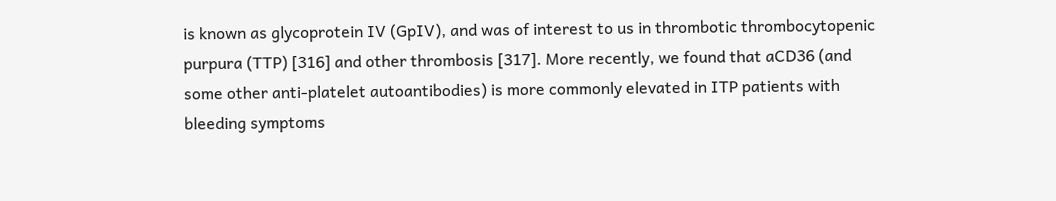is known as glycoprotein IV (GpIV), and was of interest to us in thrombotic thrombocytopenic purpura (TTP) [316] and other thrombosis [317]. More recently, we found that aCD36 (and some other anti-platelet autoantibodies) is more commonly elevated in ITP patients with bleeding symptoms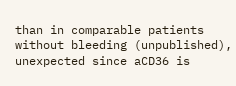than in comparable patients without bleeding (unpublished), unexpected since aCD36 is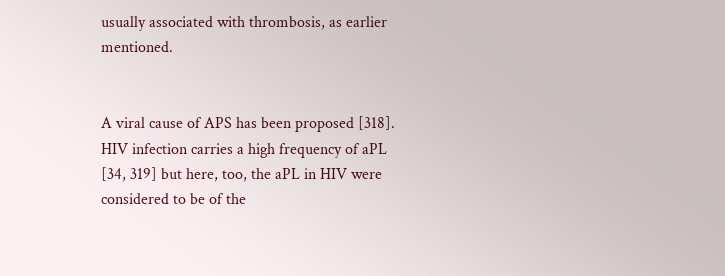usually associated with thrombosis, as earlier mentioned.


A viral cause of APS has been proposed [318]. HIV infection carries a high frequency of aPL [34, 319] but here, too, the aPL in HIV were considered to be of the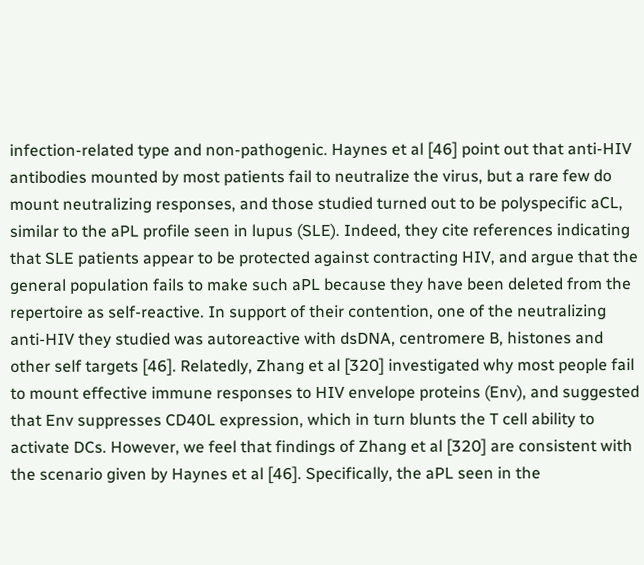infection-related type and non-pathogenic. Haynes et al [46] point out that anti-HIV antibodies mounted by most patients fail to neutralize the virus, but a rare few do mount neutralizing responses, and those studied turned out to be polyspecific aCL, similar to the aPL profile seen in lupus (SLE). Indeed, they cite references indicating that SLE patients appear to be protected against contracting HIV, and argue that the general population fails to make such aPL because they have been deleted from the repertoire as self-reactive. In support of their contention, one of the neutralizing anti-HIV they studied was autoreactive with dsDNA, centromere B, histones and other self targets [46]. Relatedly, Zhang et al [320] investigated why most people fail to mount effective immune responses to HIV envelope proteins (Env), and suggested that Env suppresses CD40L expression, which in turn blunts the T cell ability to activate DCs. However, we feel that findings of Zhang et al [320] are consistent with the scenario given by Haynes et al [46]. Specifically, the aPL seen in the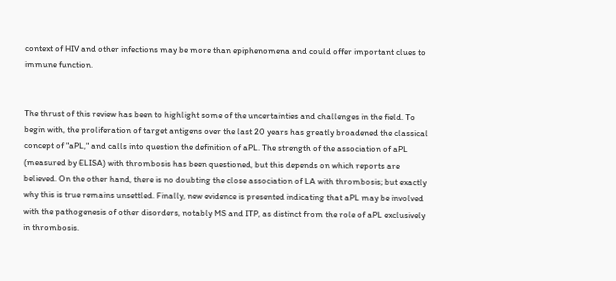context of HIV and other infections may be more than epiphenomena and could offer important clues to immune function.


The thrust of this review has been to highlight some of the uncertainties and challenges in the field. To begin with, the proliferation of target antigens over the last 20 years has greatly broadened the classical concept of "aPL," and calls into question the definition of aPL. The strength of the association of aPL (measured by ELISA) with thrombosis has been questioned, but this depends on which reports are believed. On the other hand, there is no doubting the close association of LA with thrombosis; but exactly why this is true remains unsettled. Finally, new evidence is presented indicating that aPL may be involved with the pathogenesis of other disorders, notably MS and ITP, as distinct from the role of aPL exclusively in thrombosis.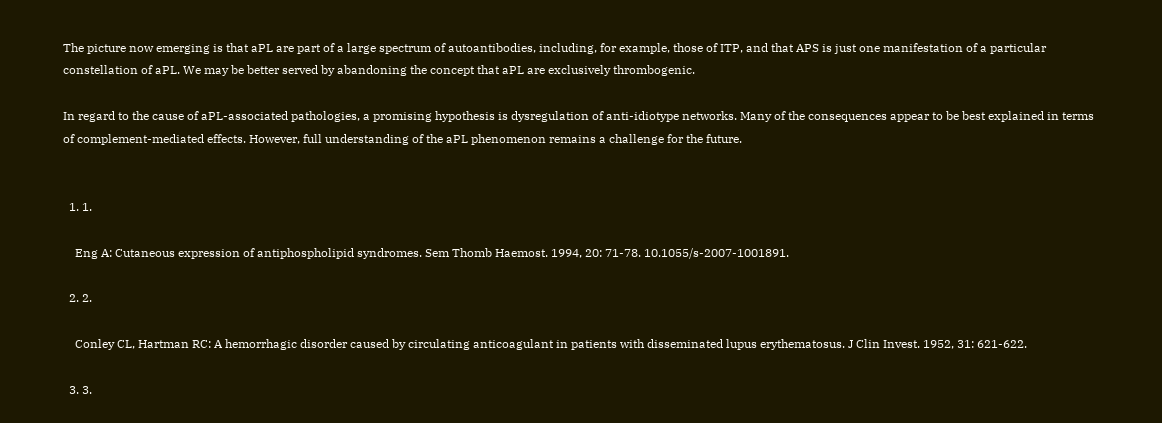The picture now emerging is that aPL are part of a large spectrum of autoantibodies, including, for example, those of ITP, and that APS is just one manifestation of a particular constellation of aPL. We may be better served by abandoning the concept that aPL are exclusively thrombogenic.

In regard to the cause of aPL-associated pathologies, a promising hypothesis is dysregulation of anti-idiotype networks. Many of the consequences appear to be best explained in terms of complement-mediated effects. However, full understanding of the aPL phenomenon remains a challenge for the future.


  1. 1.

    Eng A: Cutaneous expression of antiphospholipid syndromes. Sem Thomb Haemost. 1994, 20: 71-78. 10.1055/s-2007-1001891.

  2. 2.

    Conley CL, Hartman RC: A hemorrhagic disorder caused by circulating anticoagulant in patients with disseminated lupus erythematosus. J Clin Invest. 1952, 31: 621-622.

  3. 3.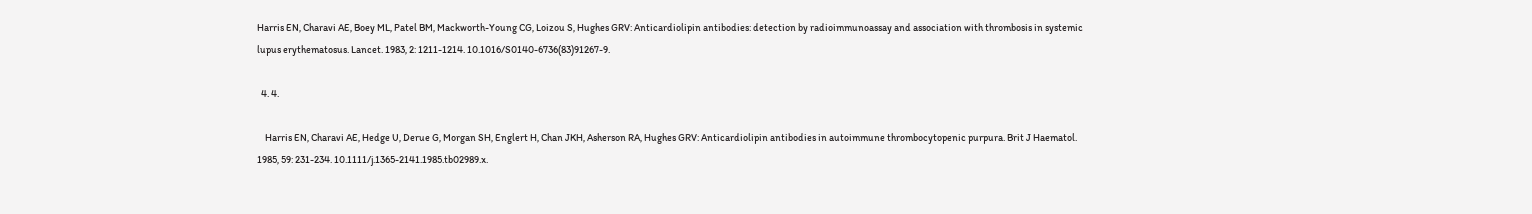Harris EN, Charavi AE, Boey ML, Patel BM, Mackworth-Young CG, Loizou S, Hughes GRV: Anticardiolipin antibodies: detection by radioimmunoassay and association with thrombosis in systemic lupus erythematosus. Lancet. 1983, 2: 1211-1214. 10.1016/S0140-6736(83)91267-9.

  4. 4.

    Harris EN, Charavi AE, Hedge U, Derue G, Morgan SH, Englert H, Chan JKH, Asherson RA, Hughes GRV: Anticardiolipin antibodies in autoimmune thrombocytopenic purpura. Brit J Haematol. 1985, 59: 231-234. 10.1111/j.1365-2141.1985.tb02989.x.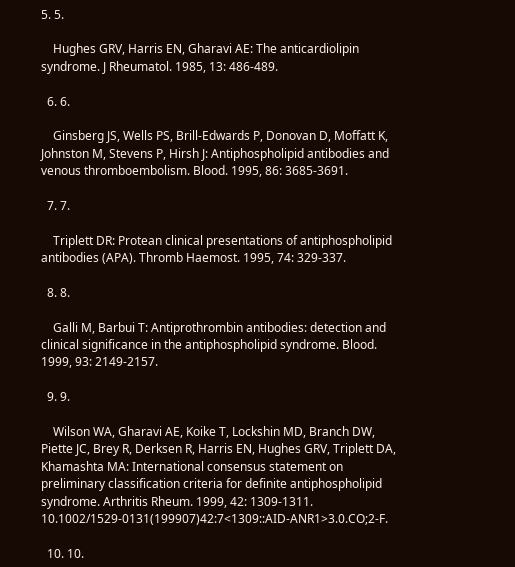5. 5.

    Hughes GRV, Harris EN, Gharavi AE: The anticardiolipin syndrome. J Rheumatol. 1985, 13: 486-489.

  6. 6.

    Ginsberg JS, Wells PS, Brill-Edwards P, Donovan D, Moffatt K, Johnston M, Stevens P, Hirsh J: Antiphospholipid antibodies and venous thromboembolism. Blood. 1995, 86: 3685-3691.

  7. 7.

    Triplett DR: Protean clinical presentations of antiphospholipid antibodies (APA). Thromb Haemost. 1995, 74: 329-337.

  8. 8.

    Galli M, Barbui T: Antiprothrombin antibodies: detection and clinical significance in the antiphospholipid syndrome. Blood. 1999, 93: 2149-2157.

  9. 9.

    Wilson WA, Gharavi AE, Koike T, Lockshin MD, Branch DW, Piette JC, Brey R, Derksen R, Harris EN, Hughes GRV, Triplett DA, Khamashta MA: International consensus statement on preliminary classification criteria for definite antiphospholipid syndrome. Arthritis Rheum. 1999, 42: 1309-1311. 10.1002/1529-0131(199907)42:7<1309::AID-ANR1>3.0.CO;2-F.

  10. 10.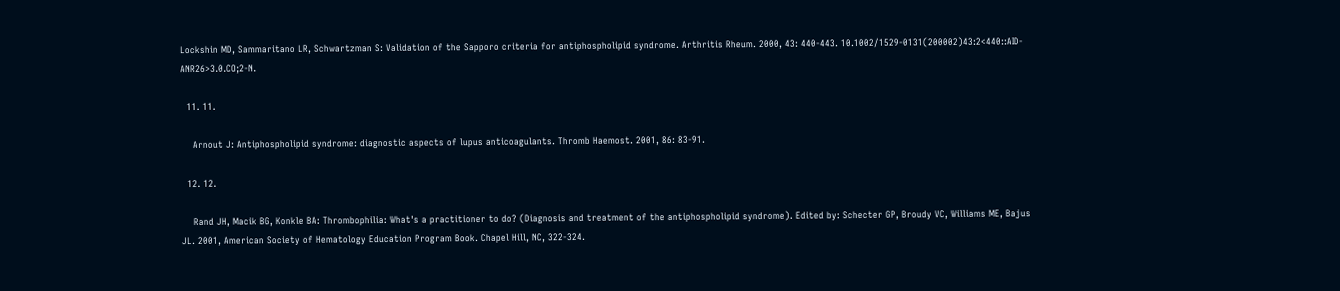Lockshin MD, Sammaritano LR, Schwartzman S: Validation of the Sapporo criteria for antiphospholipid syndrome. Arthritis Rheum. 2000, 43: 440-443. 10.1002/1529-0131(200002)43:2<440::AID-ANR26>3.0.CO;2-N.

  11. 11.

    Arnout J: Antiphospholipid syndrome: diagnostic aspects of lupus anticoagulants. Thromb Haemost. 2001, 86: 83-91.

  12. 12.

    Rand JH, Macik BG, Konkle BA: Thrombophilia: What's a practitioner to do? (Diagnosis and treatment of the antiphospholipid syndrome). Edited by: Schecter GP, Broudy VC, Williams ME, Bajus JL. 2001, American Society of Hematology Education Program Book. Chapel Hill, NC, 322-324.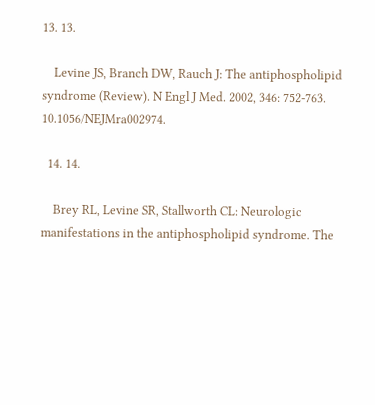13. 13.

    Levine JS, Branch DW, Rauch J: The antiphospholipid syndrome (Review). N Engl J Med. 2002, 346: 752-763. 10.1056/NEJMra002974.

  14. 14.

    Brey RL, Levine SR, Stallworth CL: Neurologic manifestations in the antiphospholipid syndrome. The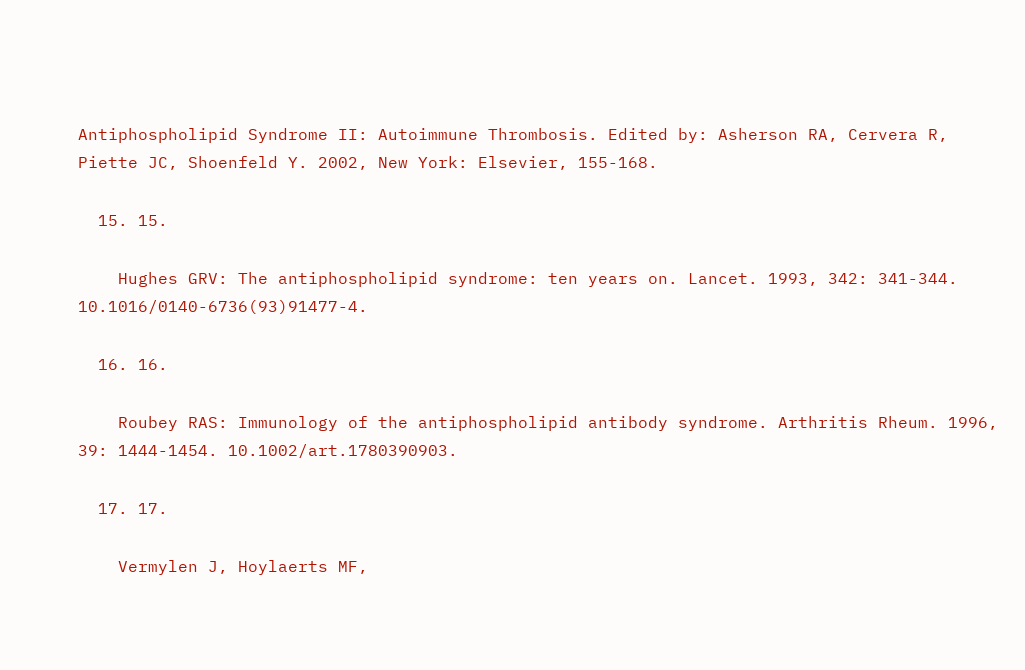Antiphospholipid Syndrome II: Autoimmune Thrombosis. Edited by: Asherson RA, Cervera R, Piette JC, Shoenfeld Y. 2002, New York: Elsevier, 155-168.

  15. 15.

    Hughes GRV: The antiphospholipid syndrome: ten years on. Lancet. 1993, 342: 341-344. 10.1016/0140-6736(93)91477-4.

  16. 16.

    Roubey RAS: Immunology of the antiphospholipid antibody syndrome. Arthritis Rheum. 1996, 39: 1444-1454. 10.1002/art.1780390903.

  17. 17.

    Vermylen J, Hoylaerts MF,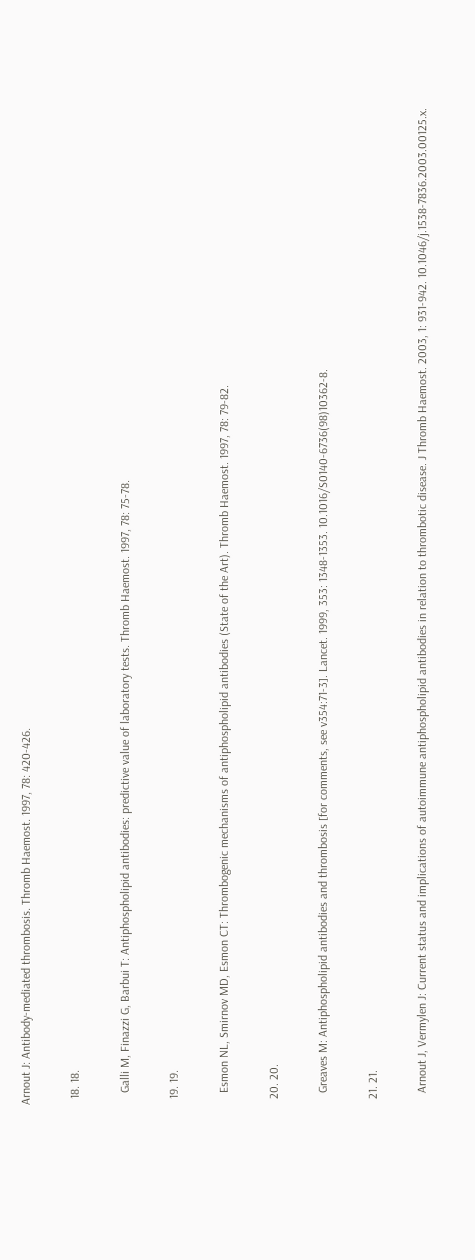Arnout J: Antibody-mediated thrombosis. Thromb Haemost. 1997, 78: 420-426.

  18. 18.

    Galli M, Finazzi G, Barbui T: Antiphospholipid antibodies: predictive value of laboratory tests. Thromb Haemost. 1997, 78: 75-78.

  19. 19.

    Esmon NL, Smirnov MD, Esmon CT: Thrombogenic mechanisms of antiphospholipid antibodies (State of the Art). Thromb Haemost. 1997, 78: 79-82.

  20. 20.

    Greaves M: Antiphospholipid antibodies and thrombosis [for comments, see v354:71-3]. Lancet. 1999, 353: 1348-1353. 10.1016/S0140-6736(98)10362-8.

  21. 21.

    Arnout J, Vermylen J: Current status and implications of autoimmune antiphospholipid antibodies in relation to thrombotic disease. J Thromb Haemost. 2003, 1: 931-942. 10.1046/j.1538-7836.2003.00125.x.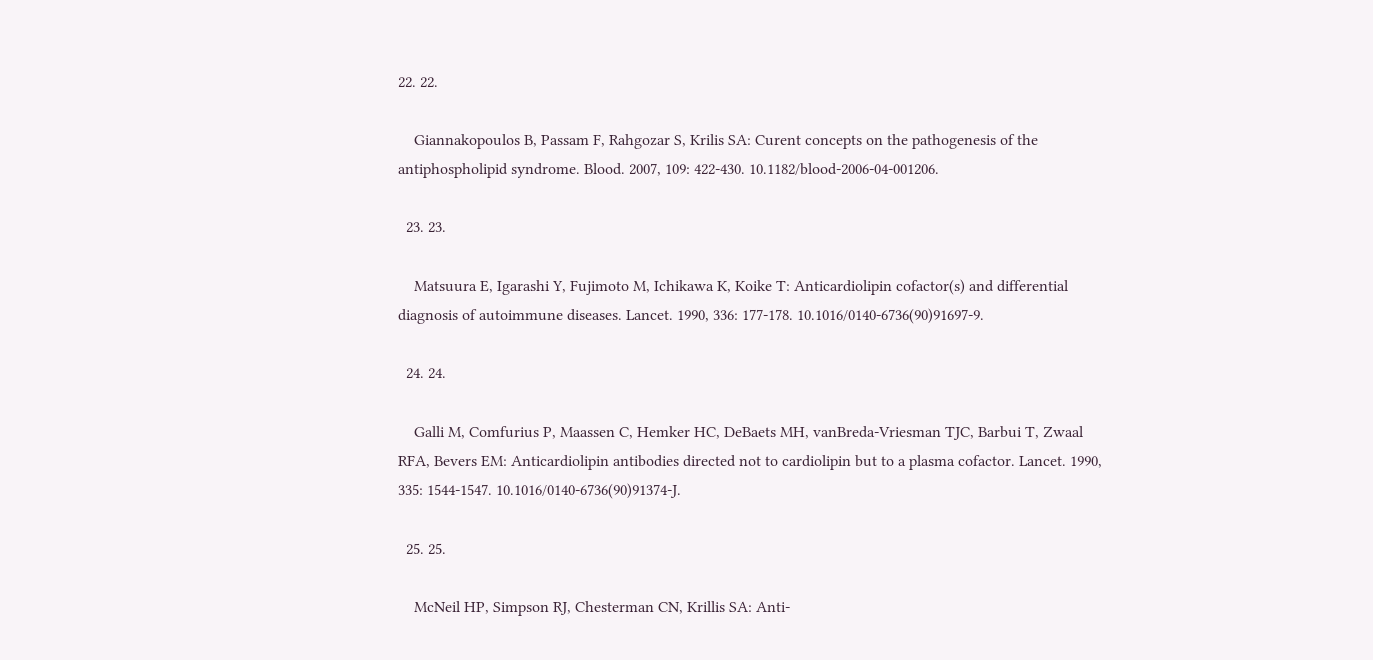22. 22.

    Giannakopoulos B, Passam F, Rahgozar S, Krilis SA: Curent concepts on the pathogenesis of the antiphospholipid syndrome. Blood. 2007, 109: 422-430. 10.1182/blood-2006-04-001206.

  23. 23.

    Matsuura E, Igarashi Y, Fujimoto M, Ichikawa K, Koike T: Anticardiolipin cofactor(s) and differential diagnosis of autoimmune diseases. Lancet. 1990, 336: 177-178. 10.1016/0140-6736(90)91697-9.

  24. 24.

    Galli M, Comfurius P, Maassen C, Hemker HC, DeBaets MH, vanBreda-Vriesman TJC, Barbui T, Zwaal RFA, Bevers EM: Anticardiolipin antibodies directed not to cardiolipin but to a plasma cofactor. Lancet. 1990, 335: 1544-1547. 10.1016/0140-6736(90)91374-J.

  25. 25.

    McNeil HP, Simpson RJ, Chesterman CN, Krillis SA: Anti-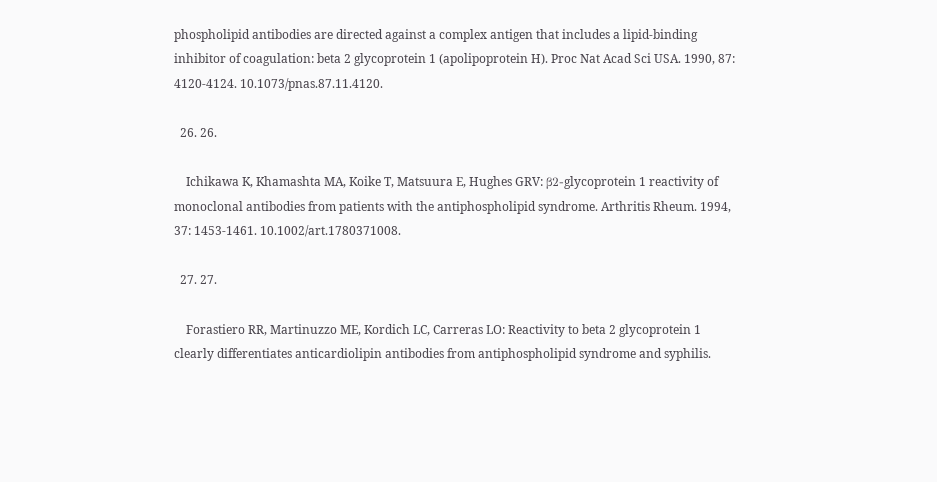phospholipid antibodies are directed against a complex antigen that includes a lipid-binding inhibitor of coagulation: beta 2 glycoprotein 1 (apolipoprotein H). Proc Nat Acad Sci USA. 1990, 87: 4120-4124. 10.1073/pnas.87.11.4120.

  26. 26.

    Ichikawa K, Khamashta MA, Koike T, Matsuura E, Hughes GRV: β2-glycoprotein 1 reactivity of monoclonal antibodies from patients with the antiphospholipid syndrome. Arthritis Rheum. 1994, 37: 1453-1461. 10.1002/art.1780371008.

  27. 27.

    Forastiero RR, Martinuzzo ME, Kordich LC, Carreras LO: Reactivity to beta 2 glycoprotein 1 clearly differentiates anticardiolipin antibodies from antiphospholipid syndrome and syphilis.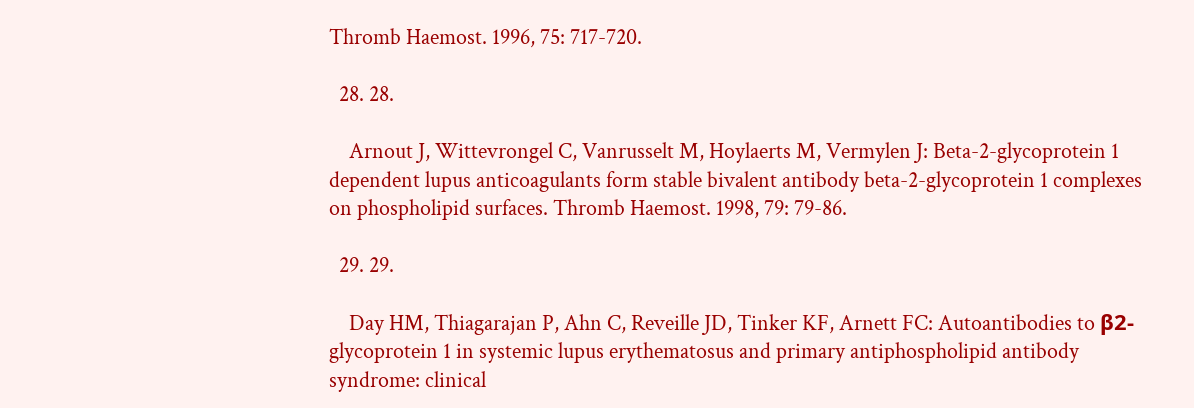Thromb Haemost. 1996, 75: 717-720.

  28. 28.

    Arnout J, Wittevrongel C, Vanrusselt M, Hoylaerts M, Vermylen J: Beta-2-glycoprotein 1 dependent lupus anticoagulants form stable bivalent antibody beta-2-glycoprotein 1 complexes on phospholipid surfaces. Thromb Haemost. 1998, 79: 79-86.

  29. 29.

    Day HM, Thiagarajan P, Ahn C, Reveille JD, Tinker KF, Arnett FC: Autoantibodies to β2-glycoprotein 1 in systemic lupus erythematosus and primary antiphospholipid antibody syndrome: clinical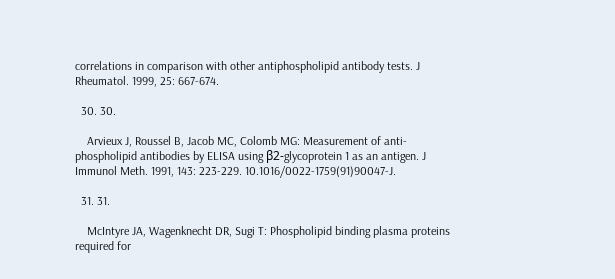correlations in comparison with other antiphospholipid antibody tests. J Rheumatol. 1999, 25: 667-674.

  30. 30.

    Arvieux J, Roussel B, Jacob MC, Colomb MG: Measurement of anti-phospholipid antibodies by ELISA using β2-glycoprotein 1 as an antigen. J Immunol Meth. 1991, 143: 223-229. 10.1016/0022-1759(91)90047-J.

  31. 31.

    McIntyre JA, Wagenknecht DR, Sugi T: Phospholipid binding plasma proteins required for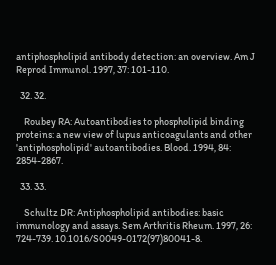antiphospholipid antibody detection: an overview. Am J Reprod Immunol. 1997, 37: 101-110.

  32. 32.

    Roubey RA: Autoantibodies to phospholipid binding proteins: a new view of lupus anticoagulants and other 'antiphospholipid' autoantibodies. Blood. 1994, 84: 2854-2867.

  33. 33.

    Schultz DR: Antiphospholipid antibodies: basic immunology and assays. Sem Arthritis Rheum. 1997, 26: 724-739. 10.1016/S0049-0172(97)80041-8.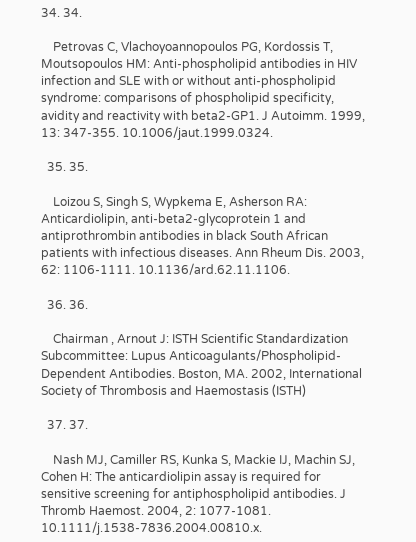34. 34.

    Petrovas C, Vlachoyoannopoulos PG, Kordossis T, Moutsopoulos HM: Anti-phospholipid antibodies in HIV infection and SLE with or without anti-phospholipid syndrome: comparisons of phospholipid specificity, avidity and reactivity with beta2-GP1. J Autoimm. 1999, 13: 347-355. 10.1006/jaut.1999.0324.

  35. 35.

    Loizou S, Singh S, Wypkema E, Asherson RA: Anticardiolipin, anti-beta2-glycoprotein 1 and antiprothrombin antibodies in black South African patients with infectious diseases. Ann Rheum Dis. 2003, 62: 1106-1111. 10.1136/ard.62.11.1106.

  36. 36.

    Chairman , Arnout J: ISTH Scientific Standardization Subcommittee: Lupus Anticoagulants/Phospholipid-Dependent Antibodies. Boston, MA. 2002, International Society of Thrombosis and Haemostasis (ISTH)

  37. 37.

    Nash MJ, Camiller RS, Kunka S, Mackie IJ, Machin SJ, Cohen H: The anticardiolipin assay is required for sensitive screening for antiphospholipid antibodies. J Thromb Haemost. 2004, 2: 1077-1081. 10.1111/j.1538-7836.2004.00810.x.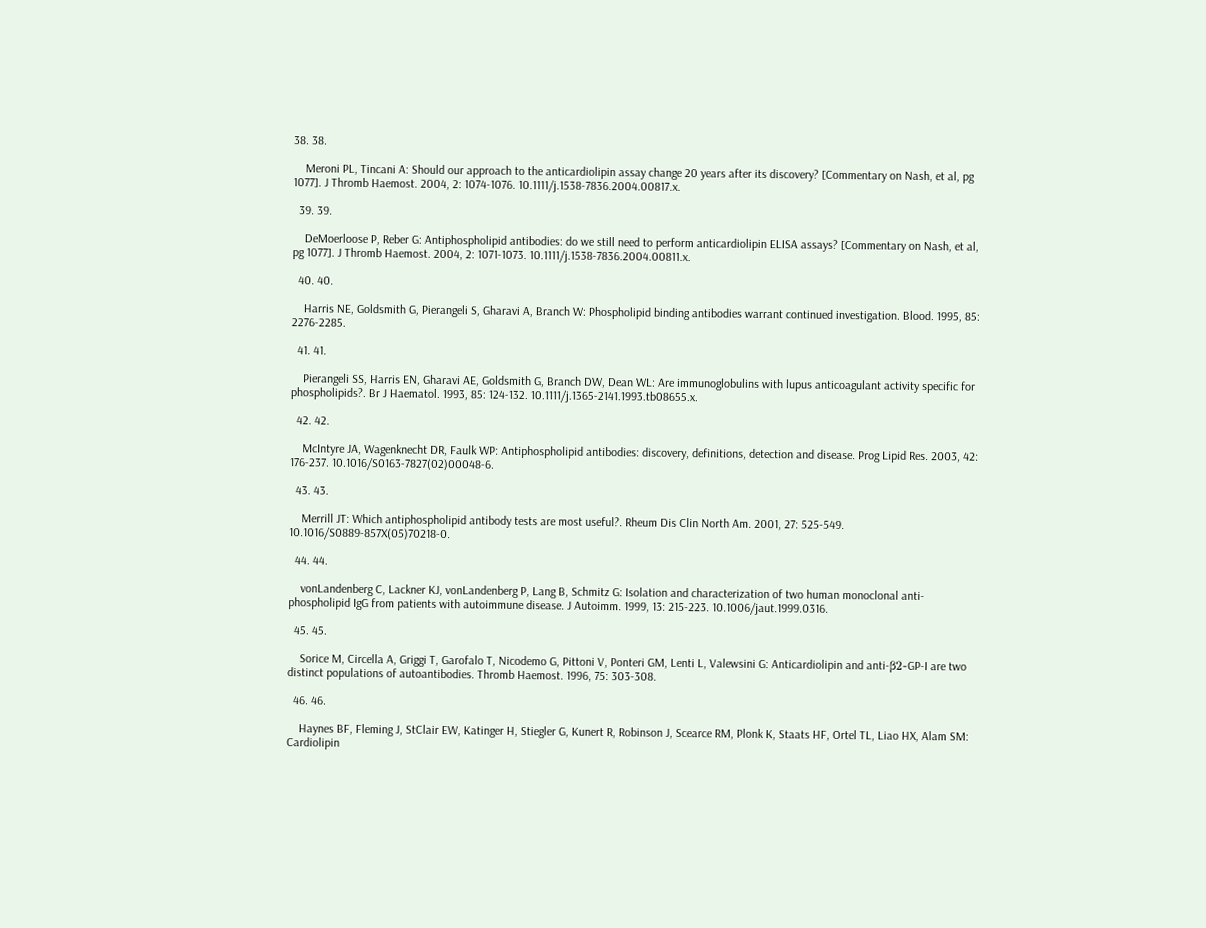38. 38.

    Meroni PL, Tincani A: Should our approach to the anticardiolipin assay change 20 years after its discovery? [Commentary on Nash, et al, pg 1077]. J Thromb Haemost. 2004, 2: 1074-1076. 10.1111/j.1538-7836.2004.00817.x.

  39. 39.

    DeMoerloose P, Reber G: Antiphospholipid antibodies: do we still need to perform anticardiolipin ELISA assays? [Commentary on Nash, et al, pg 1077]. J Thromb Haemost. 2004, 2: 1071-1073. 10.1111/j.1538-7836.2004.00811.x.

  40. 40.

    Harris NE, Goldsmith G, Pierangeli S, Gharavi A, Branch W: Phospholipid binding antibodies warrant continued investigation. Blood. 1995, 85: 2276-2285.

  41. 41.

    Pierangeli SS, Harris EN, Gharavi AE, Goldsmith G, Branch DW, Dean WL: Are immunoglobulins with lupus anticoagulant activity specific for phospholipids?. Br J Haematol. 1993, 85: 124-132. 10.1111/j.1365-2141.1993.tb08655.x.

  42. 42.

    McIntyre JA, Wagenknecht DR, Faulk WP: Antiphospholipid antibodies: discovery, definitions, detection and disease. Prog Lipid Res. 2003, 42: 176-237. 10.1016/S0163-7827(02)00048-6.

  43. 43.

    Merrill JT: Which antiphospholipid antibody tests are most useful?. Rheum Dis Clin North Am. 2001, 27: 525-549. 10.1016/S0889-857X(05)70218-0.

  44. 44.

    vonLandenberg C, Lackner KJ, vonLandenberg P, Lang B, Schmitz G: Isolation and characterization of two human monoclonal anti-phospholipid IgG from patients with autoimmune disease. J Autoimm. 1999, 13: 215-223. 10.1006/jaut.1999.0316.

  45. 45.

    Sorice M, Circella A, Griggi T, Garofalo T, Nicodemo G, Pittoni V, Ponteri GM, Lenti L, Valewsini G: Anticardiolipin and anti-β2-GP-I are two distinct populations of autoantibodies. Thromb Haemost. 1996, 75: 303-308.

  46. 46.

    Haynes BF, Fleming J, StClair EW, Katinger H, Stiegler G, Kunert R, Robinson J, Scearce RM, Plonk K, Staats HF, Ortel TL, Liao HX, Alam SM: Cardiolipin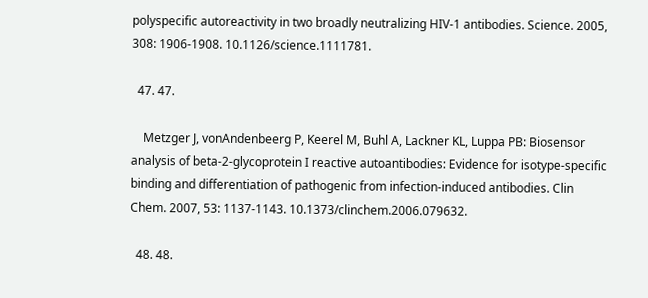polyspecific autoreactivity in two broadly neutralizing HIV-1 antibodies. Science. 2005, 308: 1906-1908. 10.1126/science.1111781.

  47. 47.

    Metzger J, vonAndenbeerg P, Keerel M, Buhl A, Lackner KL, Luppa PB: Biosensor analysis of beta-2-glycoprotein I reactive autoantibodies: Evidence for isotype-specific binding and differentiation of pathogenic from infection-induced antibodies. Clin Chem. 2007, 53: 1137-1143. 10.1373/clinchem.2006.079632.

  48. 48.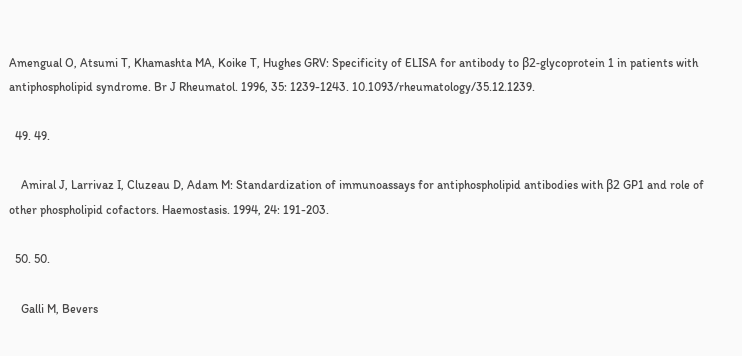Amengual O, Atsumi T, Khamashta MA, Koike T, Hughes GRV: Specificity of ELISA for antibody to β2-glycoprotein 1 in patients with antiphospholipid syndrome. Br J Rheumatol. 1996, 35: 1239-1243. 10.1093/rheumatology/35.12.1239.

  49. 49.

    Amiral J, Larrivaz I, Cluzeau D, Adam M: Standardization of immunoassays for antiphospholipid antibodies with β2 GP1 and role of other phospholipid cofactors. Haemostasis. 1994, 24: 191-203.

  50. 50.

    Galli M, Bevers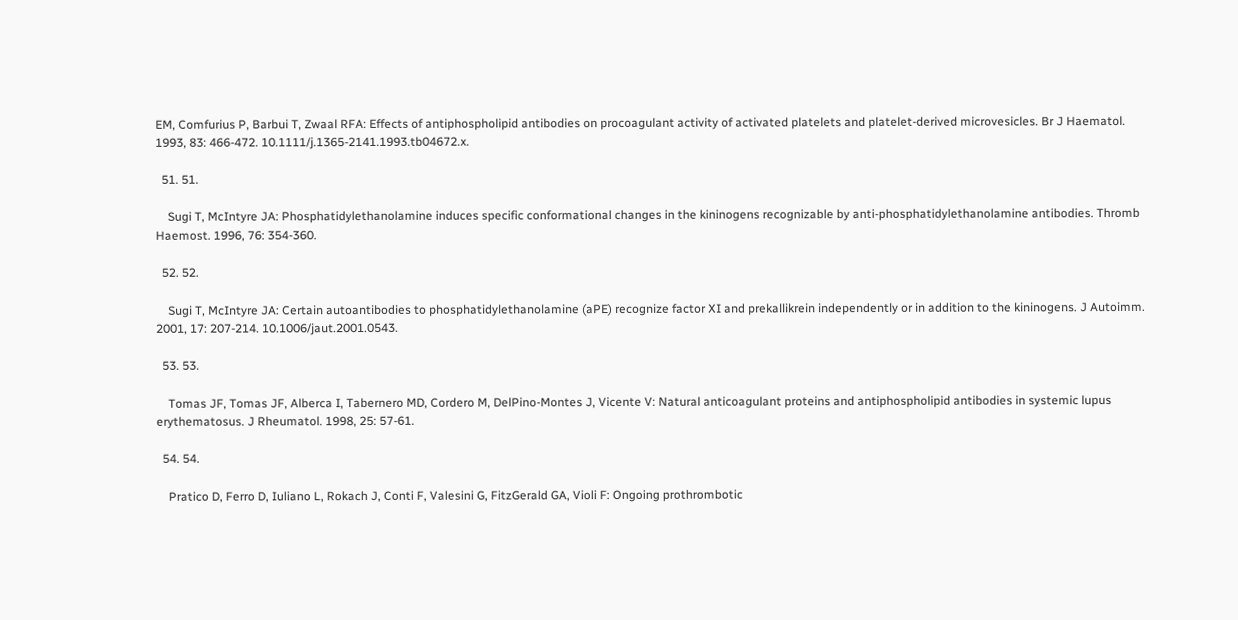EM, Comfurius P, Barbui T, Zwaal RFA: Effects of antiphospholipid antibodies on procoagulant activity of activated platelets and platelet-derived microvesicles. Br J Haematol. 1993, 83: 466-472. 10.1111/j.1365-2141.1993.tb04672.x.

  51. 51.

    Sugi T, McIntyre JA: Phosphatidylethanolamine induces specific conformational changes in the kininogens recognizable by anti-phosphatidylethanolamine antibodies. Thromb Haemost. 1996, 76: 354-360.

  52. 52.

    Sugi T, McIntyre JA: Certain autoantibodies to phosphatidylethanolamine (aPE) recognize factor XI and prekallikrein independently or in addition to the kininogens. J Autoimm. 2001, 17: 207-214. 10.1006/jaut.2001.0543.

  53. 53.

    Tomas JF, Tomas JF, Alberca I, Tabernero MD, Cordero M, DelPino-Montes J, Vicente V: Natural anticoagulant proteins and antiphospholipid antibodies in systemic lupus erythematosus. J Rheumatol. 1998, 25: 57-61.

  54. 54.

    Pratico D, Ferro D, Iuliano L, Rokach J, Conti F, Valesini G, FitzGerald GA, Violi F: Ongoing prothrombotic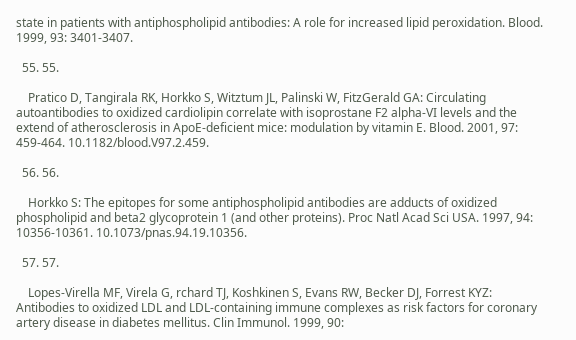state in patients with antiphospholipid antibodies: A role for increased lipid peroxidation. Blood. 1999, 93: 3401-3407.

  55. 55.

    Pratico D, Tangirala RK, Horkko S, Witztum JL, Palinski W, FitzGerald GA: Circulating autoantibodies to oxidized cardiolipin correlate with isoprostane F2 alpha-VI levels and the extend of atherosclerosis in ApoE-deficient mice: modulation by vitamin E. Blood. 2001, 97: 459-464. 10.1182/blood.V97.2.459.

  56. 56.

    Horkko S: The epitopes for some antiphospholipid antibodies are adducts of oxidized phospholipid and beta2 glycoprotein 1 (and other proteins). Proc Natl Acad Sci USA. 1997, 94: 10356-10361. 10.1073/pnas.94.19.10356.

  57. 57.

    Lopes-Virella MF, Virela G, rchard TJ, Koshkinen S, Evans RW, Becker DJ, Forrest KYZ: Antibodies to oxidized LDL and LDL-containing immune complexes as risk factors for coronary artery disease in diabetes mellitus. Clin Immunol. 1999, 90: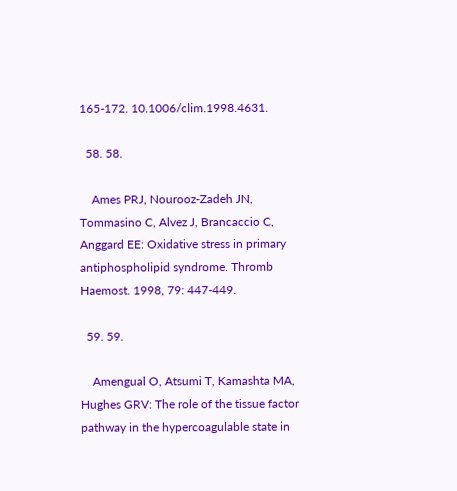165-172. 10.1006/clim.1998.4631.

  58. 58.

    Ames PRJ, Nourooz-Zadeh JN, Tommasino C, Alvez J, Brancaccio C, Anggard EE: Oxidative stress in primary antiphospholipid syndrome. Thromb Haemost. 1998, 79: 447-449.

  59. 59.

    Amengual O, Atsumi T, Kamashta MA, Hughes GRV: The role of the tissue factor pathway in the hypercoagulable state in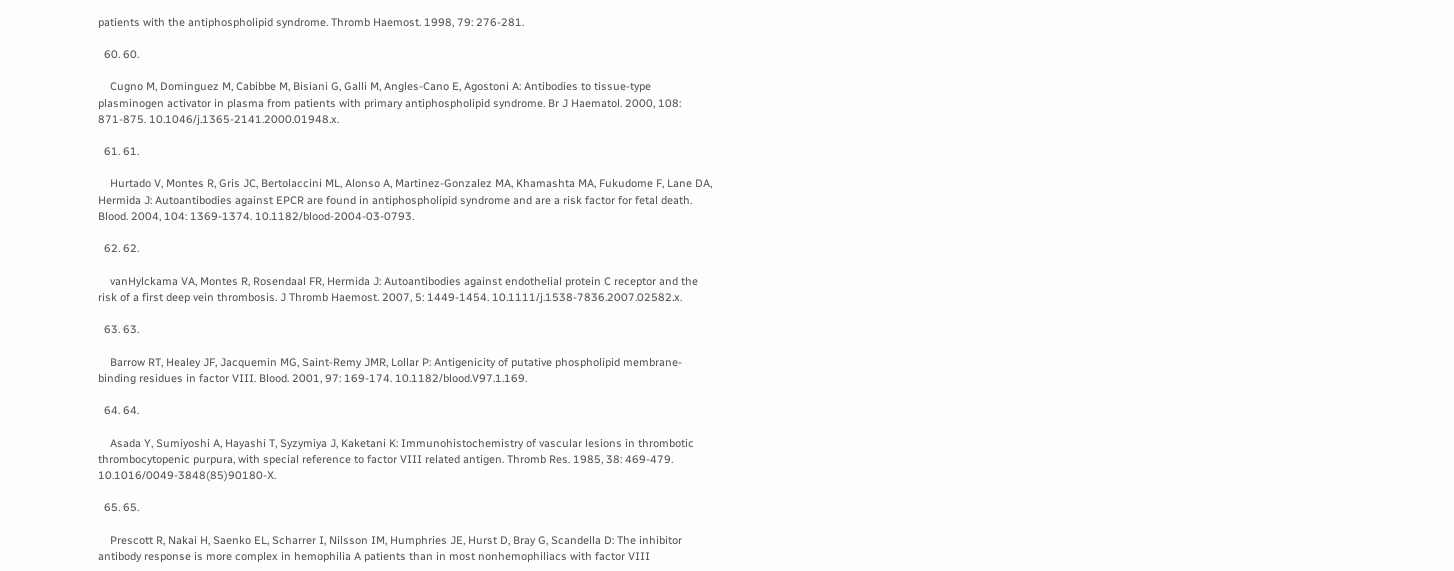patients with the antiphospholipid syndrome. Thromb Haemost. 1998, 79: 276-281.

  60. 60.

    Cugno M, Dominguez M, Cabibbe M, Bisiani G, Galli M, Angles-Cano E, Agostoni A: Antibodies to tissue-type plasminogen activator in plasma from patients with primary antiphospholipid syndrome. Br J Haematol. 2000, 108: 871-875. 10.1046/j.1365-2141.2000.01948.x.

  61. 61.

    Hurtado V, Montes R, Gris JC, Bertolaccini ML, Alonso A, Martinez-Gonzalez MA, Khamashta MA, Fukudome F, Lane DA, Hermida J: Autoantibodies against EPCR are found in antiphospholipid syndrome and are a risk factor for fetal death. Blood. 2004, 104: 1369-1374. 10.1182/blood-2004-03-0793.

  62. 62.

    vanHylckama VA, Montes R, Rosendaal FR, Hermida J: Autoantibodies against endothelial protein C receptor and the risk of a first deep vein thrombosis. J Thromb Haemost. 2007, 5: 1449-1454. 10.1111/j.1538-7836.2007.02582.x.

  63. 63.

    Barrow RT, Healey JF, Jacquemin MG, Saint-Remy JMR, Lollar P: Antigenicity of putative phospholipid membrane-binding residues in factor VIII. Blood. 2001, 97: 169-174. 10.1182/blood.V97.1.169.

  64. 64.

    Asada Y, Sumiyoshi A, Hayashi T, Syzymiya J, Kaketani K: Immunohistochemistry of vascular lesions in thrombotic thrombocytopenic purpura, with special reference to factor VIII related antigen. Thromb Res. 1985, 38: 469-479. 10.1016/0049-3848(85)90180-X.

  65. 65.

    Prescott R, Nakai H, Saenko EL, Scharrer I, Nilsson IM, Humphries JE, Hurst D, Bray G, Scandella D: The inhibitor antibody response is more complex in hemophilia A patients than in most nonhemophiliacs with factor VIII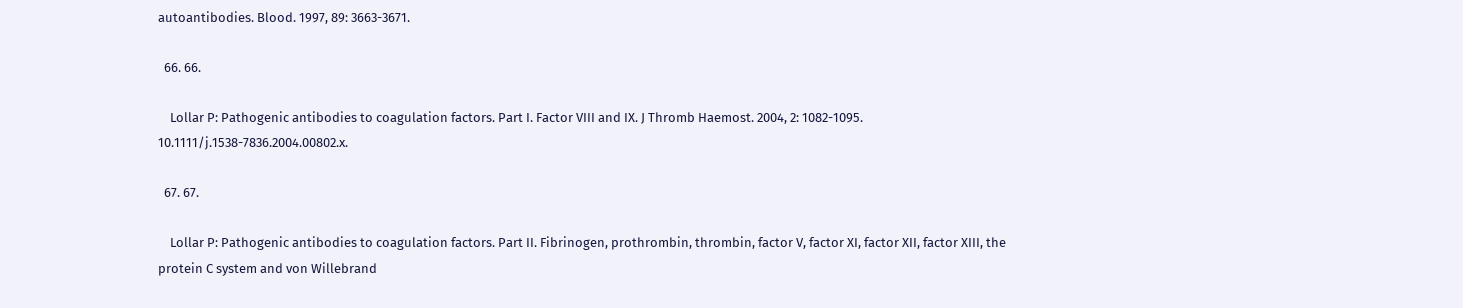autoantibodies. Blood. 1997, 89: 3663-3671.

  66. 66.

    Lollar P: Pathogenic antibodies to coagulation factors. Part I. Factor VIII and IX. J Thromb Haemost. 2004, 2: 1082-1095. 10.1111/j.1538-7836.2004.00802.x.

  67. 67.

    Lollar P: Pathogenic antibodies to coagulation factors. Part II. Fibrinogen, prothrombin, thrombin, factor V, factor XI, factor XII, factor XIII, the protein C system and von Willebrand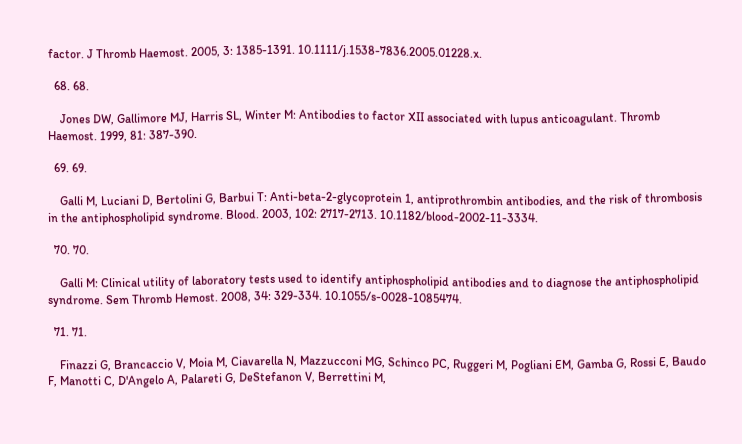factor. J Thromb Haemost. 2005, 3: 1385-1391. 10.1111/j.1538-7836.2005.01228.x.

  68. 68.

    Jones DW, Gallimore MJ, Harris SL, Winter M: Antibodies to factor XII associated with lupus anticoagulant. Thromb Haemost. 1999, 81: 387-390.

  69. 69.

    Galli M, Luciani D, Bertolini G, Barbui T: Anti-beta-2-glycoprotein 1, antiprothrombin antibodies, and the risk of thrombosis in the antiphospholipid syndrome. Blood. 2003, 102: 2717-2713. 10.1182/blood-2002-11-3334.

  70. 70.

    Galli M: Clinical utility of laboratory tests used to identify antiphospholipid antibodies and to diagnose the antiphospholipid syndrome. Sem Thromb Hemost. 2008, 34: 329-334. 10.1055/s-0028-1085474.

  71. 71.

    Finazzi G, Brancaccio V, Moia M, Ciavarella N, Mazzucconi MG, Schinco PC, Ruggeri M, Pogliani EM, Gamba G, Rossi E, Baudo F, Manotti C, D'Angelo A, Palareti G, DeStefanon V, Berrettini M,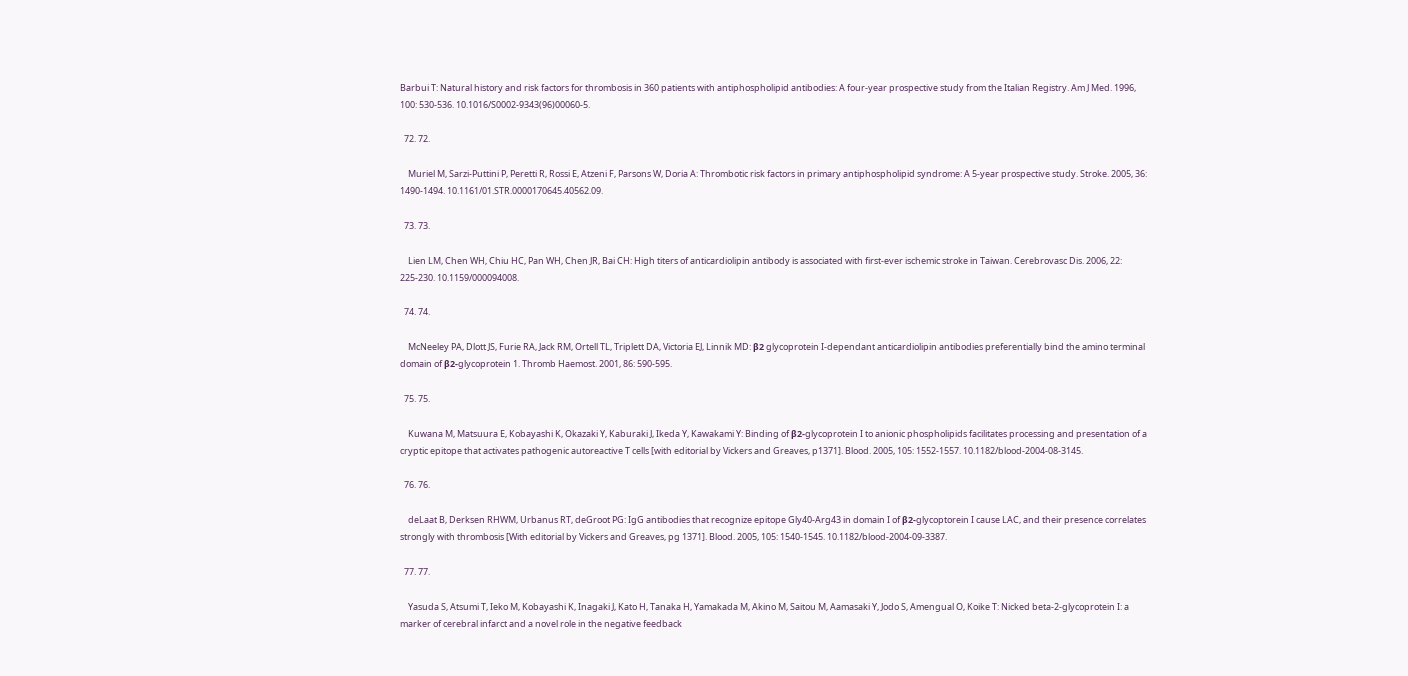Barbui T: Natural history and risk factors for thrombosis in 360 patients with antiphospholipid antibodies: A four-year prospective study from the Italian Registry. Am J Med. 1996, 100: 530-536. 10.1016/S0002-9343(96)00060-5.

  72. 72.

    Muriel M, Sarzi-Puttini P, Peretti R, Rossi E, Atzeni F, Parsons W, Doria A: Thrombotic risk factors in primary antiphospholipid syndrome: A 5-year prospective study. Stroke. 2005, 36: 1490-1494. 10.1161/01.STR.0000170645.40562.09.

  73. 73.

    Lien LM, Chen WH, Chiu HC, Pan WH, Chen JR, Bai CH: High titers of anticardiolipin antibody is associated with first-ever ischemic stroke in Taiwan. Cerebrovasc Dis. 2006, 22: 225-230. 10.1159/000094008.

  74. 74.

    McNeeley PA, Dlott JS, Furie RA, Jack RM, Ortell TL, Triplett DA, Victoria EJ, Linnik MD: β2 glycoprotein I-dependant anticardiolipin antibodies preferentially bind the amino terminal domain of β2-glycoprotein 1. Thromb Haemost. 2001, 86: 590-595.

  75. 75.

    Kuwana M, Matsuura E, Kobayashi K, Okazaki Y, Kaburaki J, Ikeda Y, Kawakami Y: Binding of β2-glycoprotein I to anionic phospholipids facilitates processing and presentation of a cryptic epitope that activates pathogenic autoreactive T cells [with editorial by Vickers and Greaves, p1371]. Blood. 2005, 105: 1552-1557. 10.1182/blood-2004-08-3145.

  76. 76.

    deLaat B, Derksen RHWM, Urbanus RT, deGroot PG: IgG antibodies that recognize epitope Gly40-Arg43 in domain I of β2-glycoptorein I cause LAC, and their presence correlates strongly with thrombosis [With editorial by Vickers and Greaves, pg 1371]. Blood. 2005, 105: 1540-1545. 10.1182/blood-2004-09-3387.

  77. 77.

    Yasuda S, Atsumi T, Ieko M, Kobayashi K, Inagaki J, Kato H, Tanaka H, Yamakada M, Akino M, Saitou M, Aamasaki Y, Jodo S, Amengual O, Koike T: Nicked beta-2-glycoprotein I: a marker of cerebral infarct and a novel role in the negative feedback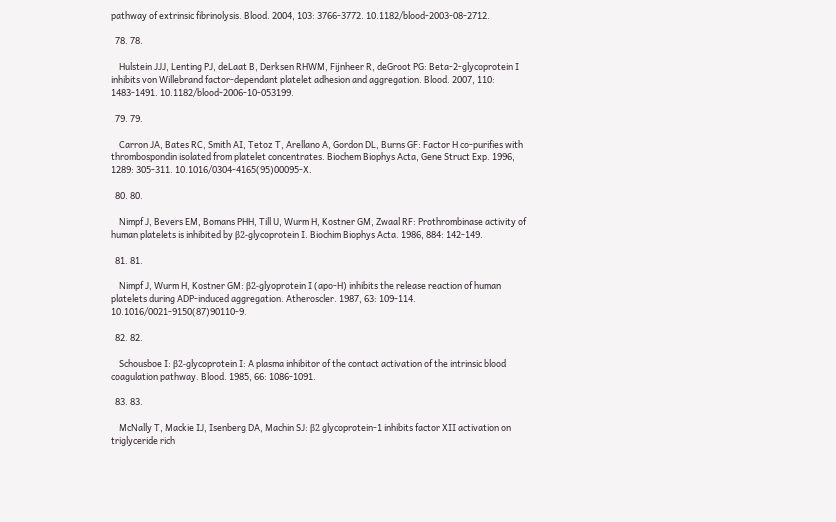pathway of extrinsic fibrinolysis. Blood. 2004, 103: 3766-3772. 10.1182/blood-2003-08-2712.

  78. 78.

    Hulstein JJJ, Lenting PJ, deLaat B, Derksen RHWM, Fijnheer R, deGroot PG: Beta-2-glycoprotein I inhibits von Willebrand factor-dependant platelet adhesion and aggregation. Blood. 2007, 110: 1483-1491. 10.1182/blood-2006-10-053199.

  79. 79.

    Carron JA, Bates RC, Smith AI, Tetoz T, Arellano A, Gordon DL, Burns GF: Factor H co-purifies with thrombospondin isolated from platelet concentrates. Biochem Biophys Acta, Gene Struct Exp. 1996, 1289: 305-311. 10.1016/0304-4165(95)00095-X.

  80. 80.

    Nimpf J, Bevers EM, Bomans PHH, Till U, Wurm H, Kostner GM, Zwaal RF: Prothrombinase activity of human platelets is inhibited by β2-glycoprotein I. Biochim Biophys Acta. 1986, 884: 142-149.

  81. 81.

    Nimpf J, Wurm H, Kostner GM: β2-glyoprotein I (apo-H) inhibits the release reaction of human platelets during ADP-induced aggregation. Atheroscler. 1987, 63: 109-114. 10.1016/0021-9150(87)90110-9.

  82. 82.

    Schousboe I: β2-glycoprotein I: A plasma inhibitor of the contact activation of the intrinsic blood coagulation pathway. Blood. 1985, 66: 1086-1091.

  83. 83.

    McNally T, Mackie IJ, Isenberg DA, Machin SJ: β2 glycoprotein-1 inhibits factor XII activation on triglyceride rich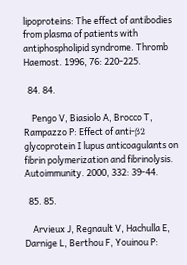lipoproteins: The effect of antibodies from plasma of patients with antiphospholipid syndrome. Thromb Haemost. 1996, 76: 220-225.

  84. 84.

    Pengo V, Biasiolo A, Brocco T, Rampazzo P: Effect of anti-β2 glycoprotein I lupus anticoagulants on fibrin polymerization and fibrinolysis. Autoimmunity. 2000, 332: 39-44.

  85. 85.

    Arvieux J, Regnault V, Hachulla E, Darnige L, Berthou F, Youinou P: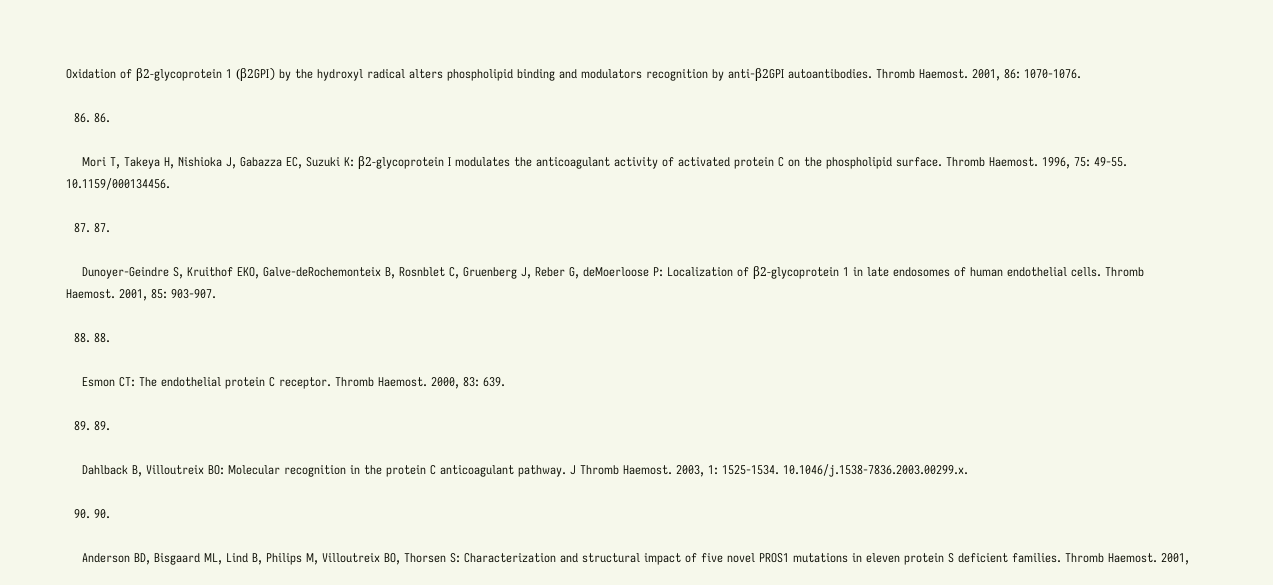Oxidation of β2-glycoprotein 1 (β2GPI) by the hydroxyl radical alters phospholipid binding and modulators recognition by anti-β2GPI autoantibodies. Thromb Haemost. 2001, 86: 1070-1076.

  86. 86.

    Mori T, Takeya H, Nishioka J, Gabazza EC, Suzuki K: β2-glycoprotein I modulates the anticoagulant activity of activated protein C on the phospholipid surface. Thromb Haemost. 1996, 75: 49-55. 10.1159/000134456.

  87. 87.

    Dunoyer-Geindre S, Kruithof EKO, Galve-deRochemonteix B, Rosnblet C, Gruenberg J, Reber G, deMoerloose P: Localization of β2-glycoprotein 1 in late endosomes of human endothelial cells. Thromb Haemost. 2001, 85: 903-907.

  88. 88.

    Esmon CT: The endothelial protein C receptor. Thromb Haemost. 2000, 83: 639.

  89. 89.

    Dahlback B, Villoutreix BO: Molecular recognition in the protein C anticoagulant pathway. J Thromb Haemost. 2003, 1: 1525-1534. 10.1046/j.1538-7836.2003.00299.x.

  90. 90.

    Anderson BD, Bisgaard ML, Lind B, Philips M, Villoutreix BO, Thorsen S: Characterization and structural impact of five novel PROS1 mutations in eleven protein S deficient families. Thromb Haemost. 2001,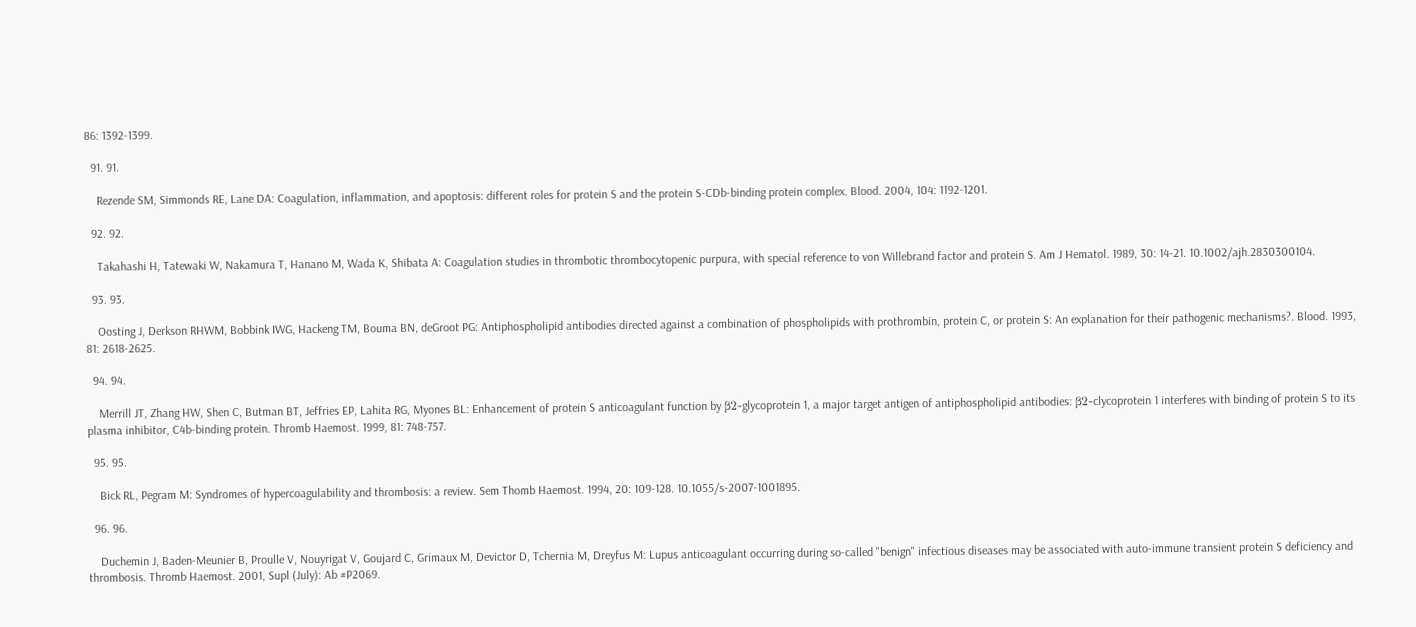86: 1392-1399.

  91. 91.

    Rezende SM, Simmonds RE, Lane DA: Coagulation, inflammation, and apoptosis: different roles for protein S and the protein S-CDb-binding protein complex. Blood. 2004, 104: 1192-1201.

  92. 92.

    Takahashi H, Tatewaki W, Nakamura T, Hanano M, Wada K, Shibata A: Coagulation studies in thrombotic thrombocytopenic purpura, with special reference to von Willebrand factor and protein S. Am J Hematol. 1989, 30: 14-21. 10.1002/ajh.2830300104.

  93. 93.

    Oosting J, Derkson RHWM, Bobbink IWG, Hackeng TM, Bouma BN, deGroot PG: Antiphospholipid antibodies directed against a combination of phospholipids with prothrombin, protein C, or protein S: An explanation for their pathogenic mechanisms?. Blood. 1993, 81: 2618-2625.

  94. 94.

    Merrill JT, Zhang HW, Shen C, Butman BT, Jeffries EP, Lahita RG, Myones BL: Enhancement of protein S anticoagulant function by β2-glycoprotein 1, a major target antigen of antiphospholipid antibodies: β2-clycoprotein 1 interferes with binding of protein S to its plasma inhibitor, C4b-binding protein. Thromb Haemost. 1999, 81: 748-757.

  95. 95.

    Bick RL, Pegram M: Syndromes of hypercoagulability and thrombosis: a review. Sem Thomb Haemost. 1994, 20: 109-128. 10.1055/s-2007-1001895.

  96. 96.

    Duchemin J, Baden-Meunier B, Proulle V, Nouyrigat V, Goujard C, Grimaux M, Devictor D, Tchernia M, Dreyfus M: Lupus anticoagulant occurring during so-called "benign" infectious diseases may be associated with auto-immune transient protein S deficiency and thrombosis. Thromb Haemost. 2001, Supl (July): Ab #P2069.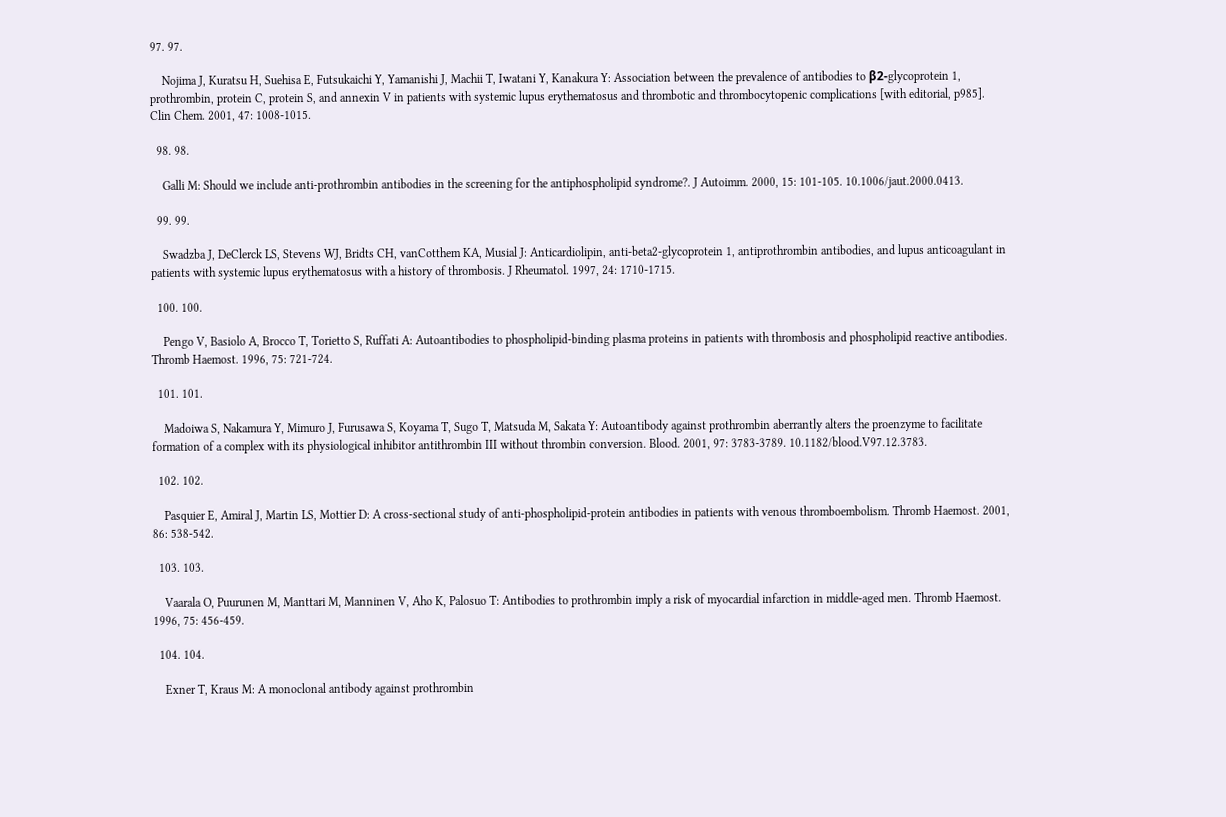97. 97.

    Nojima J, Kuratsu H, Suehisa E, Futsukaichi Y, Yamanishi J, Machii T, Iwatani Y, Kanakura Y: Association between the prevalence of antibodies to β2-glycoprotein 1, prothrombin, protein C, protein S, and annexin V in patients with systemic lupus erythematosus and thrombotic and thrombocytopenic complications [with editorial, p985]. Clin Chem. 2001, 47: 1008-1015.

  98. 98.

    Galli M: Should we include anti-prothrombin antibodies in the screening for the antiphospholipid syndrome?. J Autoimm. 2000, 15: 101-105. 10.1006/jaut.2000.0413.

  99. 99.

    Swadzba J, DeClerck LS, Stevens WJ, Bridts CH, vanCotthem KA, Musial J: Anticardiolipin, anti-beta2-glycoprotein 1, antiprothrombin antibodies, and lupus anticoagulant in patients with systemic lupus erythematosus with a history of thrombosis. J Rheumatol. 1997, 24: 1710-1715.

  100. 100.

    Pengo V, Basiolo A, Brocco T, Torietto S, Ruffati A: Autoantibodies to phospholipid-binding plasma proteins in patients with thrombosis and phospholipid reactive antibodies. Thromb Haemost. 1996, 75: 721-724.

  101. 101.

    Madoiwa S, Nakamura Y, Mimuro J, Furusawa S, Koyama T, Sugo T, Matsuda M, Sakata Y: Autoantibody against prothrombin aberrantly alters the proenzyme to facilitate formation of a complex with its physiological inhibitor antithrombin III without thrombin conversion. Blood. 2001, 97: 3783-3789. 10.1182/blood.V97.12.3783.

  102. 102.

    Pasquier E, Amiral J, Martin LS, Mottier D: A cross-sectional study of anti-phospholipid-protein antibodies in patients with venous thromboembolism. Thromb Haemost. 2001, 86: 538-542.

  103. 103.

    Vaarala O, Puurunen M, Manttari M, Manninen V, Aho K, Palosuo T: Antibodies to prothrombin imply a risk of myocardial infarction in middle-aged men. Thromb Haemost. 1996, 75: 456-459.

  104. 104.

    Exner T, Kraus M: A monoclonal antibody against prothrombin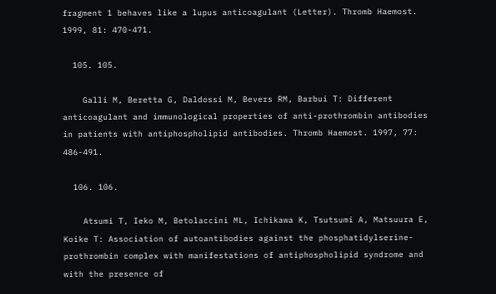fragment 1 behaves like a lupus anticoagulant (Letter). Thromb Haemost. 1999, 81: 470-471.

  105. 105.

    Galli M, Beretta G, Daldossi M, Bevers RM, Barbui T: Different anticoagulant and immunological properties of anti-prothrombin antibodies in patients with antiphospholipid antibodies. Thromb Haemost. 1997, 77: 486-491.

  106. 106.

    Atsumi T, Ieko M, Betolaccini ML, Ichikawa K, Tsutsumi A, Matsuura E, Koike T: Association of autoantibodies against the phosphatidylserine-prothrombin complex with manifestations of antiphospholipid syndrome and with the presence of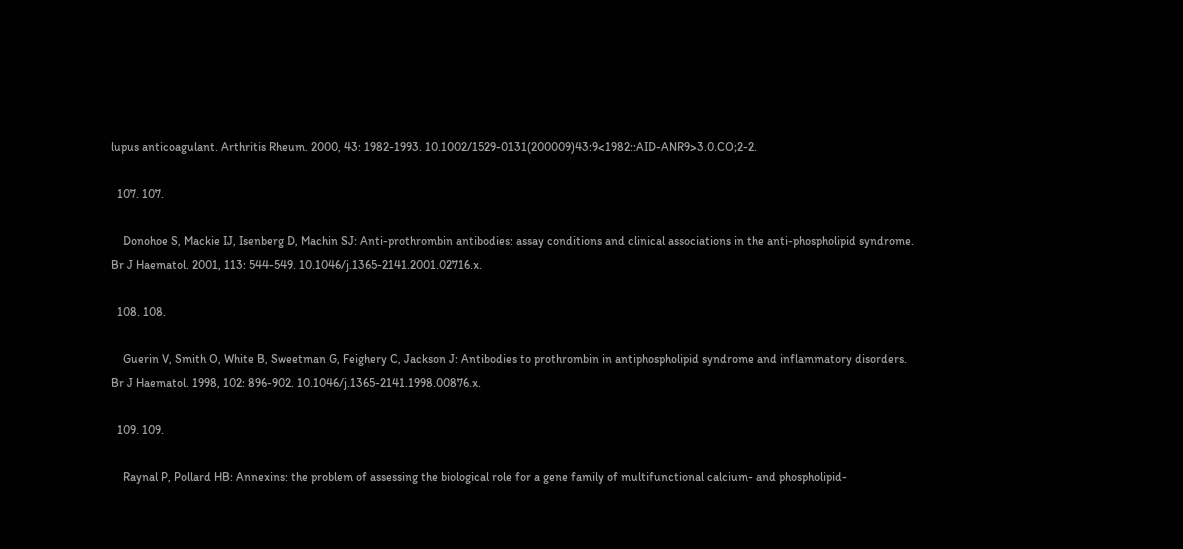lupus anticoagulant. Arthritis Rheum. 2000, 43: 1982-1993. 10.1002/1529-0131(200009)43:9<1982::AID-ANR9>3.0.CO;2-2.

  107. 107.

    Donohoe S, Mackie IJ, Isenberg D, Machin SJ: Anti-prothrombin antibodies: assay conditions and clinical associations in the anti-phospholipid syndrome. Br J Haematol. 2001, 113: 544-549. 10.1046/j.1365-2141.2001.02716.x.

  108. 108.

    Guerin V, Smith O, White B, Sweetman G, Feighery C, Jackson J: Antibodies to prothrombin in antiphospholipid syndrome and inflammatory disorders. Br J Haematol. 1998, 102: 896-902. 10.1046/j.1365-2141.1998.00876.x.

  109. 109.

    Raynal P, Pollard HB: Annexins: the problem of assessing the biological role for a gene family of multifunctional calcium- and phospholipid-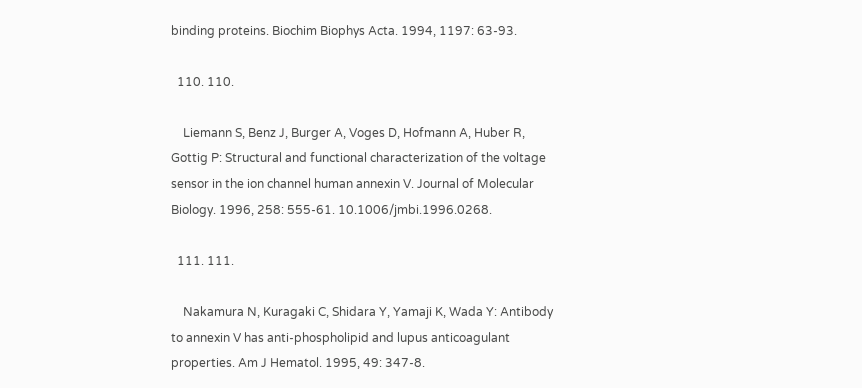binding proteins. Biochim Biophys Acta. 1994, 1197: 63-93.

  110. 110.

    Liemann S, Benz J, Burger A, Voges D, Hofmann A, Huber R, Gottig P: Structural and functional characterization of the voltage sensor in the ion channel human annexin V. Journal of Molecular Biology. 1996, 258: 555-61. 10.1006/jmbi.1996.0268.

  111. 111.

    Nakamura N, Kuragaki C, Shidara Y, Yamaji K, Wada Y: Antibody to annexin V has anti-phospholipid and lupus anticoagulant properties. Am J Hematol. 1995, 49: 347-8.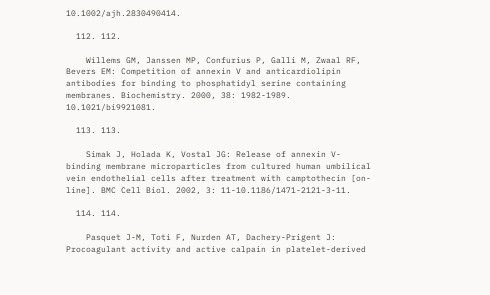10.1002/ajh.2830490414.

  112. 112.

    Willems GM, Janssen MP, Confurius P, Galli M, Zwaal RF, Bevers EM: Competition of annexin V and anticardiolipin antibodies for binding to phosphatidyl serine containing membranes. Biochemistry. 2000, 38: 1982-1989. 10.1021/bi9921081.

  113. 113.

    Simak J, Holada K, Vostal JG: Release of annexin V-binding membrane microparticles from cultured human umbilical vein endothelial cells after treatment with camptothecin [on-line]. BMC Cell Biol. 2002, 3: 11-10.1186/1471-2121-3-11.

  114. 114.

    Pasquet J-M, Toti F, Nurden AT, Dachery-Prigent J: Procoagulant activity and active calpain in platelet-derived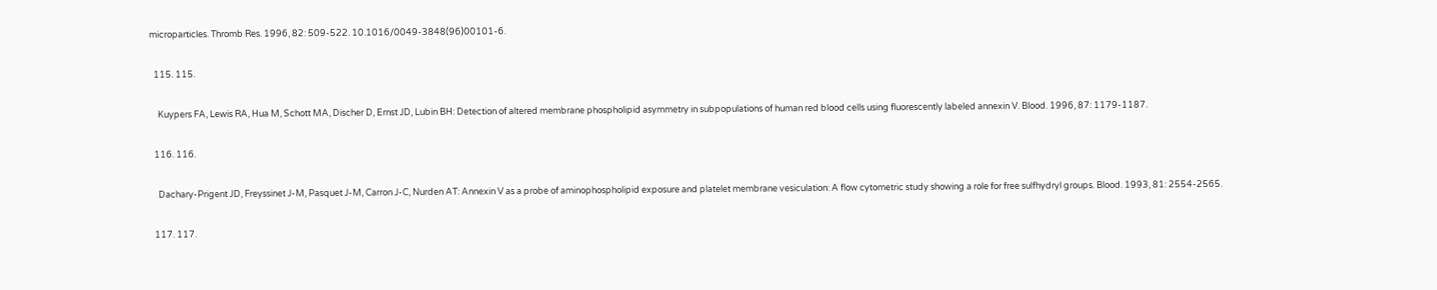microparticles. Thromb Res. 1996, 82: 509-522. 10.1016/0049-3848(96)00101-6.

  115. 115.

    Kuypers FA, Lewis RA, Hua M, Schott MA, Discher D, Ernst JD, Lubin BH: Detection of altered membrane phospholipid asymmetry in subpopulations of human red blood cells using fluorescently labeled annexin V. Blood. 1996, 87: 1179-1187.

  116. 116.

    Dachary-Prigent JD, Freyssinet J-M, Pasquet J-M, Carron J-C, Nurden AT: Annexin V as a probe of aminophospholipid exposure and platelet membrane vesiculation: A flow cytometric study showing a role for free sulfhydryl groups. Blood. 1993, 81: 2554-2565.

  117. 117.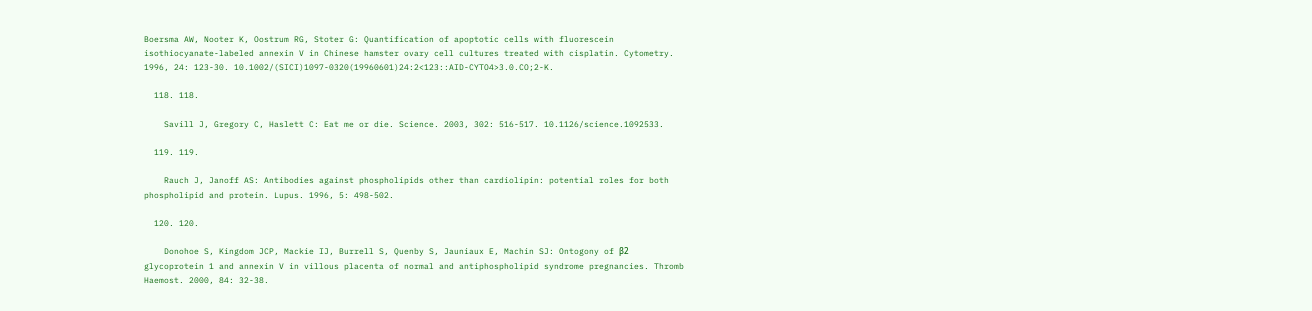Boersma AW, Nooter K, Oostrum RG, Stoter G: Quantification of apoptotic cells with fluorescein isothiocyanate-labeled annexin V in Chinese hamster ovary cell cultures treated with cisplatin. Cytometry. 1996, 24: 123-30. 10.1002/(SICI)1097-0320(19960601)24:2<123::AID-CYTO4>3.0.CO;2-K.

  118. 118.

    Savill J, Gregory C, Haslett C: Eat me or die. Science. 2003, 302: 516-517. 10.1126/science.1092533.

  119. 119.

    Rauch J, Janoff AS: Antibodies against phospholipids other than cardiolipin: potential roles for both phospholipid and protein. Lupus. 1996, 5: 498-502.

  120. 120.

    Donohoe S, Kingdom JCP, Mackie IJ, Burrell S, Quenby S, Jauniaux E, Machin SJ: Ontogony of β2 glycoprotein 1 and annexin V in villous placenta of normal and antiphospholipid syndrome pregnancies. Thromb Haemost. 2000, 84: 32-38.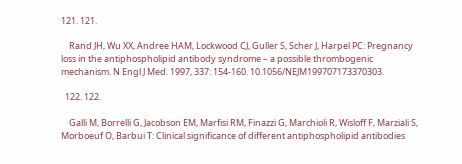121. 121.

    Rand JH, Wu XX, Andree HAM, Lockwood CJ, Guller S, Scher J, Harpel PC: Pregnancy loss in the antiphospholipid antibody syndrome – a possible thrombogenic mechanism. N Engl J Med. 1997, 337: 154-160. 10.1056/NEJM199707173370303.

  122. 122.

    Galli M, Borrelli G, Jacobson EM, Marfisi RM, Finazzi G, Marchioli R, Wisloff F, Marziali S, Morboeuf O, Barbui T: Clinical significance of different antiphospholipid antibodies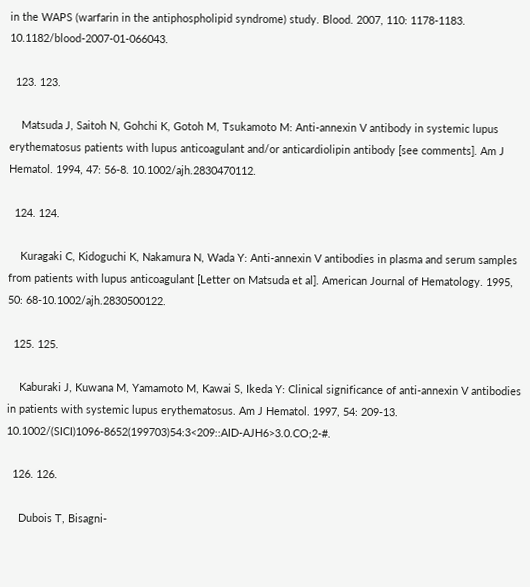in the WAPS (warfarin in the antiphospholipid syndrome) study. Blood. 2007, 110: 1178-1183. 10.1182/blood-2007-01-066043.

  123. 123.

    Matsuda J, Saitoh N, Gohchi K, Gotoh M, Tsukamoto M: Anti-annexin V antibody in systemic lupus erythematosus patients with lupus anticoagulant and/or anticardiolipin antibody [see comments]. Am J Hematol. 1994, 47: 56-8. 10.1002/ajh.2830470112.

  124. 124.

    Kuragaki C, Kidoguchi K, Nakamura N, Wada Y: Anti-annexin V antibodies in plasma and serum samples from patients with lupus anticoagulant [Letter on Matsuda et al]. American Journal of Hematology. 1995, 50: 68-10.1002/ajh.2830500122.

  125. 125.

    Kaburaki J, Kuwana M, Yamamoto M, Kawai S, Ikeda Y: Clinical significance of anti-annexin V antibodies in patients with systemic lupus erythematosus. Am J Hematol. 1997, 54: 209-13. 10.1002/(SICI)1096-8652(199703)54:3<209::AID-AJH6>3.0.CO;2-#.

  126. 126.

    Dubois T, Bisagni-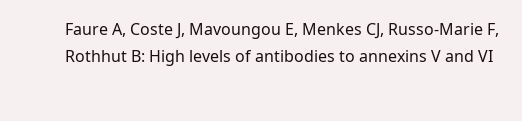Faure A, Coste J, Mavoungou E, Menkes CJ, Russo-Marie F, Rothhut B: High levels of antibodies to annexins V and VI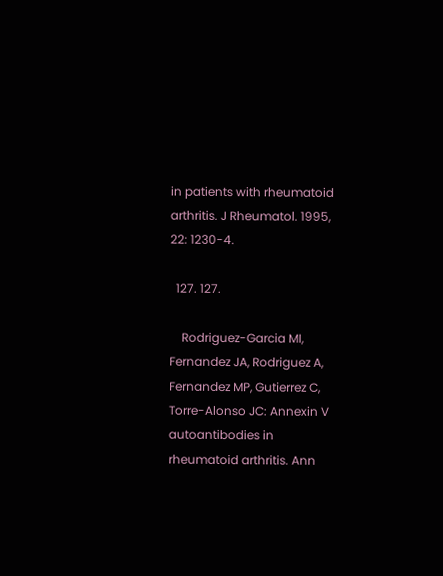in patients with rheumatoid arthritis. J Rheumatol. 1995, 22: 1230-4.

  127. 127.

    Rodriguez-Garcia MI, Fernandez JA, Rodriguez A, Fernandez MP, Gutierrez C, Torre-Alonso JC: Annexin V autoantibodies in rheumatoid arthritis. Ann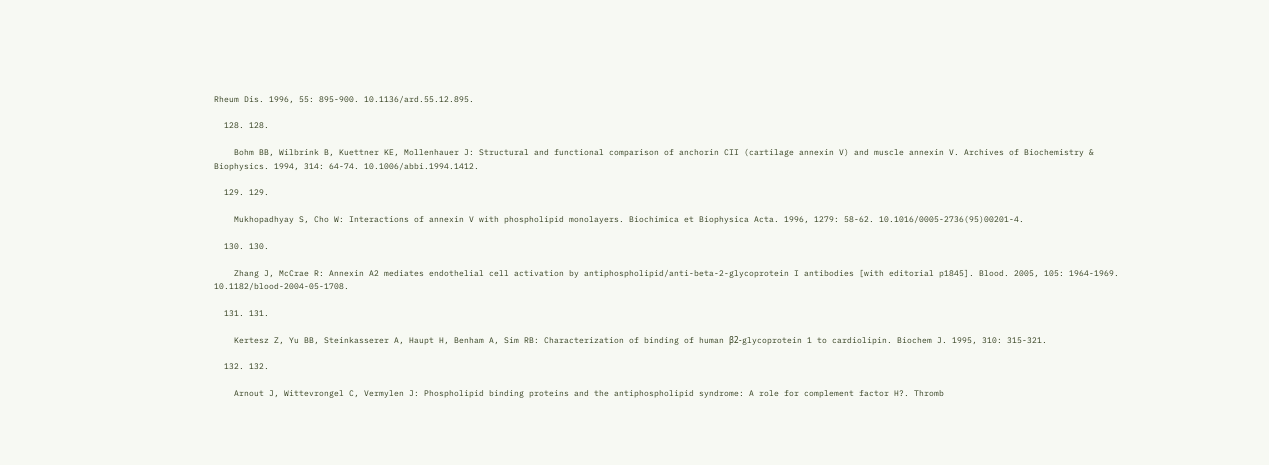Rheum Dis. 1996, 55: 895-900. 10.1136/ard.55.12.895.

  128. 128.

    Bohm BB, Wilbrink B, Kuettner KE, Mollenhauer J: Structural and functional comparison of anchorin CII (cartilage annexin V) and muscle annexin V. Archives of Biochemistry & Biophysics. 1994, 314: 64-74. 10.1006/abbi.1994.1412.

  129. 129.

    Mukhopadhyay S, Cho W: Interactions of annexin V with phospholipid monolayers. Biochimica et Biophysica Acta. 1996, 1279: 58-62. 10.1016/0005-2736(95)00201-4.

  130. 130.

    Zhang J, McCrae R: Annexin A2 mediates endothelial cell activation by antiphospholipid/anti-beta-2-glycoprotein I antibodies [with editorial p1845]. Blood. 2005, 105: 1964-1969. 10.1182/blood-2004-05-1708.

  131. 131.

    Kertesz Z, Yu BB, Steinkasserer A, Haupt H, Benham A, Sim RB: Characterization of binding of human β2-glycoprotein 1 to cardiolipin. Biochem J. 1995, 310: 315-321.

  132. 132.

    Arnout J, Wittevrongel C, Vermylen J: Phospholipid binding proteins and the antiphospholipid syndrome: A role for complement factor H?. Thromb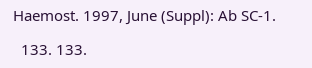Haemost. 1997, June (Suppl): Ab SC-1.

  133. 133.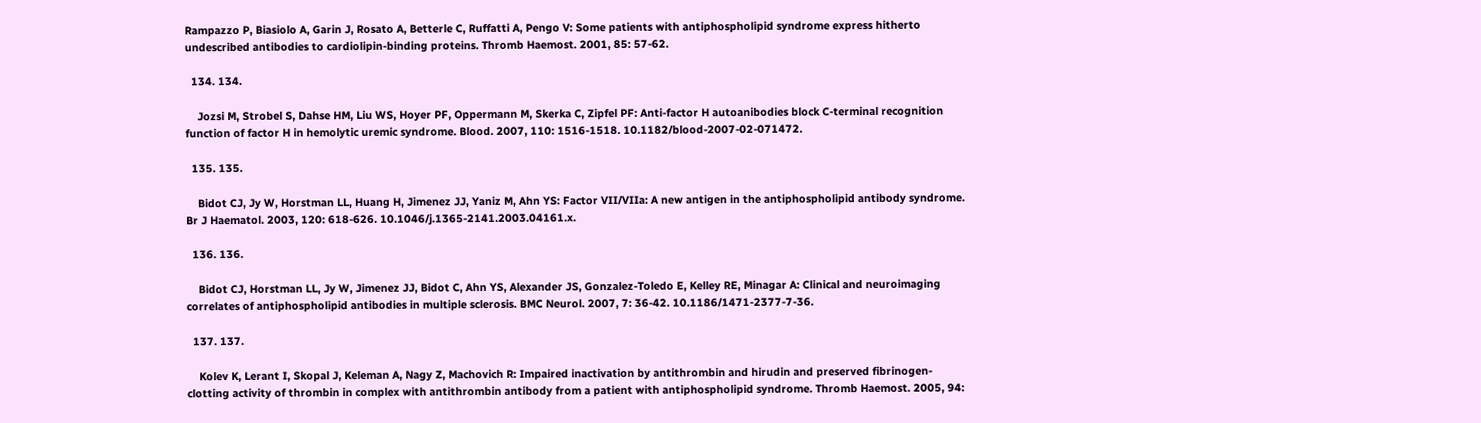Rampazzo P, Biasiolo A, Garin J, Rosato A, Betterle C, Ruffatti A, Pengo V: Some patients with antiphospholipid syndrome express hitherto undescribed antibodies to cardiolipin-binding proteins. Thromb Haemost. 2001, 85: 57-62.

  134. 134.

    Jozsi M, Strobel S, Dahse HM, Liu WS, Hoyer PF, Oppermann M, Skerka C, Zipfel PF: Anti-factor H autoanibodies block C-terminal recognition function of factor H in hemolytic uremic syndrome. Blood. 2007, 110: 1516-1518. 10.1182/blood-2007-02-071472.

  135. 135.

    Bidot CJ, Jy W, Horstman LL, Huang H, Jimenez JJ, Yaniz M, Ahn YS: Factor VII/VIIa: A new antigen in the antiphospholipid antibody syndrome. Br J Haematol. 2003, 120: 618-626. 10.1046/j.1365-2141.2003.04161.x.

  136. 136.

    Bidot CJ, Horstman LL, Jy W, Jimenez JJ, Bidot C, Ahn YS, Alexander JS, Gonzalez-Toledo E, Kelley RE, Minagar A: Clinical and neuroimaging correlates of antiphospholipid antibodies in multiple sclerosis. BMC Neurol. 2007, 7: 36-42. 10.1186/1471-2377-7-36.

  137. 137.

    Kolev K, Lerant I, Skopal J, Keleman A, Nagy Z, Machovich R: Impaired inactivation by antithrombin and hirudin and preserved fibrinogen-clotting activity of thrombin in complex with antithrombin antibody from a patient with antiphospholipid syndrome. Thromb Haemost. 2005, 94: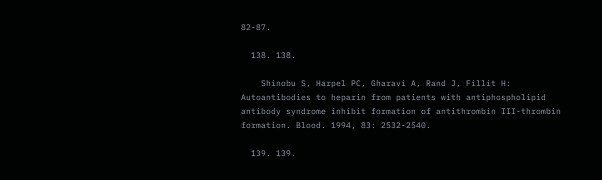82-87.

  138. 138.

    Shinobu S, Harpel PC, Gharavi A, Rand J, Fillit H: Autoantibodies to heparin from patients with antiphospholipid antibody syndrome inhibit formation of antithrombin III-thrombin formation. Blood. 1994, 83: 2532-2540.

  139. 139.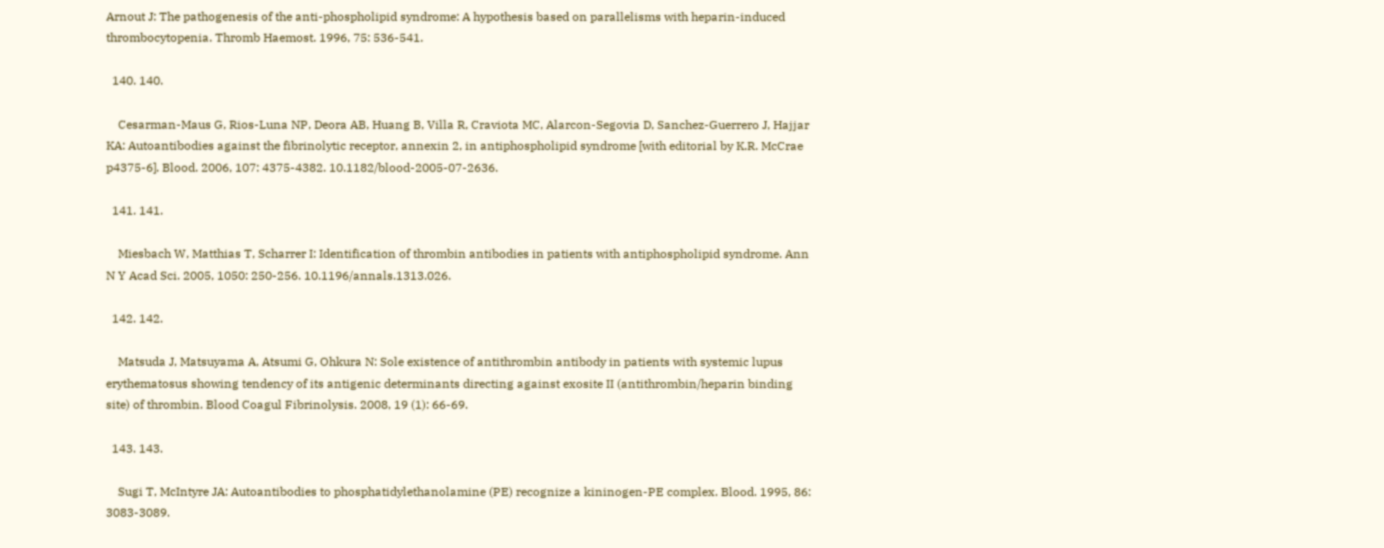Arnout J: The pathogenesis of the anti-phospholipid syndrome: A hypothesis based on parallelisms with heparin-induced thrombocytopenia. Thromb Haemost. 1996, 75: 536-541.

  140. 140.

    Cesarman-Maus G, Rios-Luna NP, Deora AB, Huang B, Villa R, Craviota MC, Alarcon-Segovia D, Sanchez-Guerrero J, Hajjar KA: Autoantibodies against the fibrinolytic receptor, annexin 2, in antiphospholipid syndrome [with editorial by K.R. McCrae p4375-6]. Blood. 2006, 107: 4375-4382. 10.1182/blood-2005-07-2636.

  141. 141.

    Miesbach W, Matthias T, Scharrer I: Identification of thrombin antibodies in patients with antiphospholipid syndrome. Ann N Y Acad Sci. 2005, 1050: 250-256. 10.1196/annals.1313.026.

  142. 142.

    Matsuda J, Matsuyama A, Atsumi G, Ohkura N: Sole existence of antithrombin antibody in patients with systemic lupus erythematosus showing tendency of its antigenic determinants directing against exosite II (antithrombin/heparin binding site) of thrombin. Blood Coagul Fibrinolysis. 2008, 19 (1): 66-69.

  143. 143.

    Sugi T, McIntyre JA: Autoantibodies to phosphatidylethanolamine (PE) recognize a kininogen-PE complex. Blood. 1995, 86: 3083-3089.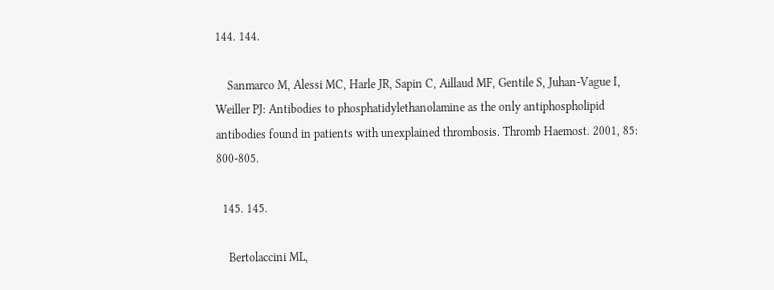144. 144.

    Sanmarco M, Alessi MC, Harle JR, Sapin C, Aillaud MF, Gentile S, Juhan-Vague I, Weiller PJ: Antibodies to phosphatidylethanolamine as the only antiphospholipid antibodies found in patients with unexplained thrombosis. Thromb Haemost. 2001, 85: 800-805.

  145. 145.

    Bertolaccini ML,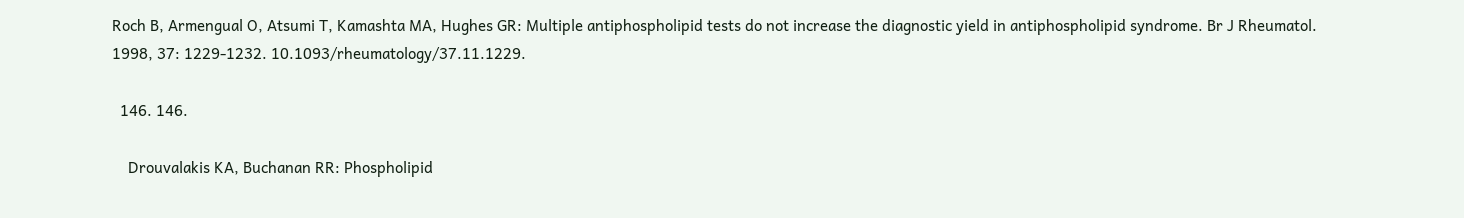Roch B, Armengual O, Atsumi T, Kamashta MA, Hughes GR: Multiple antiphospholipid tests do not increase the diagnostic yield in antiphospholipid syndrome. Br J Rheumatol. 1998, 37: 1229-1232. 10.1093/rheumatology/37.11.1229.

  146. 146.

    Drouvalakis KA, Buchanan RR: Phospholipid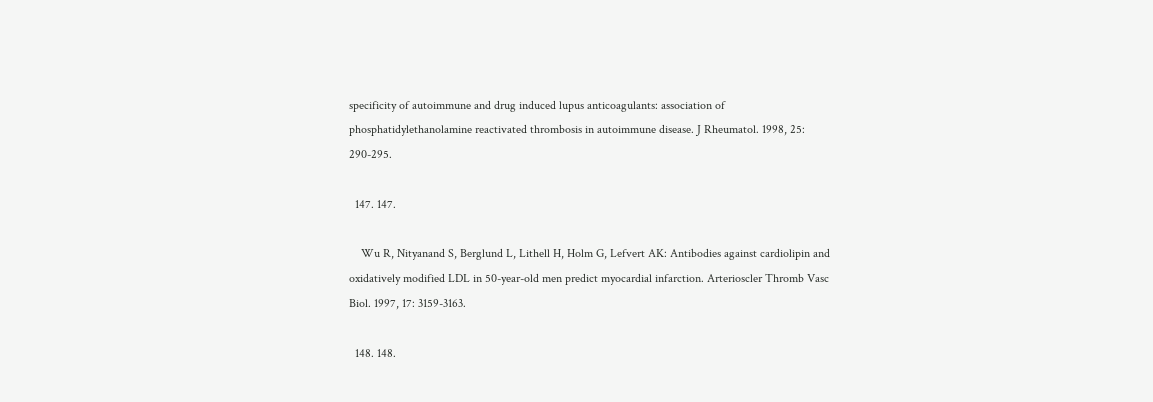specificity of autoimmune and drug induced lupus anticoagulants: association of phosphatidylethanolamine reactivated thrombosis in autoimmune disease. J Rheumatol. 1998, 25: 290-295.

  147. 147.

    Wu R, Nityanand S, Berglund L, Lithell H, Holm G, Lefvert AK: Antibodies against cardiolipin and oxidatively modified LDL in 50-year-old men predict myocardial infarction. Arterioscler Thromb Vasc Biol. 1997, 17: 3159-3163.

  148. 148.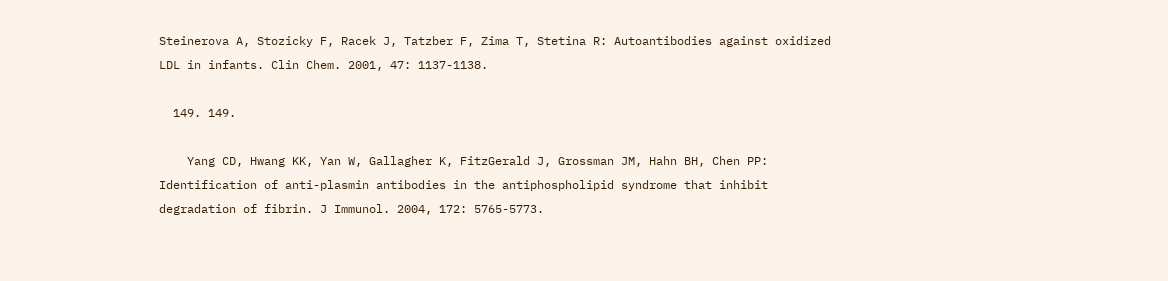Steinerova A, Stozicky F, Racek J, Tatzber F, Zima T, Stetina R: Autoantibodies against oxidized LDL in infants. Clin Chem. 2001, 47: 1137-1138.

  149. 149.

    Yang CD, Hwang KK, Yan W, Gallagher K, FitzGerald J, Grossman JM, Hahn BH, Chen PP: Identification of anti-plasmin antibodies in the antiphospholipid syndrome that inhibit degradation of fibrin. J Immunol. 2004, 172: 5765-5773.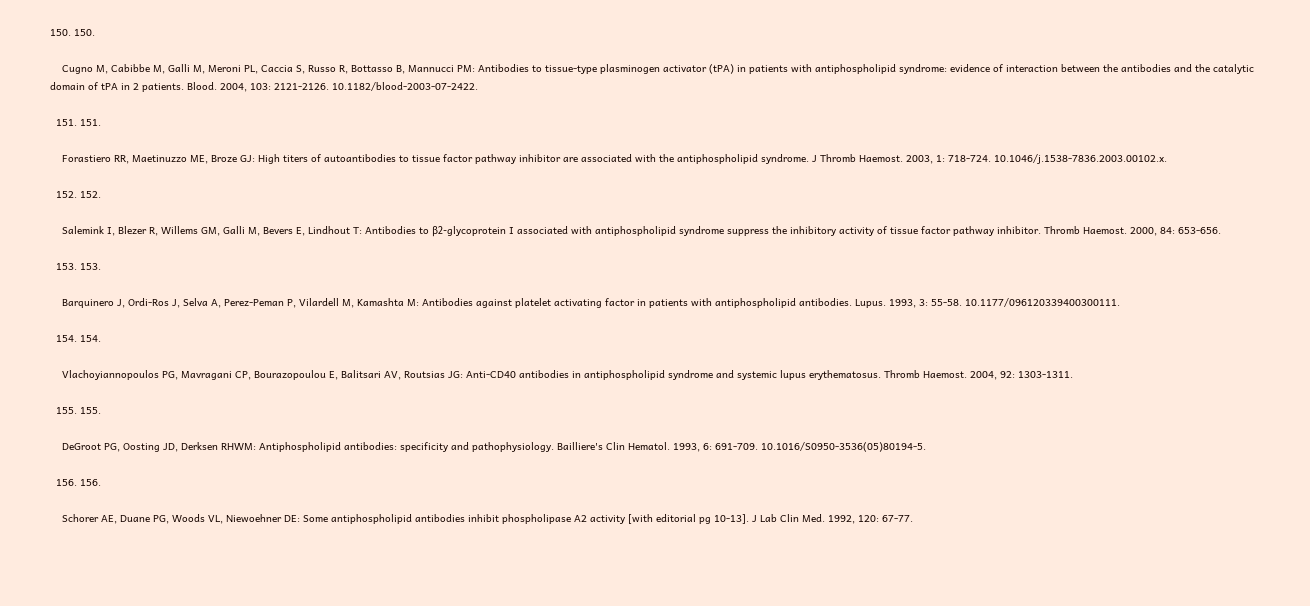150. 150.

    Cugno M, Cabibbe M, Galli M, Meroni PL, Caccia S, Russo R, Bottasso B, Mannucci PM: Antibodies to tissue-type plasminogen activator (tPA) in patients with antiphospholipid syndrome: evidence of interaction between the antibodies and the catalytic domain of tPA in 2 patients. Blood. 2004, 103: 2121-2126. 10.1182/blood-2003-07-2422.

  151. 151.

    Forastiero RR, Maetinuzzo ME, Broze GJ: High titers of autoantibodies to tissue factor pathway inhibitor are associated with the antiphospholipid syndrome. J Thromb Haemost. 2003, 1: 718-724. 10.1046/j.1538-7836.2003.00102.x.

  152. 152.

    Salemink I, Blezer R, Willems GM, Galli M, Bevers E, Lindhout T: Antibodies to β2-glycoprotein I associated with antiphospholipid syndrome suppress the inhibitory activity of tissue factor pathway inhibitor. Thromb Haemost. 2000, 84: 653-656.

  153. 153.

    Barquinero J, Ordi-Ros J, Selva A, Perez-Peman P, Vilardell M, Kamashta M: Antibodies against platelet activating factor in patients with antiphospholipid antibodies. Lupus. 1993, 3: 55-58. 10.1177/096120339400300111.

  154. 154.

    Vlachoyiannopoulos PG, Mavragani CP, Bourazopoulou E, Balitsari AV, Routsias JG: Anti-CD40 antibodies in antiphospholipid syndrome and systemic lupus erythematosus. Thromb Haemost. 2004, 92: 1303-1311.

  155. 155.

    DeGroot PG, Oosting JD, Derksen RHWM: Antiphospholipid antibodies: specificity and pathophysiology. Bailliere's Clin Hematol. 1993, 6: 691-709. 10.1016/S0950-3536(05)80194-5.

  156. 156.

    Schorer AE, Duane PG, Woods VL, Niewoehner DE: Some antiphospholipid antibodies inhibit phospholipase A2 activity [with editorial pg 10-13]. J Lab Clin Med. 1992, 120: 67-77.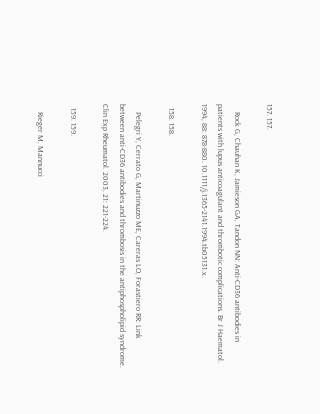157. 157.

    Rock G, Chauhan K, Jamieson GA, Tandon NN: Anti-CD36 antibodies in patients with lupus anticoagulant and thrombotic complications. Br J Haematol. 1994, 88: 878-880. 10.1111/j.1365-2141.1994.tb05131.x.

  158. 158.

    Pelegri Y, Cerrato G, Martinuzzo ME, Careras LO, Forastiero RR: Link between anti-CD36 antibodies and thrombosis in the antiphospholipid syndrome. Clin Exp Rheumatol. 2003, 21: 221-224.

  159. 159.

    Rieger M, Mannucci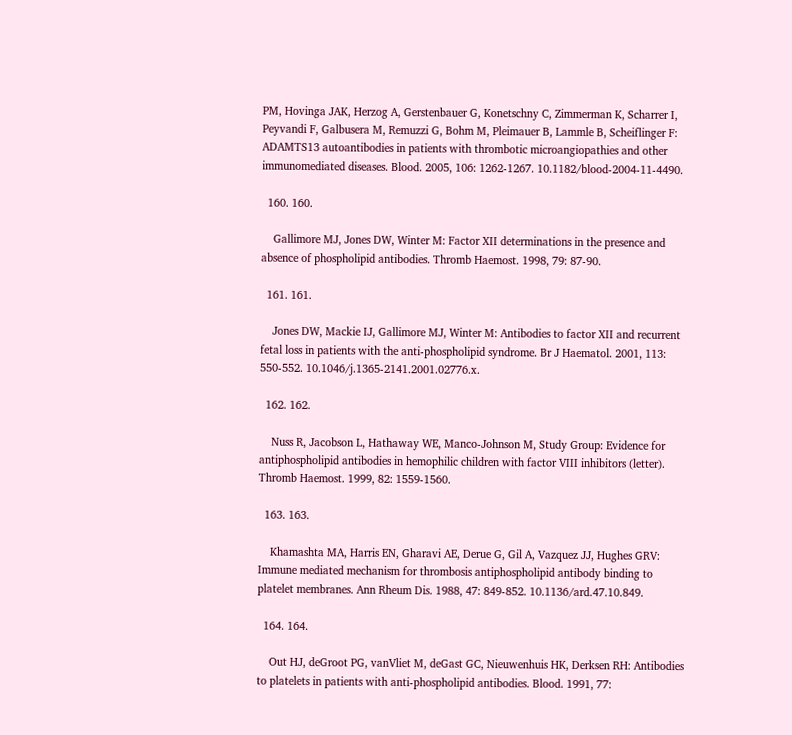PM, Hovinga JAK, Herzog A, Gerstenbauer G, Konetschny C, Zimmerman K, Scharrer I, Peyvandi F, Galbusera M, Remuzzi G, Bohm M, Pleimauer B, Lammle B, Scheiflinger F: ADAMTS13 autoantibodies in patients with thrombotic microangiopathies and other immunomediated diseases. Blood. 2005, 106: 1262-1267. 10.1182/blood-2004-11-4490.

  160. 160.

    Gallimore MJ, Jones DW, Winter M: Factor XII determinations in the presence and absence of phospholipid antibodies. Thromb Haemost. 1998, 79: 87-90.

  161. 161.

    Jones DW, Mackie IJ, Gallimore MJ, Winter M: Antibodies to factor XII and recurrent fetal loss in patients with the anti-phospholipid syndrome. Br J Haematol. 2001, 113: 550-552. 10.1046/j.1365-2141.2001.02776.x.

  162. 162.

    Nuss R, Jacobson L, Hathaway WE, Manco-Johnson M, Study Group: Evidence for antiphospholipid antibodies in hemophilic children with factor VIII inhibitors (letter). Thromb Haemost. 1999, 82: 1559-1560.

  163. 163.

    Khamashta MA, Harris EN, Gharavi AE, Derue G, Gil A, Vazquez JJ, Hughes GRV: Immune mediated mechanism for thrombosis antiphospholipid antibody binding to platelet membranes. Ann Rheum Dis. 1988, 47: 849-852. 10.1136/ard.47.10.849.

  164. 164.

    Out HJ, deGroot PG, vanVliet M, deGast GC, Nieuwenhuis HK, Derksen RH: Antibodies to platelets in patients with anti-phospholipid antibodies. Blood. 1991, 77: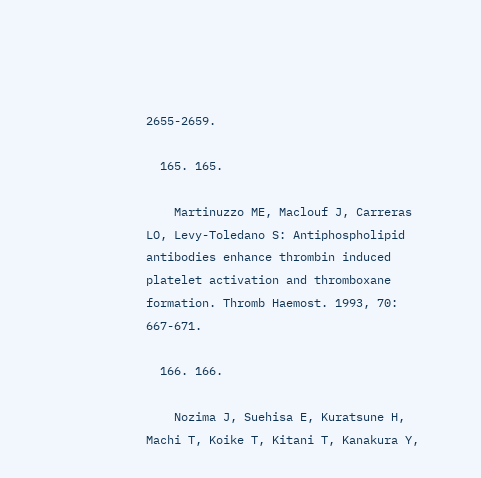2655-2659.

  165. 165.

    Martinuzzo ME, Maclouf J, Carreras LO, Levy-Toledano S: Antiphospholipid antibodies enhance thrombin induced platelet activation and thromboxane formation. Thromb Haemost. 1993, 70: 667-671.

  166. 166.

    Nozima J, Suehisa E, Kuratsune H, Machi T, Koike T, Kitani T, Kanakura Y,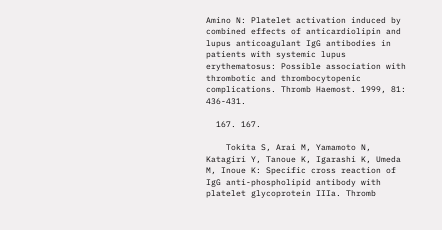Amino N: Platelet activation induced by combined effects of anticardiolipin and lupus anticoagulant IgG antibodies in patients with systemic lupus erythematosus: Possible association with thrombotic and thrombocytopenic complications. Thromb Haemost. 1999, 81: 436-431.

  167. 167.

    Tokita S, Arai M, Yamamoto N, Katagiri Y, Tanoue K, Igarashi K, Umeda M, Inoue K: Specific cross reaction of IgG anti-phospholipid antibody with platelet glycoprotein IIIa. Thromb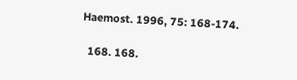Haemost. 1996, 75: 168-174.

  168. 168.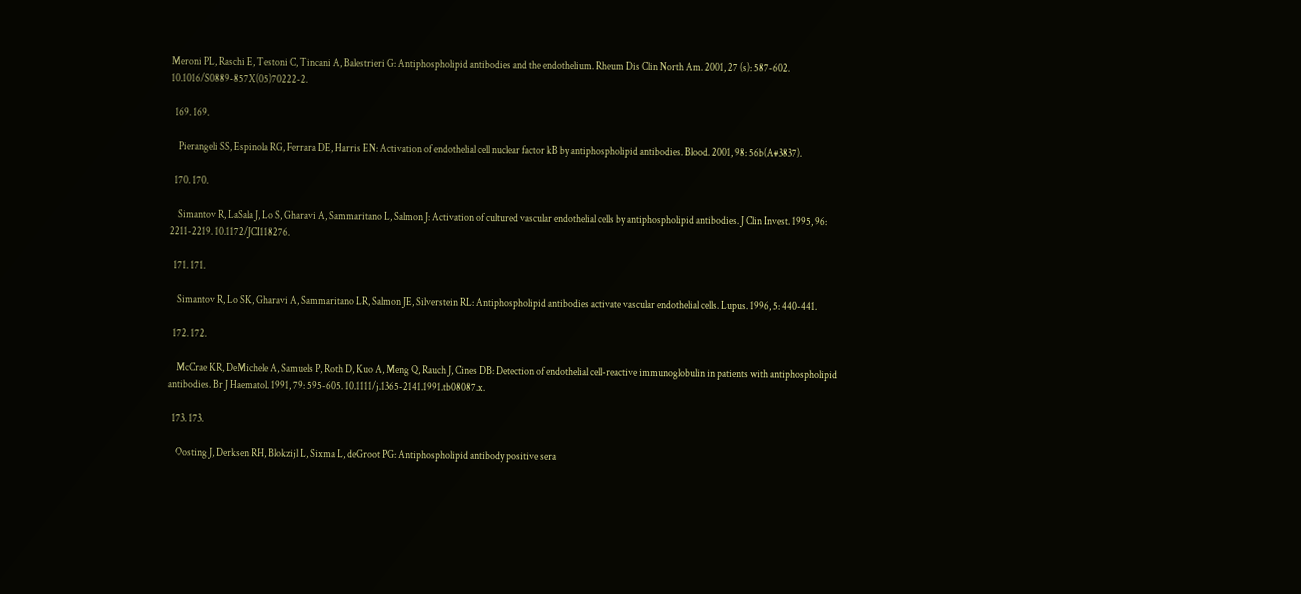Meroni PL, Raschi E, Testoni C, Tincani A, Balestrieri G: Antiphospholipid antibodies and the endothelium. Rheum Dis Clin North Am. 2001, 27 (s): 587-602. 10.1016/S0889-857X(05)70222-2.

  169. 169.

    Pierangeli SS, Espinola RG, Ferrara DE, Harris EN: Activation of endothelial cell nuclear factor kB by antiphospholipid antibodies. Blood. 2001, 98: 56b(A#3837).

  170. 170.

    Simantov R, LaSala J, Lo S, Gharavi A, Sammaritano L, Salmon J: Activation of cultured vascular endothelial cells by antiphospholipid antibodies. J Clin Invest. 1995, 96: 2211-2219. 10.1172/JCI118276.

  171. 171.

    Simantov R, Lo SK, Gharavi A, Sammaritano LR, Salmon JE, Silverstein RL: Antiphospholipid antibodies activate vascular endothelial cells. Lupus. 1996, 5: 440-441.

  172. 172.

    McCrae KR, DeMichele A, Samuels P, Roth D, Kuo A, Meng Q, Rauch J, Cines DB: Detection of endothelial cell-reactive immunoglobulin in patients with antiphospholipid antibodies. Br J Haematol. 1991, 79: 595-605. 10.1111/j.1365-2141.1991.tb08087.x.

  173. 173.

    Oosting J, Derksen RH, Blokzijl L, Sixma L, deGroot PG: Antiphospholipid antibody positive sera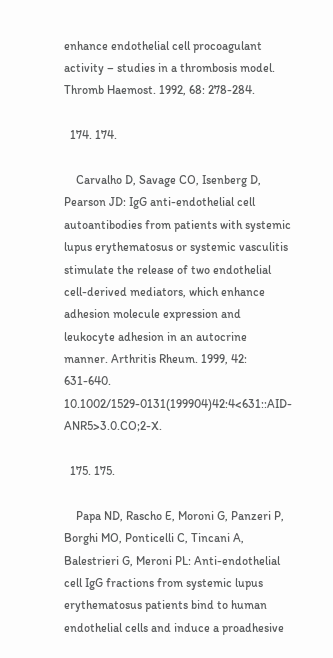enhance endothelial cell procoagulant activity – studies in a thrombosis model. Thromb Haemost. 1992, 68: 278-284.

  174. 174.

    Carvalho D, Savage CO, Isenberg D, Pearson JD: IgG anti-endothelial cell autoantibodies from patients with systemic lupus erythematosus or systemic vasculitis stimulate the release of two endothelial cell-derived mediators, which enhance adhesion molecule expression and leukocyte adhesion in an autocrine manner. Arthritis Rheum. 1999, 42: 631-640. 10.1002/1529-0131(199904)42:4<631::AID-ANR5>3.0.CO;2-X.

  175. 175.

    Papa ND, Rascho E, Moroni G, Panzeri P, Borghi MO, Ponticelli C, Tincani A, Balestrieri G, Meroni PL: Anti-endothelial cell IgG fractions from systemic lupus erythematosus patients bind to human endothelial cells and induce a proadhesive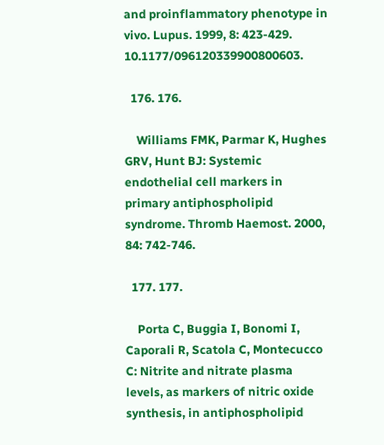and proinflammatory phenotype in vivo. Lupus. 1999, 8: 423-429. 10.1177/096120339900800603.

  176. 176.

    Williams FMK, Parmar K, Hughes GRV, Hunt BJ: Systemic endothelial cell markers in primary antiphospholipid syndrome. Thromb Haemost. 2000, 84: 742-746.

  177. 177.

    Porta C, Buggia I, Bonomi I, Caporali R, Scatola C, Montecucco C: Nitrite and nitrate plasma levels, as markers of nitric oxide synthesis, in antiphospholipid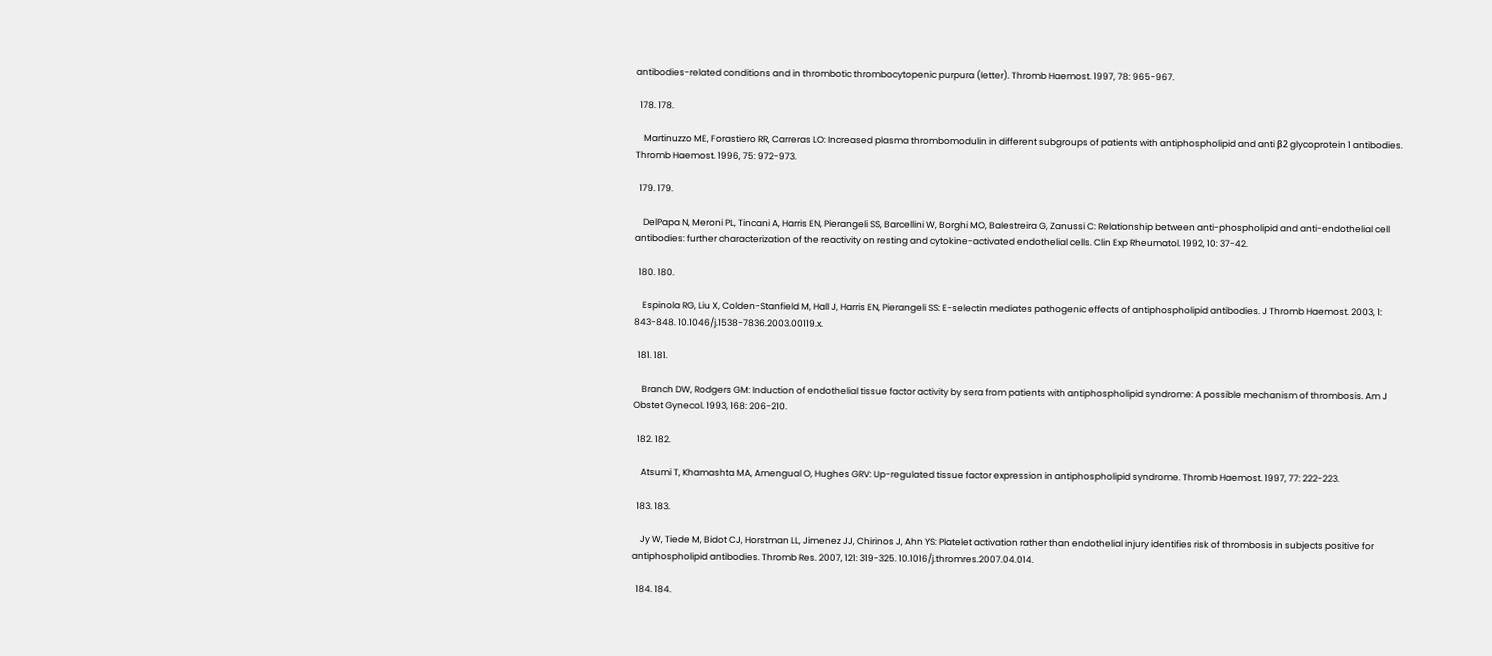antibodies-related conditions and in thrombotic thrombocytopenic purpura (letter). Thromb Haemost. 1997, 78: 965-967.

  178. 178.

    Martinuzzo ME, Forastiero RR, Carreras LO: Increased plasma thrombomodulin in different subgroups of patients with antiphospholipid and anti β2 glycoprotein 1 antibodies. Thromb Haemost. 1996, 75: 972-973.

  179. 179.

    DelPapa N, Meroni PL, Tincani A, Harris EN, Pierangeli SS, Barcellini W, Borghi MO, Balestreira G, Zanussi C: Relationship between anti-phospholipid and anti-endothelial cell antibodies: further characterization of the reactivity on resting and cytokine-activated endothelial cells. Clin Exp Rheumatol. 1992, 10: 37-42.

  180. 180.

    Espinola RG, Liu X, Colden-Stanfield M, Hall J, Harris EN, Pierangeli SS: E-selectin mediates pathogenic effects of antiphospholipid antibodies. J Thromb Haemost. 2003, 1: 843-848. 10.1046/j.1538-7836.2003.00119.x.

  181. 181.

    Branch DW, Rodgers GM: Induction of endothelial tissue factor activity by sera from patients with antiphospholipid syndrome: A possible mechanism of thrombosis. Am J Obstet Gynecol. 1993, 168: 206-210.

  182. 182.

    Atsumi T, Khamashta MA, Amengual O, Hughes GRV: Up-regulated tissue factor expression in antiphospholipid syndrome. Thromb Haemost. 1997, 77: 222-223.

  183. 183.

    Jy W, Tiede M, Bidot CJ, Horstman LL, Jimenez JJ, Chirinos J, Ahn YS: Platelet activation rather than endothelial injury identifies risk of thrombosis in subjects positive for antiphospholipid antibodies. Thromb Res. 2007, 121: 319-325. 10.1016/j.thromres.2007.04.014.

  184. 184.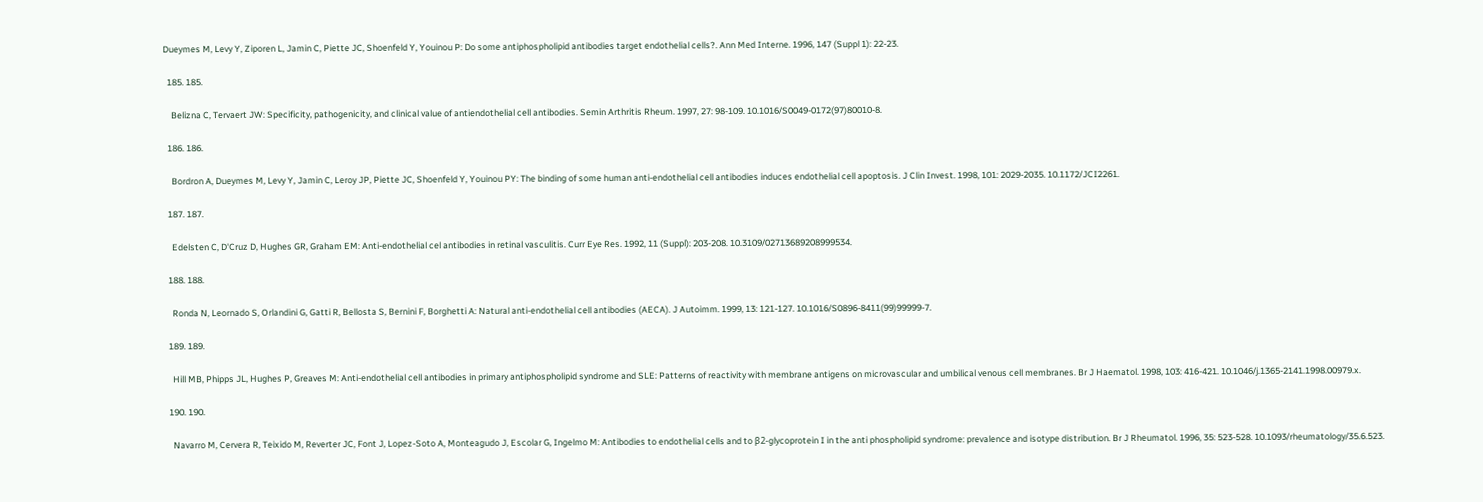Dueymes M, Levy Y, Ziporen L, Jamin C, Piette JC, Shoenfeld Y, Youinou P: Do some antiphospholipid antibodies target endothelial cells?. Ann Med Interne. 1996, 147 (Suppl 1): 22-23.

  185. 185.

    Belizna C, Tervaert JW: Specificity, pathogenicity, and clinical value of antiendothelial cell antibodies. Semin Arthritis Rheum. 1997, 27: 98-109. 10.1016/S0049-0172(97)80010-8.

  186. 186.

    Bordron A, Dueymes M, Levy Y, Jamin C, Leroy JP, Piette JC, Shoenfeld Y, Youinou PY: The binding of some human anti-endothelial cell antibodies induces endothelial cell apoptosis. J Clin Invest. 1998, 101: 2029-2035. 10.1172/JCI2261.

  187. 187.

    Edelsten C, D'Cruz D, Hughes GR, Graham EM: Anti-endothelial cel antibodies in retinal vasculitis. Curr Eye Res. 1992, 11 (Suppl): 203-208. 10.3109/02713689208999534.

  188. 188.

    Ronda N, Leornado S, Orlandini G, Gatti R, Bellosta S, Bernini F, Borghetti A: Natural anti-endothelial cell antibodies (AECA). J Autoimm. 1999, 13: 121-127. 10.1016/S0896-8411(99)99999-7.

  189. 189.

    Hill MB, Phipps JL, Hughes P, Greaves M: Anti-endothelial cell antibodies in primary antiphospholipid syndrome and SLE: Patterns of reactivity with membrane antigens on microvascular and umbilical venous cell membranes. Br J Haematol. 1998, 103: 416-421. 10.1046/j.1365-2141.1998.00979.x.

  190. 190.

    Navarro M, Cervera R, Teixido M, Reverter JC, Font J, Lopez-Soto A, Monteagudo J, Escolar G, Ingelmo M: Antibodies to endothelial cells and to β2-glycoprotein I in the anti phospholipid syndrome: prevalence and isotype distribution. Br J Rheumatol. 1996, 35: 523-528. 10.1093/rheumatology/35.6.523.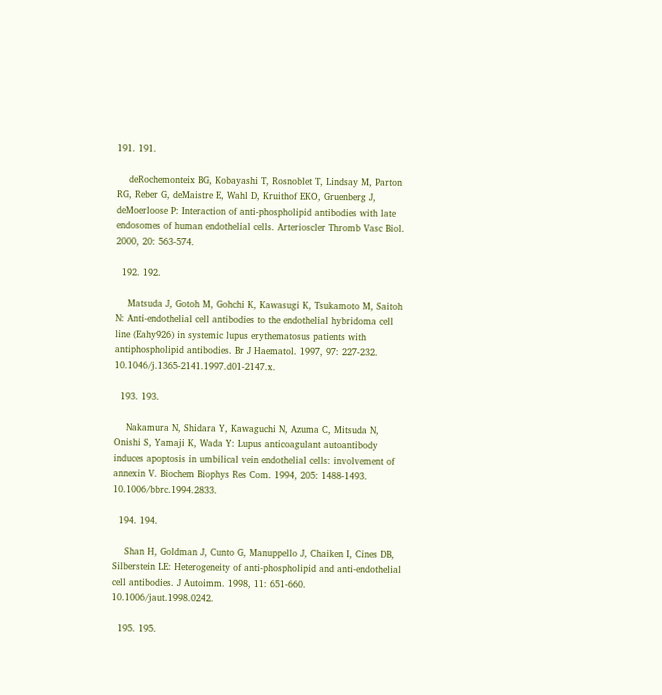191. 191.

    deRochemonteix BG, Kobayashi T, Rosnoblet T, Lindsay M, Parton RG, Reber G, deMaistre E, Wahl D, Kruithof EKO, Gruenberg J, deMoerloose P: Interaction of anti-phospholipid antibodies with late endosomes of human endothelial cells. Arterioscler Thromb Vasc Biol. 2000, 20: 563-574.

  192. 192.

    Matsuda J, Gotoh M, Gohchi K, Kawasugi K, Tsukamoto M, Saitoh N: Anti-endothelial cell antibodies to the endothelial hybridoma cell line (Eahy926) in systemic lupus erythematosus patients with antiphospholipid antibodies. Br J Haematol. 1997, 97: 227-232. 10.1046/j.1365-2141.1997.d01-2147.x.

  193. 193.

    Nakamura N, Shidara Y, Kawaguchi N, Azuma C, Mitsuda N, Onishi S, Yamaji K, Wada Y: Lupus anticoagulant autoantibody induces apoptosis in umbilical vein endothelial cells: involvement of annexin V. Biochem Biophys Res Com. 1994, 205: 1488-1493. 10.1006/bbrc.1994.2833.

  194. 194.

    Shan H, Goldman J, Cunto G, Manuppello J, Chaiken I, Cines DB, Silberstein LE: Heterogeneity of anti-phospholipid and anti-endothelial cell antibodies. J Autoimm. 1998, 11: 651-660. 10.1006/jaut.1998.0242.

  195. 195.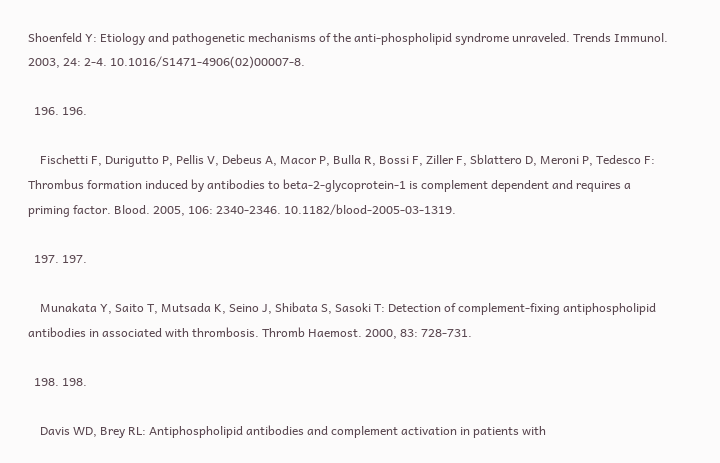Shoenfeld Y: Etiology and pathogenetic mechanisms of the anti-phospholipid syndrome unraveled. Trends Immunol. 2003, 24: 2-4. 10.1016/S1471-4906(02)00007-8.

  196. 196.

    Fischetti F, Durigutto P, Pellis V, Debeus A, Macor P, Bulla R, Bossi F, Ziller F, Sblattero D, Meroni P, Tedesco F: Thrombus formation induced by antibodies to beta-2-glycoprotein-1 is complement dependent and requires a priming factor. Blood. 2005, 106: 2340-2346. 10.1182/blood-2005-03-1319.

  197. 197.

    Munakata Y, Saito T, Mutsada K, Seino J, Shibata S, Sasoki T: Detection of complement-fixing antiphospholipid antibodies in associated with thrombosis. Thromb Haemost. 2000, 83: 728-731.

  198. 198.

    Davis WD, Brey RL: Antiphospholipid antibodies and complement activation in patients with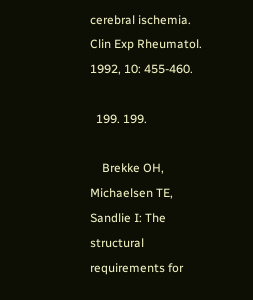cerebral ischemia. Clin Exp Rheumatol. 1992, 10: 455-460.

  199. 199.

    Brekke OH, Michaelsen TE, Sandlie I: The structural requirements for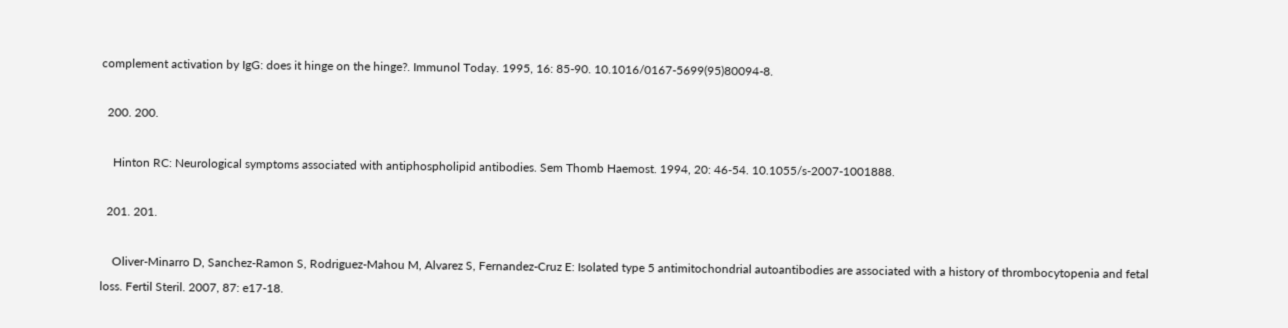complement activation by IgG: does it hinge on the hinge?. Immunol Today. 1995, 16: 85-90. 10.1016/0167-5699(95)80094-8.

  200. 200.

    Hinton RC: Neurological symptoms associated with antiphospholipid antibodies. Sem Thomb Haemost. 1994, 20: 46-54. 10.1055/s-2007-1001888.

  201. 201.

    Oliver-Minarro D, Sanchez-Ramon S, Rodriguez-Mahou M, Alvarez S, Fernandez-Cruz E: Isolated type 5 antimitochondrial autoantibodies are associated with a history of thrombocytopenia and fetal loss. Fertil Steril. 2007, 87: e17-18.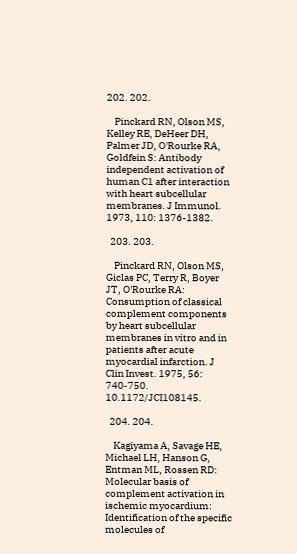202. 202.

    Pinckard RN, Olson MS, Kelley RE, DeHeer DH, Palmer JD, O'Rourke RA, Goldfein S: Antibody independent activation of human C1 after interaction with heart subcellular membranes. J Immunol. 1973, 110: 1376-1382.

  203. 203.

    Pinckard RN, Olson MS, Giclas PC, Terry R, Boyer JT, O'Rourke RA: Consumption of classical complement components by heart subcellular membranes in vitro and in patients after acute myocardial infarction. J Clin Invest. 1975, 56: 740-750. 10.1172/JCI108145.

  204. 204.

    Kagiyama A, Savage HE, Michael LH, Hanson G, Entman ML, Rossen RD: Molecular basis of complement activation in ischemic myocardium: Identification of the specific molecules of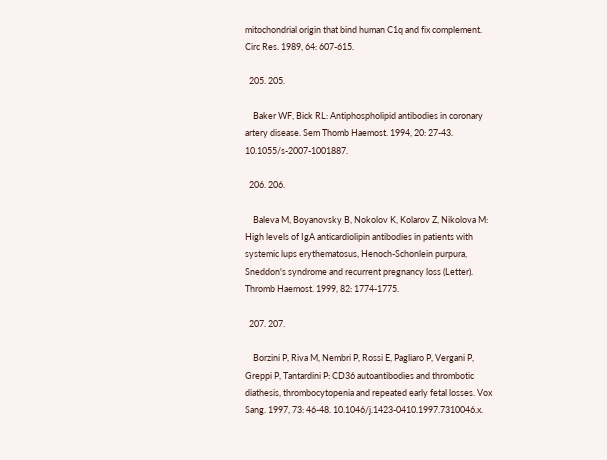mitochondrial origin that bind human C1q and fix complement. Circ Res. 1989, 64: 607-615.

  205. 205.

    Baker WF, Bick RL: Antiphospholipid antibodies in coronary artery disease. Sem Thomb Haemost. 1994, 20: 27-43. 10.1055/s-2007-1001887.

  206. 206.

    Baleva M, Boyanovsky B, Nokolov K, Kolarov Z, Nikolova M: High levels of IgA anticardiolipin antibodies in patients with systemic lups erythematosus, Henoch-Schonlein purpura, Sneddon's syndrome and recurrent pregnancy loss (Letter). Thromb Haemost. 1999, 82: 1774-1775.

  207. 207.

    Borzini P, Riva M, Nembri P, Rossi E, Pagliaro P, Vergani P, Greppi P, Tantardini P: CD36 autoantibodies and thrombotic diathesis, thrombocytopenia and repeated early fetal losses. Vox Sang. 1997, 73: 46-48. 10.1046/j.1423-0410.1997.7310046.x.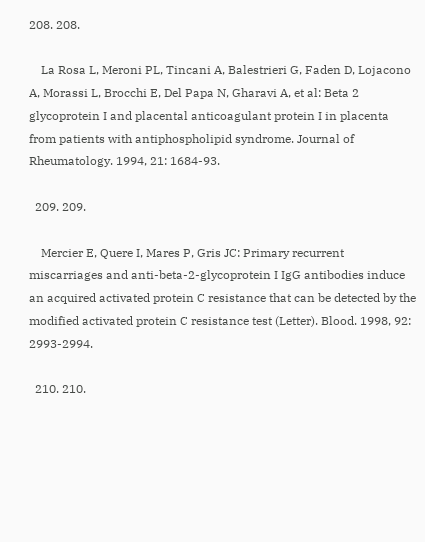208. 208.

    La Rosa L, Meroni PL, Tincani A, Balestrieri G, Faden D, Lojacono A, Morassi L, Brocchi E, Del Papa N, Gharavi A, et al: Beta 2 glycoprotein I and placental anticoagulant protein I in placenta from patients with antiphospholipid syndrome. Journal of Rheumatology. 1994, 21: 1684-93.

  209. 209.

    Mercier E, Quere I, Mares P, Gris JC: Primary recurrent miscarriages and anti-beta-2-glycoprotein I IgG antibodies induce an acquired activated protein C resistance that can be detected by the modified activated protein C resistance test (Letter). Blood. 1998, 92: 2993-2994.

  210. 210.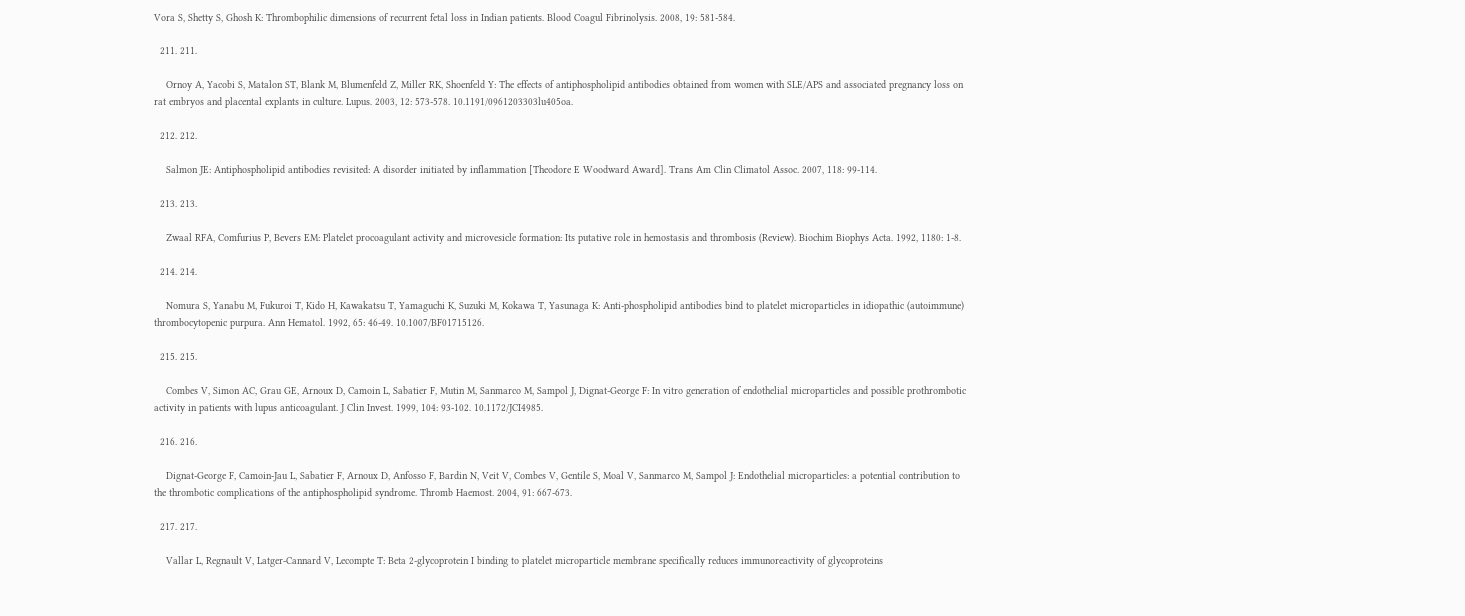Vora S, Shetty S, Ghosh K: Thrombophilic dimensions of recurrent fetal loss in Indian patients. Blood Coagul Fibrinolysis. 2008, 19: 581-584.

  211. 211.

    Ornoy A, Yacobi S, Matalon ST, Blank M, Blumenfeld Z, Miller RK, Shoenfeld Y: The effects of antiphospholipid antibodies obtained from women with SLE/APS and associated pregnancy loss on rat embryos and placental explants in culture. Lupus. 2003, 12: 573-578. 10.1191/0961203303lu405oa.

  212. 212.

    Salmon JE: Antiphospholipid antibodies revisited: A disorder initiated by inflammation [Theodore E Woodward Award]. Trans Am Clin Climatol Assoc. 2007, 118: 99-114.

  213. 213.

    Zwaal RFA, Comfurius P, Bevers EM: Platelet procoagulant activity and microvesicle formation: Its putative role in hemostasis and thrombosis (Review). Biochim Biophys Acta. 1992, 1180: 1-8.

  214. 214.

    Nomura S, Yanabu M, Fukuroi T, Kido H, Kawakatsu T, Yamaguchi K, Suzuki M, Kokawa T, Yasunaga K: Anti-phospholipid antibodies bind to platelet microparticles in idiopathic (autoimmune) thrombocytopenic purpura. Ann Hematol. 1992, 65: 46-49. 10.1007/BF01715126.

  215. 215.

    Combes V, Simon AC, Grau GE, Arnoux D, Camoin L, Sabatier F, Mutin M, Sanmarco M, Sampol J, Dignat-George F: In vitro generation of endothelial microparticles and possible prothrombotic activity in patients with lupus anticoagulant. J Clin Invest. 1999, 104: 93-102. 10.1172/JCI4985.

  216. 216.

    Dignat-George F, Camoin-Jau L, Sabatier F, Arnoux D, Anfosso F, Bardin N, Veit V, Combes V, Gentile S, Moal V, Sanmarco M, Sampol J: Endothelial microparticles: a potential contribution to the thrombotic complications of the antiphospholipid syndrome. Thromb Haemost. 2004, 91: 667-673.

  217. 217.

    Vallar L, Regnault V, Latger-Cannard V, Lecompte T: Beta 2-glycoprotein I binding to platelet microparticle membrane specifically reduces immunoreactivity of glycoproteins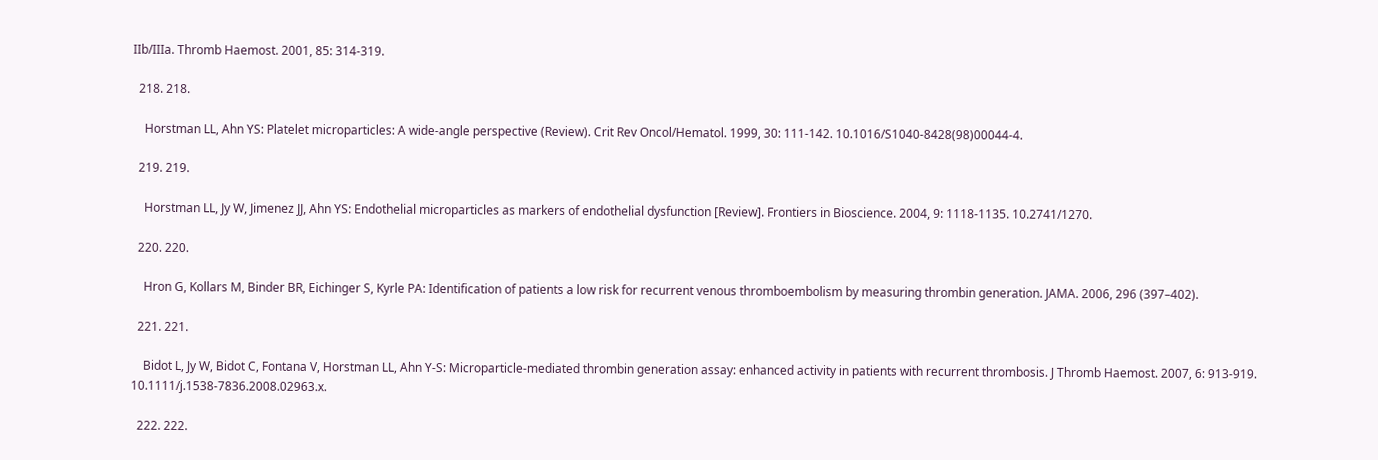IIb/IIIa. Thromb Haemost. 2001, 85: 314-319.

  218. 218.

    Horstman LL, Ahn YS: Platelet microparticles: A wide-angle perspective (Review). Crit Rev Oncol/Hematol. 1999, 30: 111-142. 10.1016/S1040-8428(98)00044-4.

  219. 219.

    Horstman LL, Jy W, Jimenez JJ, Ahn YS: Endothelial microparticles as markers of endothelial dysfunction [Review]. Frontiers in Bioscience. 2004, 9: 1118-1135. 10.2741/1270.

  220. 220.

    Hron G, Kollars M, Binder BR, Eichinger S, Kyrle PA: Identification of patients a low risk for recurrent venous thromboembolism by measuring thrombin generation. JAMA. 2006, 296 (397–402).

  221. 221.

    Bidot L, Jy W, Bidot C, Fontana V, Horstman LL, Ahn Y-S: Microparticle-mediated thrombin generation assay: enhanced activity in patients with recurrent thrombosis. J Thromb Haemost. 2007, 6: 913-919. 10.1111/j.1538-7836.2008.02963.x.

  222. 222.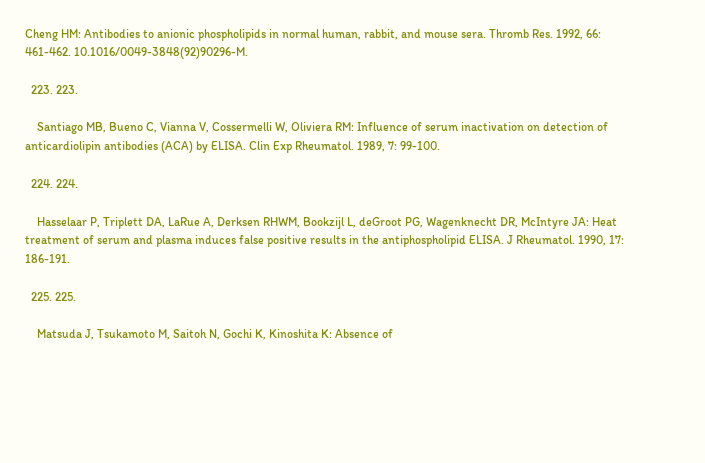Cheng HM: Antibodies to anionic phospholipids in normal human, rabbit, and mouse sera. Thromb Res. 1992, 66: 461-462. 10.1016/0049-3848(92)90296-M.

  223. 223.

    Santiago MB, Bueno C, Vianna V, Cossermelli W, Oliviera RM: Influence of serum inactivation on detection of anticardiolipin antibodies (ACA) by ELISA. Clin Exp Rheumatol. 1989, 7: 99-100.

  224. 224.

    Hasselaar P, Triplett DA, LaRue A, Derksen RHWM, Bookzijl L, deGroot PG, Wagenknecht DR, McIntyre JA: Heat treatment of serum and plasma induces false positive results in the antiphospholipid ELISA. J Rheumatol. 1990, 17: 186-191.

  225. 225.

    Matsuda J, Tsukamoto M, Saitoh N, Gochi K, Kinoshita K: Absence of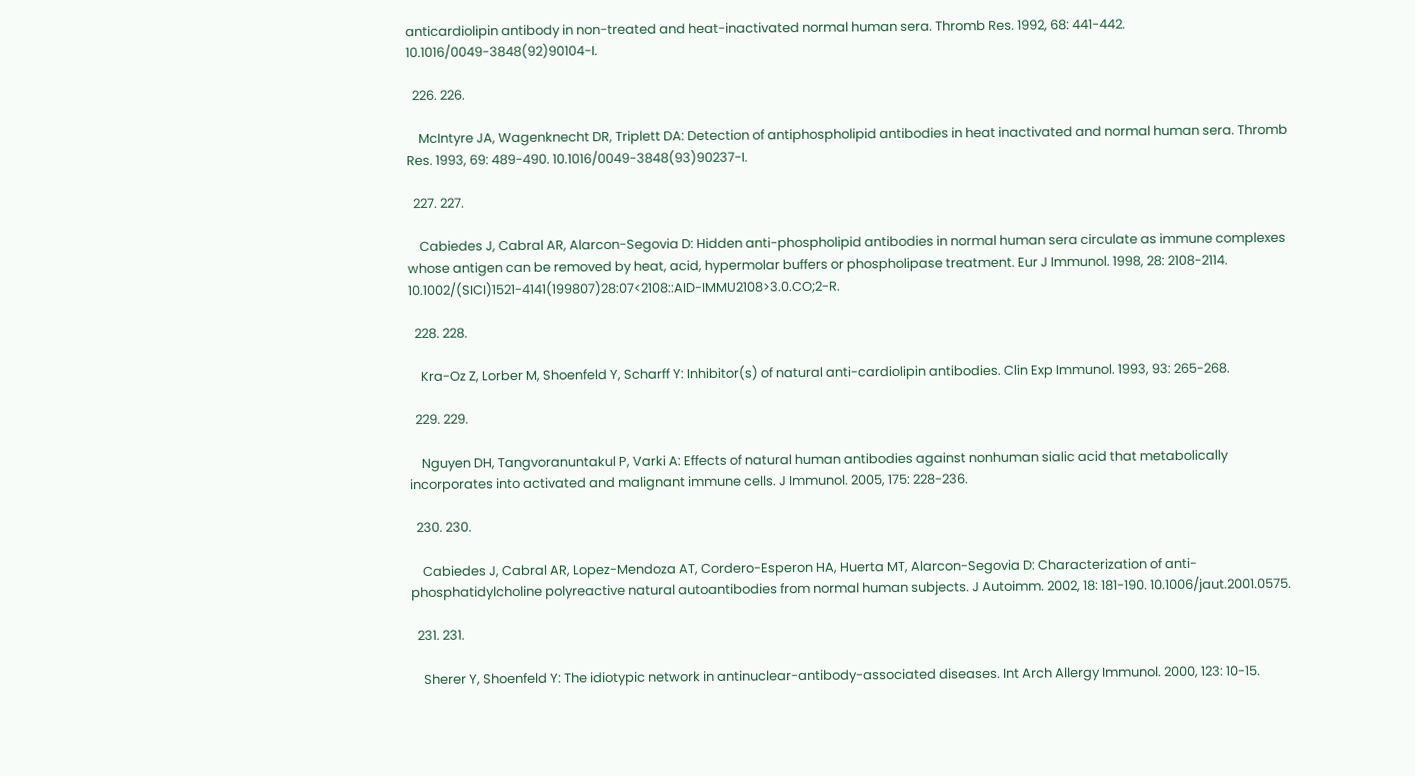anticardiolipin antibody in non-treated and heat-inactivated normal human sera. Thromb Res. 1992, 68: 441-442. 10.1016/0049-3848(92)90104-I.

  226. 226.

    McIntyre JA, Wagenknecht DR, Triplett DA: Detection of antiphospholipid antibodies in heat inactivated and normal human sera. Thromb Res. 1993, 69: 489-490. 10.1016/0049-3848(93)90237-I.

  227. 227.

    Cabiedes J, Cabral AR, Alarcon-Segovia D: Hidden anti-phospholipid antibodies in normal human sera circulate as immune complexes whose antigen can be removed by heat, acid, hypermolar buffers or phospholipase treatment. Eur J Immunol. 1998, 28: 2108-2114. 10.1002/(SICI)1521-4141(199807)28:07<2108::AID-IMMU2108>3.0.CO;2-R.

  228. 228.

    Kra-Oz Z, Lorber M, Shoenfeld Y, Scharff Y: Inhibitor(s) of natural anti-cardiolipin antibodies. Clin Exp Immunol. 1993, 93: 265-268.

  229. 229.

    Nguyen DH, Tangvoranuntakul P, Varki A: Effects of natural human antibodies against nonhuman sialic acid that metabolically incorporates into activated and malignant immune cells. J Immunol. 2005, 175: 228-236.

  230. 230.

    Cabiedes J, Cabral AR, Lopez-Mendoza AT, Cordero-Esperon HA, Huerta MT, Alarcon-Segovia D: Characterization of anti-phosphatidylcholine polyreactive natural autoantibodies from normal human subjects. J Autoimm. 2002, 18: 181-190. 10.1006/jaut.2001.0575.

  231. 231.

    Sherer Y, Shoenfeld Y: The idiotypic network in antinuclear-antibody-associated diseases. Int Arch Allergy Immunol. 2000, 123: 10-15.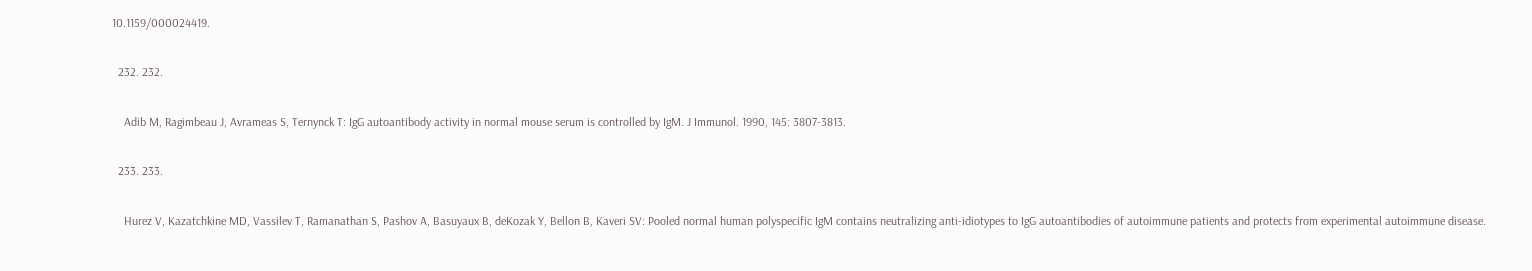10.1159/000024419.

  232. 232.

    Adib M, Ragimbeau J, Avrameas S, Ternynck T: IgG autoantibody activity in normal mouse serum is controlled by IgM. J Immunol. 1990, 145: 3807-3813.

  233. 233.

    Hurez V, Kazatchkine MD, Vassilev T, Ramanathan S, Pashov A, Basuyaux B, deKozak Y, Bellon B, Kaveri SV: Pooled normal human polyspecific IgM contains neutralizing anti-idiotypes to IgG autoantibodies of autoimmune patients and protects from experimental autoimmune disease.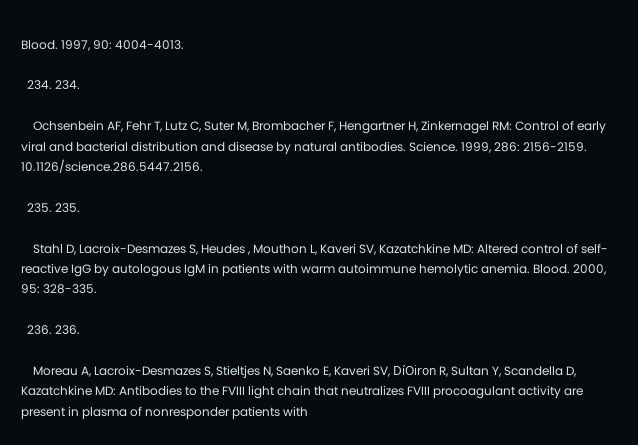Blood. 1997, 90: 4004-4013.

  234. 234.

    Ochsenbein AF, Fehr T, Lutz C, Suter M, Brombacher F, Hengartner H, Zinkernagel RM: Control of early viral and bacterial distribution and disease by natural antibodies. Science. 1999, 286: 2156-2159. 10.1126/science.286.5447.2156.

  235. 235.

    Stahl D, Lacroix-Desmazes S, Heudes , Mouthon L, Kaveri SV, Kazatchkine MD: Altered control of self-reactive IgG by autologous IgM in patients with warm autoimmune hemolytic anemia. Blood. 2000, 95: 328-335.

  236. 236.

    Moreau A, Lacroix-Desmazes S, Stieltjes N, Saenko E, Kaveri SV, DíOiron R, Sultan Y, Scandella D, Kazatchkine MD: Antibodies to the FVIII light chain that neutralizes FVIII procoagulant activity are present in plasma of nonresponder patients with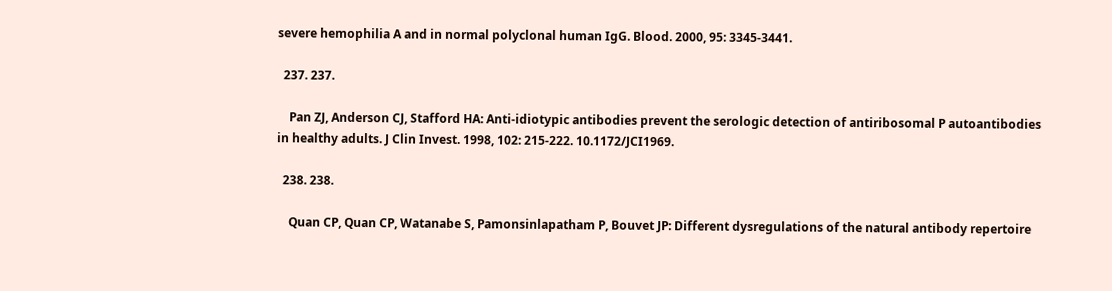severe hemophilia A and in normal polyclonal human IgG. Blood. 2000, 95: 3345-3441.

  237. 237.

    Pan ZJ, Anderson CJ, Stafford HA: Anti-idiotypic antibodies prevent the serologic detection of antiribosomal P autoantibodies in healthy adults. J Clin Invest. 1998, 102: 215-222. 10.1172/JCI1969.

  238. 238.

    Quan CP, Quan CP, Watanabe S, Pamonsinlapatham P, Bouvet JP: Different dysregulations of the natural antibody repertoire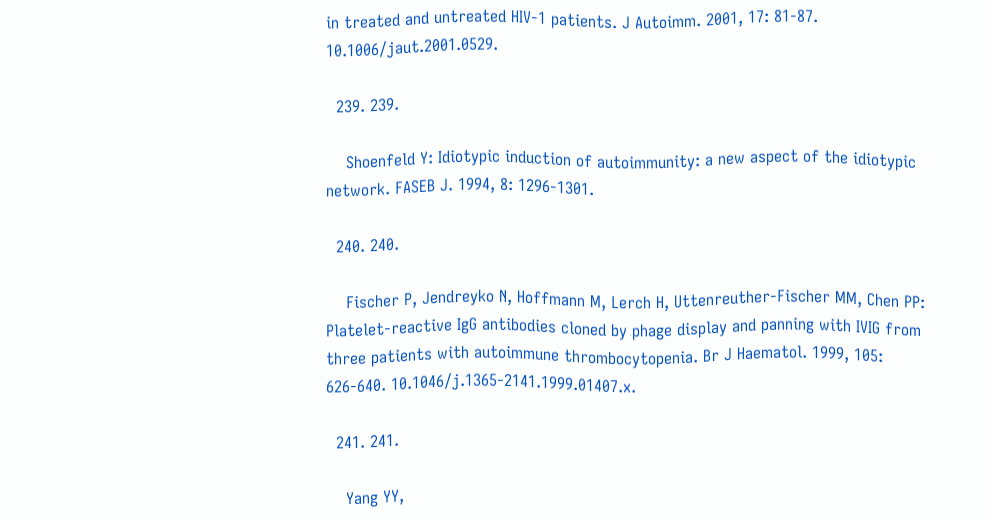in treated and untreated HIV-1 patients. J Autoimm. 2001, 17: 81-87. 10.1006/jaut.2001.0529.

  239. 239.

    Shoenfeld Y: Idiotypic induction of autoimmunity: a new aspect of the idiotypic network. FASEB J. 1994, 8: 1296-1301.

  240. 240.

    Fischer P, Jendreyko N, Hoffmann M, Lerch H, Uttenreuther-Fischer MM, Chen PP: Platelet-reactive IgG antibodies cloned by phage display and panning with IVIG from three patients with autoimmune thrombocytopenia. Br J Haematol. 1999, 105: 626-640. 10.1046/j.1365-2141.1999.01407.x.

  241. 241.

    Yang YY,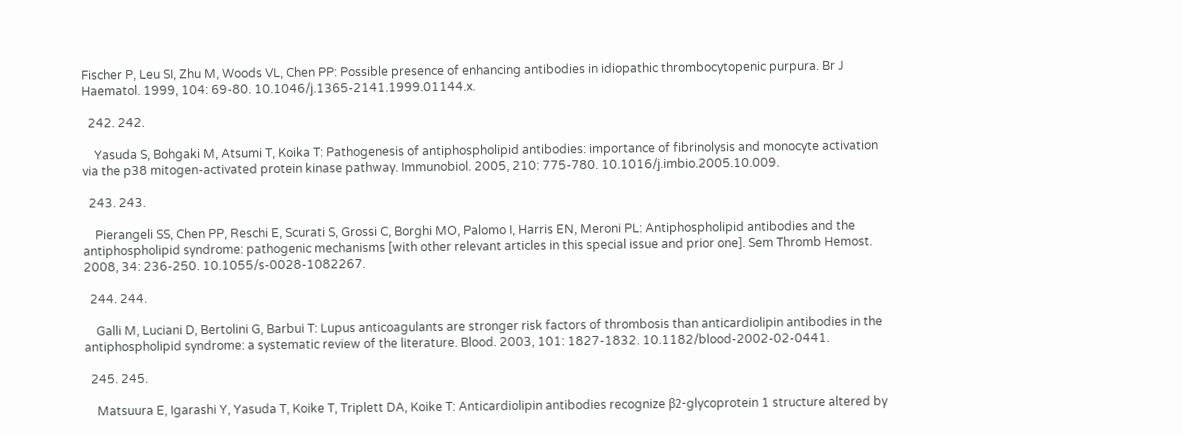Fischer P, Leu SI, Zhu M, Woods VL, Chen PP: Possible presence of enhancing antibodies in idiopathic thrombocytopenic purpura. Br J Haematol. 1999, 104: 69-80. 10.1046/j.1365-2141.1999.01144.x.

  242. 242.

    Yasuda S, Bohgaki M, Atsumi T, Koika T: Pathogenesis of antiphospholipid antibodies: importance of fibrinolysis and monocyte activation via the p38 mitogen-activated protein kinase pathway. Immunobiol. 2005, 210: 775-780. 10.1016/j.imbio.2005.10.009.

  243. 243.

    Pierangeli SS, Chen PP, Reschi E, Scurati S, Grossi C, Borghi MO, Palomo I, Harris EN, Meroni PL: Antiphospholipid antibodies and the antiphospholipid syndrome: pathogenic mechanisms [with other relevant articles in this special issue and prior one]. Sem Thromb Hemost. 2008, 34: 236-250. 10.1055/s-0028-1082267.

  244. 244.

    Galli M, Luciani D, Bertolini G, Barbui T: Lupus anticoagulants are stronger risk factors of thrombosis than anticardiolipin antibodies in the antiphospholipid syndrome: a systematic review of the literature. Blood. 2003, 101: 1827-1832. 10.1182/blood-2002-02-0441.

  245. 245.

    Matsuura E, Igarashi Y, Yasuda T, Koike T, Triplett DA, Koike T: Anticardiolipin antibodies recognize β2-glycoprotein 1 structure altered by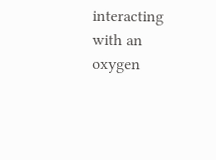interacting with an oxygen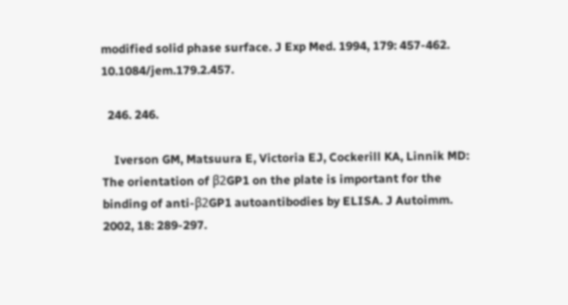modified solid phase surface. J Exp Med. 1994, 179: 457-462. 10.1084/jem.179.2.457.

  246. 246.

    Iverson GM, Matsuura E, Victoria EJ, Cockerill KA, Linnik MD: The orientation of β2GP1 on the plate is important for the binding of anti-β2GP1 autoantibodies by ELISA. J Autoimm. 2002, 18: 289-297.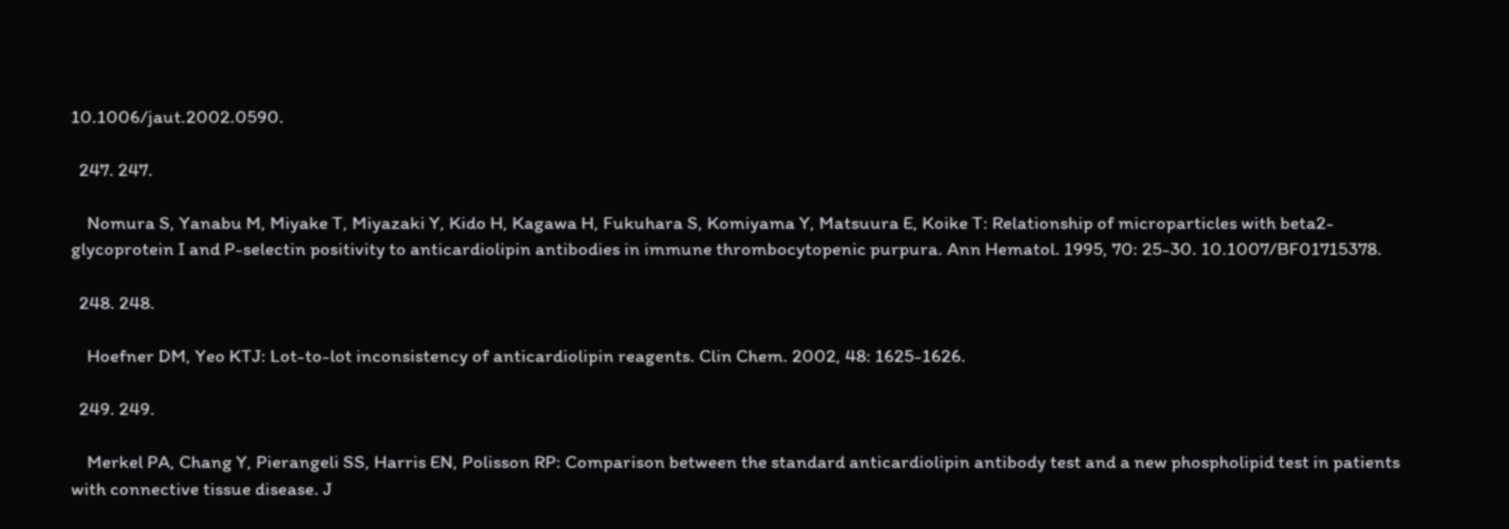10.1006/jaut.2002.0590.

  247. 247.

    Nomura S, Yanabu M, Miyake T, Miyazaki Y, Kido H, Kagawa H, Fukuhara S, Komiyama Y, Matsuura E, Koike T: Relationship of microparticles with beta2-glycoprotein I and P-selectin positivity to anticardiolipin antibodies in immune thrombocytopenic purpura. Ann Hematol. 1995, 70: 25-30. 10.1007/BF01715378.

  248. 248.

    Hoefner DM, Yeo KTJ: Lot-to-lot inconsistency of anticardiolipin reagents. Clin Chem. 2002, 48: 1625-1626.

  249. 249.

    Merkel PA, Chang Y, Pierangeli SS, Harris EN, Polisson RP: Comparison between the standard anticardiolipin antibody test and a new phospholipid test in patients with connective tissue disease. J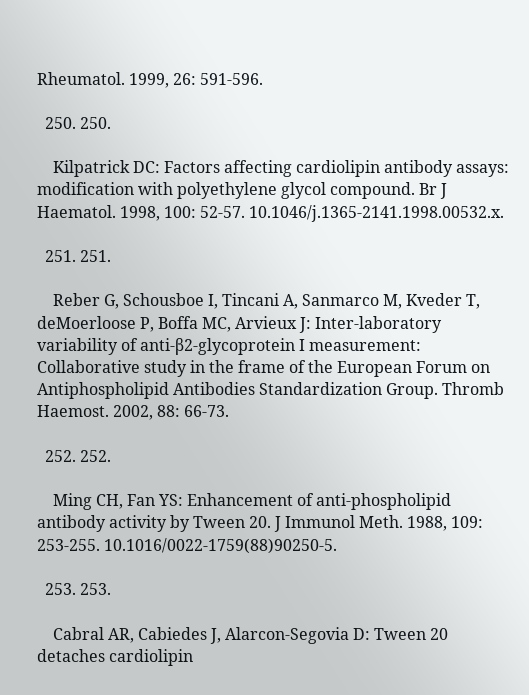Rheumatol. 1999, 26: 591-596.

  250. 250.

    Kilpatrick DC: Factors affecting cardiolipin antibody assays: modification with polyethylene glycol compound. Br J Haematol. 1998, 100: 52-57. 10.1046/j.1365-2141.1998.00532.x.

  251. 251.

    Reber G, Schousboe I, Tincani A, Sanmarco M, Kveder T, deMoerloose P, Boffa MC, Arvieux J: Inter-laboratory variability of anti-β2-glycoprotein I measurement: Collaborative study in the frame of the European Forum on Antiphospholipid Antibodies Standardization Group. Thromb Haemost. 2002, 88: 66-73.

  252. 252.

    Ming CH, Fan YS: Enhancement of anti-phospholipid antibody activity by Tween 20. J Immunol Meth. 1988, 109: 253-255. 10.1016/0022-1759(88)90250-5.

  253. 253.

    Cabral AR, Cabiedes J, Alarcon-Segovia D: Tween 20 detaches cardiolipin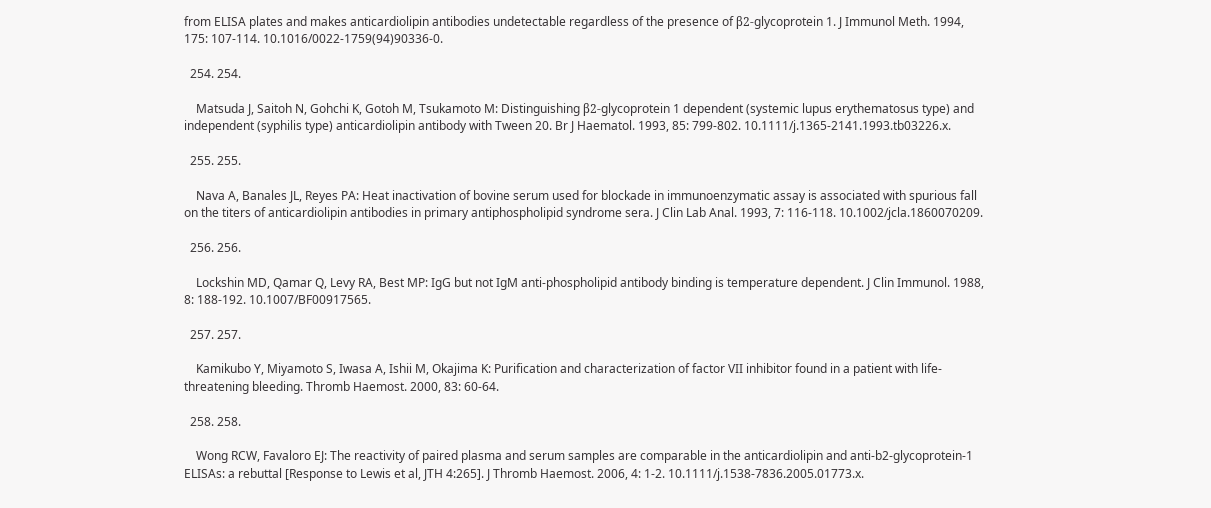from ELISA plates and makes anticardiolipin antibodies undetectable regardless of the presence of β2-glycoprotein 1. J Immunol Meth. 1994, 175: 107-114. 10.1016/0022-1759(94)90336-0.

  254. 254.

    Matsuda J, Saitoh N, Gohchi K, Gotoh M, Tsukamoto M: Distinguishing β2-glycoprotein 1 dependent (systemic lupus erythematosus type) and independent (syphilis type) anticardiolipin antibody with Tween 20. Br J Haematol. 1993, 85: 799-802. 10.1111/j.1365-2141.1993.tb03226.x.

  255. 255.

    Nava A, Banales JL, Reyes PA: Heat inactivation of bovine serum used for blockade in immunoenzymatic assay is associated with spurious fall on the titers of anticardiolipin antibodies in primary antiphospholipid syndrome sera. J Clin Lab Anal. 1993, 7: 116-118. 10.1002/jcla.1860070209.

  256. 256.

    Lockshin MD, Qamar Q, Levy RA, Best MP: IgG but not IgM anti-phospholipid antibody binding is temperature dependent. J Clin Immunol. 1988, 8: 188-192. 10.1007/BF00917565.

  257. 257.

    Kamikubo Y, Miyamoto S, Iwasa A, Ishii M, Okajima K: Purification and characterization of factor VII inhibitor found in a patient with life-threatening bleeding. Thromb Haemost. 2000, 83: 60-64.

  258. 258.

    Wong RCW, Favaloro EJ: The reactivity of paired plasma and serum samples are comparable in the anticardiolipin and anti-b2-glycoprotein-1 ELISAs: a rebuttal [Response to Lewis et al, JTH 4:265]. J Thromb Haemost. 2006, 4: 1-2. 10.1111/j.1538-7836.2005.01773.x.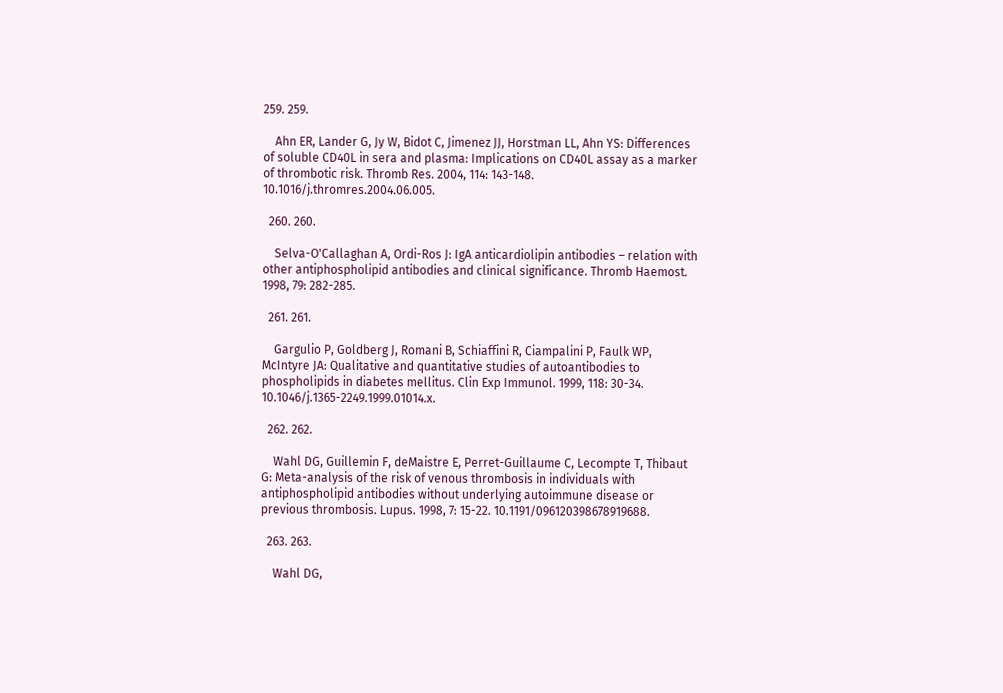259. 259.

    Ahn ER, Lander G, Jy W, Bidot C, Jimenez JJ, Horstman LL, Ahn YS: Differences of soluble CD40L in sera and plasma: Implications on CD40L assay as a marker of thrombotic risk. Thromb Res. 2004, 114: 143-148. 10.1016/j.thromres.2004.06.005.

  260. 260.

    Selva-O'Callaghan A, Ordi-Ros J: IgA anticardiolipin antibodies – relation with other antiphospholipid antibodies and clinical significance. Thromb Haemost. 1998, 79: 282-285.

  261. 261.

    Gargulio P, Goldberg J, Romani B, Schiaffini R, Ciampalini P, Faulk WP, McIntyre JA: Qualitative and quantitative studies of autoantibodies to phospholipids in diabetes mellitus. Clin Exp Immunol. 1999, 118: 30-34. 10.1046/j.1365-2249.1999.01014.x.

  262. 262.

    Wahl DG, Guillemin F, deMaistre E, Perret-Guillaume C, Lecompte T, Thibaut G: Meta-analysis of the risk of venous thrombosis in individuals with antiphospholipid antibodies without underlying autoimmune disease or previous thrombosis. Lupus. 1998, 7: 15-22. 10.1191/096120398678919688.

  263. 263.

    Wahl DG,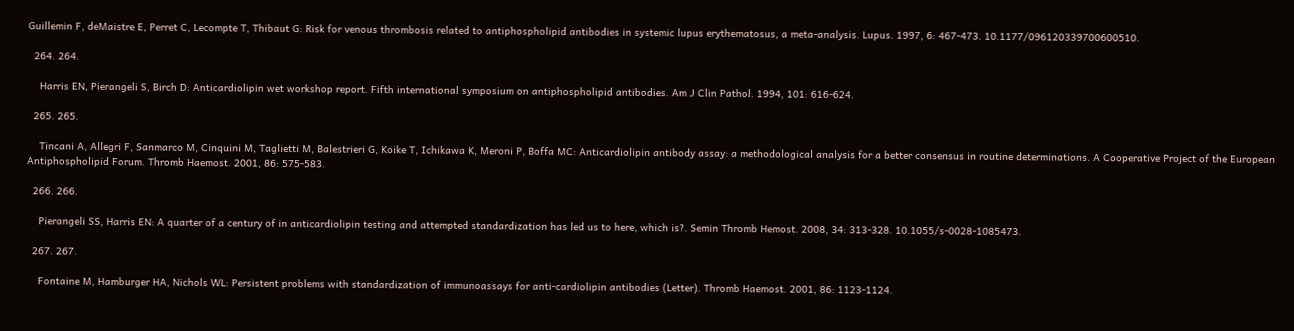Guillemin F, deMaistre E, Perret C, Lecompte T, Thibaut G: Risk for venous thrombosis related to antiphospholipid antibodies in systemic lupus erythematosus, a meta-analysis. Lupus. 1997, 6: 467-473. 10.1177/096120339700600510.

  264. 264.

    Harris EN, Pierangeli S, Birch D: Anticardiolipin wet workshop report. Fifth international symposium on antiphospholipid antibodies. Am J Clin Pathol. 1994, 101: 616-624.

  265. 265.

    Tincani A, Allegri F, Sanmarco M, Cinquini M, Taglietti M, Balestrieri G, Koike T, Ichikawa K, Meroni P, Boffa MC: Anticardiolipin antibody assay: a methodological analysis for a better consensus in routine determinations. A Cooperative Project of the European Antiphospholipid Forum. Thromb Haemost. 2001, 86: 575-583.

  266. 266.

    Pierangeli SS, Harris EN: A quarter of a century of in anticardiolipin testing and attempted standardization has led us to here, which is?. Semin Thromb Hemost. 2008, 34: 313-328. 10.1055/s-0028-1085473.

  267. 267.

    Fontaine M, Hamburger HA, Nichols WL: Persistent problems with standardization of immunoassays for anti-cardiolipin antibodies (Letter). Thromb Haemost. 2001, 86: 1123-1124.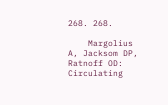268. 268.

    Margolius A, Jacksom DP, Ratnoff OD: Circulating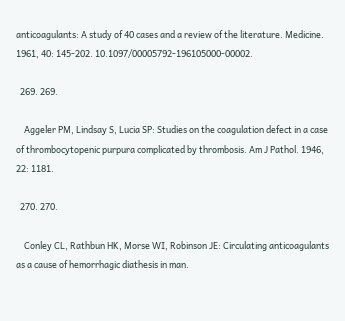anticoagulants: A study of 40 cases and a review of the literature. Medicine. 1961, 40: 145-202. 10.1097/00005792-196105000-00002.

  269. 269.

    Aggeler PM, Lindsay S, Lucia SP: Studies on the coagulation defect in a case of thrombocytopenic purpura complicated by thrombosis. Am J Pathol. 1946, 22: 1181.

  270. 270.

    Conley CL, Rathbun HK, Morse WI, Robinson JE: Circulating anticoagulants as a cause of hemorrhagic diathesis in man.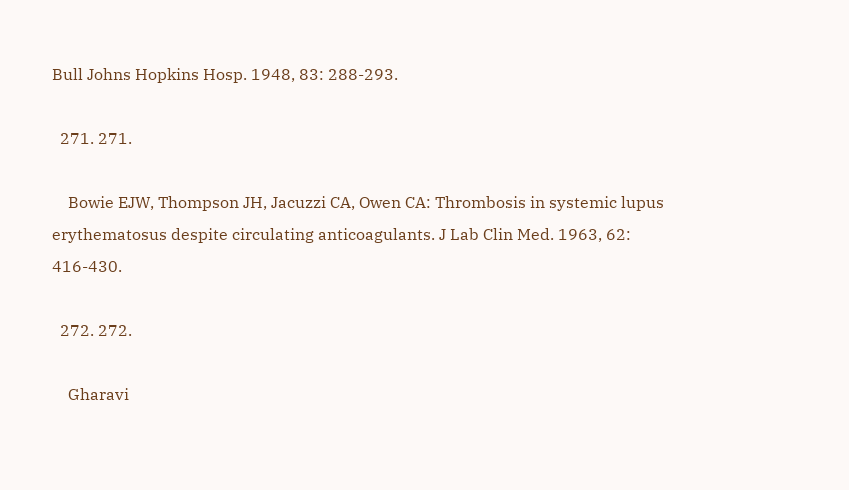Bull Johns Hopkins Hosp. 1948, 83: 288-293.

  271. 271.

    Bowie EJW, Thompson JH, Jacuzzi CA, Owen CA: Thrombosis in systemic lupus erythematosus despite circulating anticoagulants. J Lab Clin Med. 1963, 62: 416-430.

  272. 272.

    Gharavi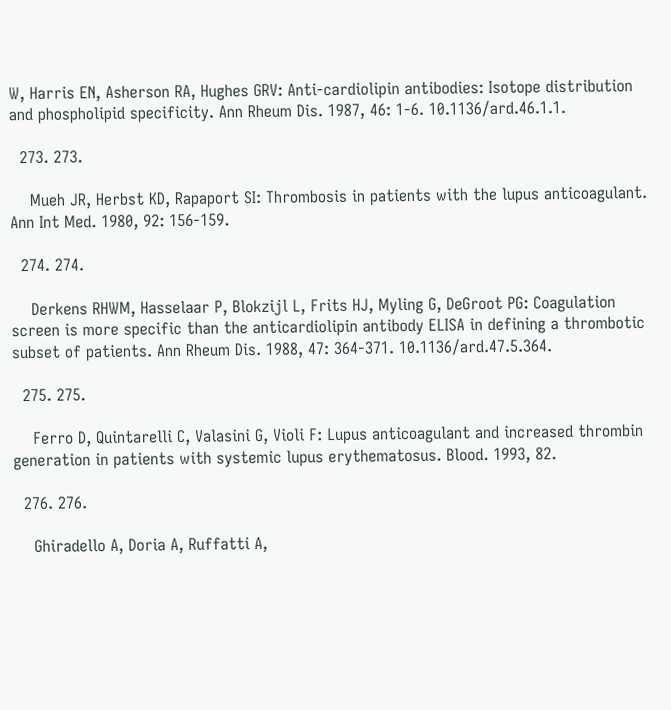W, Harris EN, Asherson RA, Hughes GRV: Anti-cardiolipin antibodies: Isotope distribution and phospholipid specificity. Ann Rheum Dis. 1987, 46: 1-6. 10.1136/ard.46.1.1.

  273. 273.

    Mueh JR, Herbst KD, Rapaport SI: Thrombosis in patients with the lupus anticoagulant. Ann Int Med. 1980, 92: 156-159.

  274. 274.

    Derkens RHWM, Hasselaar P, Blokzijl L, Frits HJ, Myling G, DeGroot PG: Coagulation screen is more specific than the anticardiolipin antibody ELISA in defining a thrombotic subset of patients. Ann Rheum Dis. 1988, 47: 364-371. 10.1136/ard.47.5.364.

  275. 275.

    Ferro D, Quintarelli C, Valasini G, Violi F: Lupus anticoagulant and increased thrombin generation in patients with systemic lupus erythematosus. Blood. 1993, 82.

  276. 276.

    Ghiradello A, Doria A, Ruffatti A,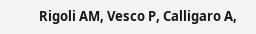Rigoli AM, Vesco P, Calligaro A,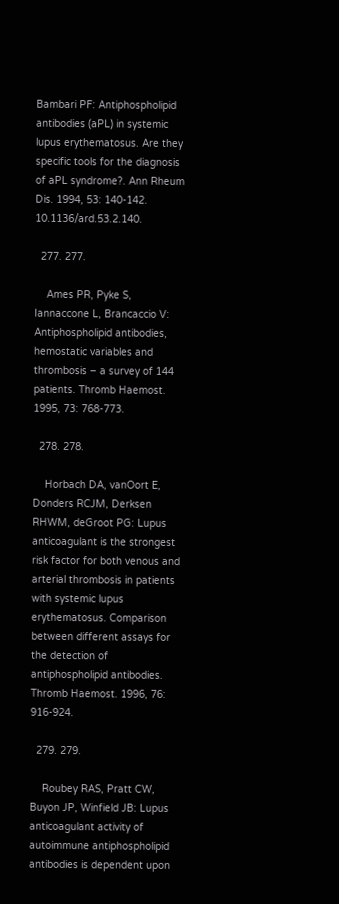Bambari PF: Antiphospholipid antibodies (aPL) in systemic lupus erythematosus. Are they specific tools for the diagnosis of aPL syndrome?. Ann Rheum Dis. 1994, 53: 140-142. 10.1136/ard.53.2.140.

  277. 277.

    Ames PR, Pyke S, Iannaccone L, Brancaccio V: Antiphospholipid antibodies, hemostatic variables and thrombosis – a survey of 144 patients. Thromb Haemost. 1995, 73: 768-773.

  278. 278.

    Horbach DA, vanOort E, Donders RCJM, Derksen RHWM, deGroot PG: Lupus anticoagulant is the strongest risk factor for both venous and arterial thrombosis in patients with systemic lupus erythematosus. Comparison between different assays for the detection of antiphospholipid antibodies. Thromb Haemost. 1996, 76: 916-924.

  279. 279.

    Roubey RAS, Pratt CW, Buyon JP, Winfield JB: Lupus anticoagulant activity of autoimmune antiphospholipid antibodies is dependent upon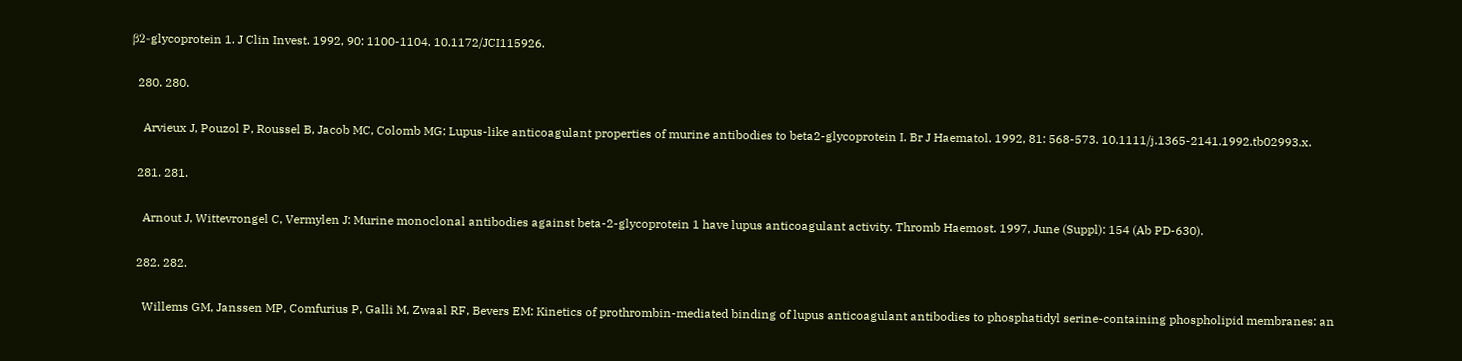β2-glycoprotein 1. J Clin Invest. 1992, 90: 1100-1104. 10.1172/JCI115926.

  280. 280.

    Arvieux J, Pouzol P, Roussel B, Jacob MC, Colomb MG: Lupus-like anticoagulant properties of murine antibodies to beta2-glycoprotein I. Br J Haematol. 1992, 81: 568-573. 10.1111/j.1365-2141.1992.tb02993.x.

  281. 281.

    Arnout J, Wittevrongel C, Vermylen J: Murine monoclonal antibodies against beta-2-glycoprotein 1 have lupus anticoagulant activity. Thromb Haemost. 1997, June (Suppl): 154 (Ab PD-630).

  282. 282.

    Willems GM, Janssen MP, Comfurius P, Galli M, Zwaal RF, Bevers EM: Kinetics of prothrombin-mediated binding of lupus anticoagulant antibodies to phosphatidyl serine-containing phospholipid membranes: an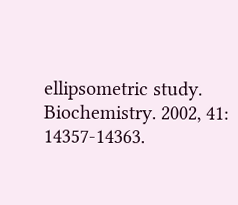ellipsometric study. Biochemistry. 2002, 41: 14357-14363.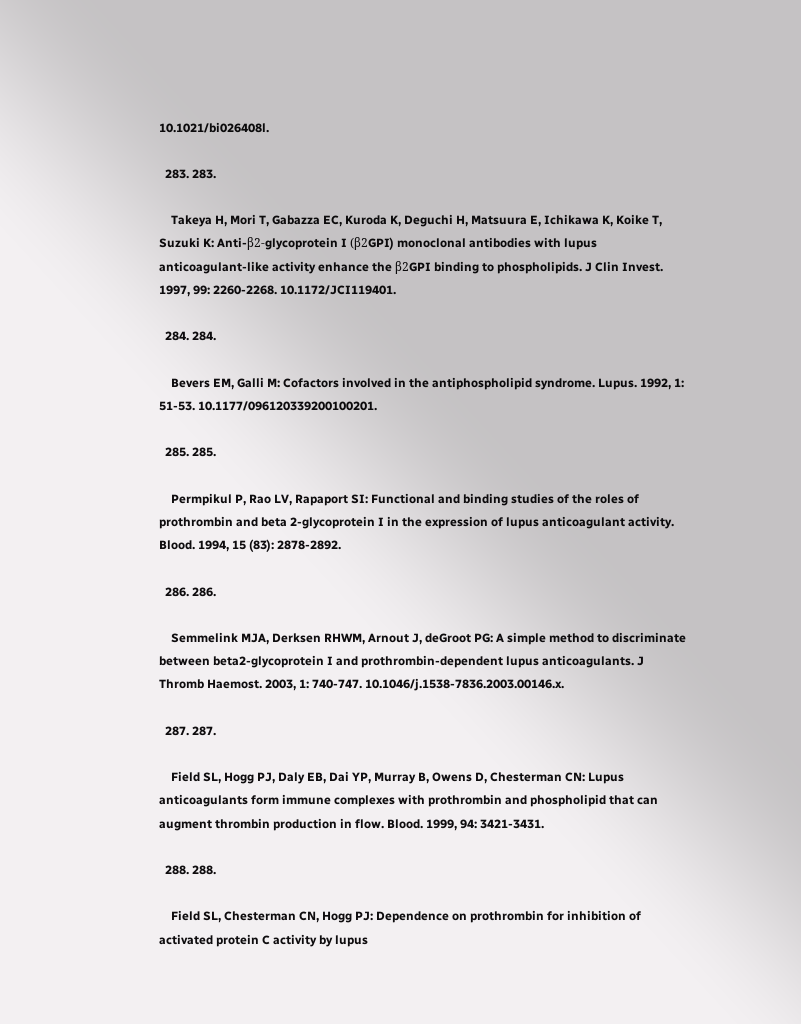10.1021/bi026408l.

  283. 283.

    Takeya H, Mori T, Gabazza EC, Kuroda K, Deguchi H, Matsuura E, Ichikawa K, Koike T, Suzuki K: Anti-β2-glycoprotein I (β2GPI) monoclonal antibodies with lupus anticoagulant-like activity enhance the β2GPI binding to phospholipids. J Clin Invest. 1997, 99: 2260-2268. 10.1172/JCI119401.

  284. 284.

    Bevers EM, Galli M: Cofactors involved in the antiphospholipid syndrome. Lupus. 1992, 1: 51-53. 10.1177/096120339200100201.

  285. 285.

    Permpikul P, Rao LV, Rapaport SI: Functional and binding studies of the roles of prothrombin and beta 2-glycoprotein I in the expression of lupus anticoagulant activity. Blood. 1994, 15 (83): 2878-2892.

  286. 286.

    Semmelink MJA, Derksen RHWM, Arnout J, deGroot PG: A simple method to discriminate between beta2-glycoprotein I and prothrombin-dependent lupus anticoagulants. J Thromb Haemost. 2003, 1: 740-747. 10.1046/j.1538-7836.2003.00146.x.

  287. 287.

    Field SL, Hogg PJ, Daly EB, Dai YP, Murray B, Owens D, Chesterman CN: Lupus anticoagulants form immune complexes with prothrombin and phospholipid that can augment thrombin production in flow. Blood. 1999, 94: 3421-3431.

  288. 288.

    Field SL, Chesterman CN, Hogg PJ: Dependence on prothrombin for inhibition of activated protein C activity by lupus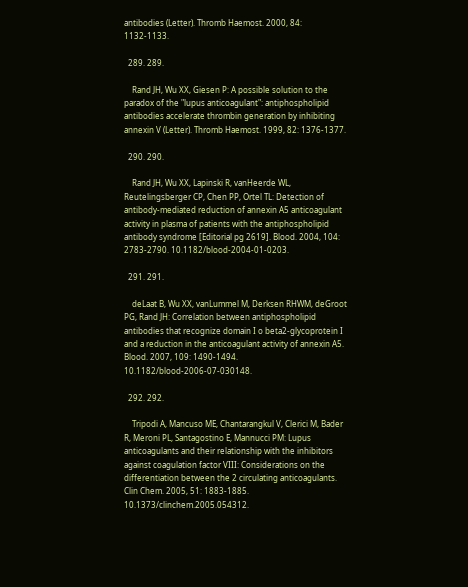antibodies (Letter). Thromb Haemost. 2000, 84: 1132-1133.

  289. 289.

    Rand JH, Wu XX, Giesen P: A possible solution to the paradox of the "lupus anticoagulant": antiphospholipid antibodies accelerate thrombin generation by inhibiting annexin V (Letter). Thromb Haemost. 1999, 82: 1376-1377.

  290. 290.

    Rand JH, Wu XX, Lapinski R, vanHeerde WL, Reutelingsberger CP, Chen PP, Ortel TL: Detection of antibody-mediated reduction of annexin A5 anticoagulant activity in plasma of patients with the antiphospholipid antibody syndrome [Editorial pg 2619]. Blood. 2004, 104: 2783-2790. 10.1182/blood-2004-01-0203.

  291. 291.

    deLaat B, Wu XX, vanLummel M, Derksen RHWM, deGroot PG, Rand JH: Correlation between antiphospholipid antibodies that recognize domain I o beta2-glycoprotein I and a reduction in the anticoagulant activity of annexin A5. Blood. 2007, 109: 1490-1494. 10.1182/blood-2006-07-030148.

  292. 292.

    Tripodi A, Mancuso ME, Chantarangkul V, Clerici M, Bader R, Meroni PL, Santagostino E, Mannucci PM: Lupus anticoagulants and their relationship with the inhibitors against coagulation factor VIII: Considerations on the differentiation between the 2 circulating anticoagulants. Clin Chem. 2005, 51: 1883-1885. 10.1373/clinchem.2005.054312.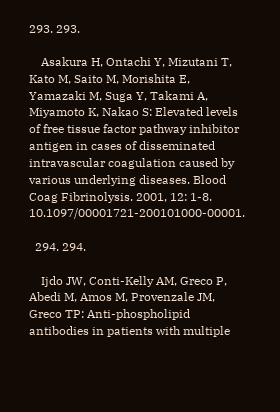293. 293.

    Asakura H, Ontachi Y, Mizutani T, Kato M, Saito M, Morishita E, Yamazaki M, Suga Y, Takami A, Miyamoto K, Nakao S: Elevated levels of free tissue factor pathway inhibitor antigen in cases of disseminated intravascular coagulation caused by various underlying diseases. Blood Coag Fibrinolysis. 2001, 12: 1-8. 10.1097/00001721-200101000-00001.

  294. 294.

    Ijdo JW, Conti-Kelly AM, Greco P, Abedi M, Amos M, Provenzale JM, Greco TP: Anti-phospholipid antibodies in patients with multiple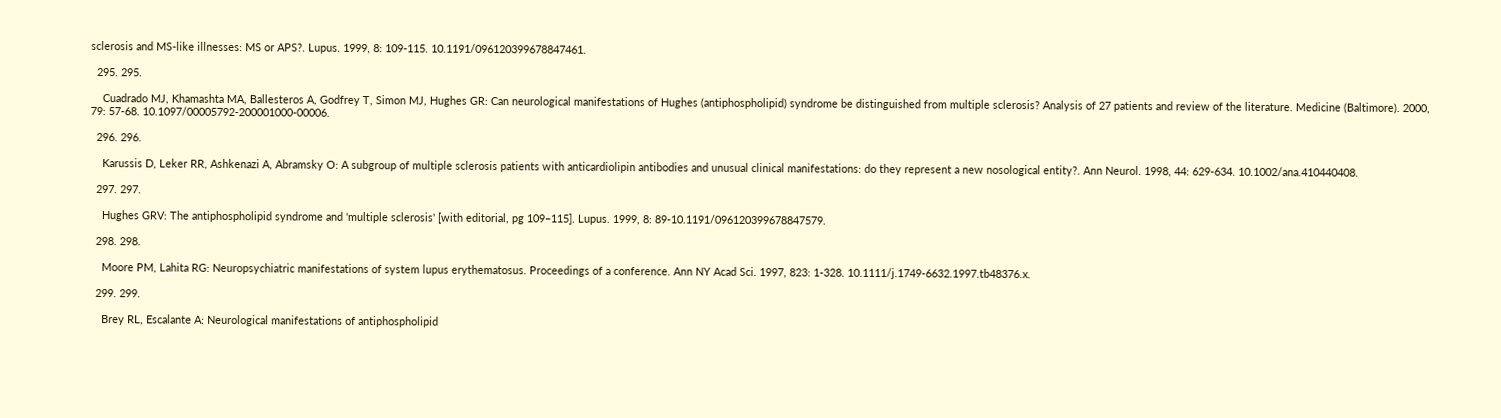sclerosis and MS-like illnesses: MS or APS?. Lupus. 1999, 8: 109-115. 10.1191/096120399678847461.

  295. 295.

    Cuadrado MJ, Khamashta MA, Ballesteros A, Godfrey T, Simon MJ, Hughes GR: Can neurological manifestations of Hughes (antiphospholipid) syndrome be distinguished from multiple sclerosis? Analysis of 27 patients and review of the literature. Medicine (Baltimore). 2000, 79: 57-68. 10.1097/00005792-200001000-00006.

  296. 296.

    Karussis D, Leker RR, Ashkenazi A, Abramsky O: A subgroup of multiple sclerosis patients with anticardiolipin antibodies and unusual clinical manifestations: do they represent a new nosological entity?. Ann Neurol. 1998, 44: 629-634. 10.1002/ana.410440408.

  297. 297.

    Hughes GRV: The antiphospholipid syndrome and 'multiple sclerosis' [with editorial, pg 109–115]. Lupus. 1999, 8: 89-10.1191/096120399678847579.

  298. 298.

    Moore PM, Lahita RG: Neuropsychiatric manifestations of system lupus erythematosus. Proceedings of a conference. Ann NY Acad Sci. 1997, 823: 1-328. 10.1111/j.1749-6632.1997.tb48376.x.

  299. 299.

    Brey RL, Escalante A: Neurological manifestations of antiphospholipid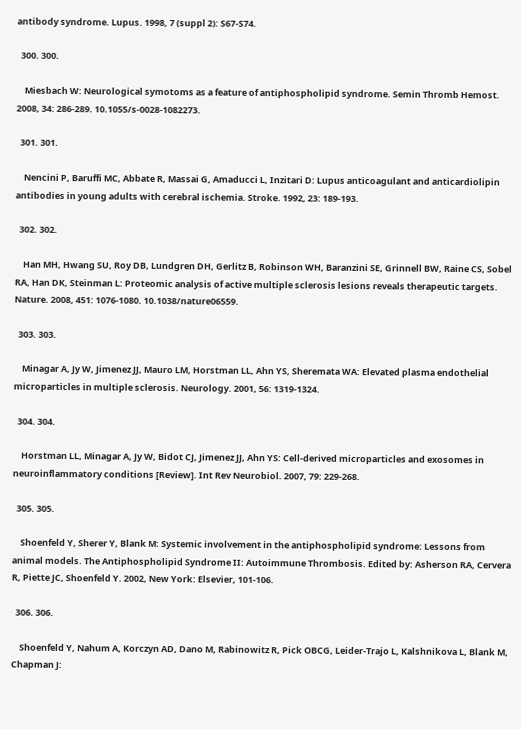antibody syndrome. Lupus. 1998, 7 (suppl 2): S67-S74.

  300. 300.

    Miesbach W: Neurological symotoms as a feature of antiphospholipid syndrome. Semin Thromb Hemost. 2008, 34: 286-289. 10.1055/s-0028-1082273.

  301. 301.

    Nencini P, Baruffi MC, Abbate R, Massai G, Amaducci L, Inzitari D: Lupus anticoagulant and anticardiolipin antibodies in young adults with cerebral ischemia. Stroke. 1992, 23: 189-193.

  302. 302.

    Han MH, Hwang SU, Roy DB, Lundgren DH, Gerlitz B, Robinson WH, Baranzini SE, Grinnell BW, Raine CS, Sobel RA, Han DK, Steinman L: Proteomic analysis of active multiple sclerosis lesions reveals therapeutic targets. Nature. 2008, 451: 1076-1080. 10.1038/nature06559.

  303. 303.

    Minagar A, Jy W, Jimenez JJ, Mauro LM, Horstman LL, Ahn YS, Sheremata WA: Elevated plasma endothelial microparticles in multiple sclerosis. Neurology. 2001, 56: 1319-1324.

  304. 304.

    Horstman LL, Minagar A, Jy W, Bidot CJ, Jimenez JJ, Ahn YS: Cell-derived microparticles and exosomes in neuroinflammatory conditions [Review]. Int Rev Neurobiol. 2007, 79: 229-268.

  305. 305.

    Shoenfeld Y, Sherer Y, Blank M: Systemic involvement in the antiphospholipid syndrome: Lessons from animal models. The Antiphospholipid Syndrome II: Autoimmune Thrombosis. Edited by: Asherson RA, Cervera R, Piette JC, Shoenfeld Y. 2002, New York: Elsevier, 101-106.

  306. 306.

    Shoenfeld Y, Nahum A, Korczyn AD, Dano M, Rabinowitz R, Pick OBCG, Leider-Trajo L, Kalshnikova L, Blank M, Chapman J: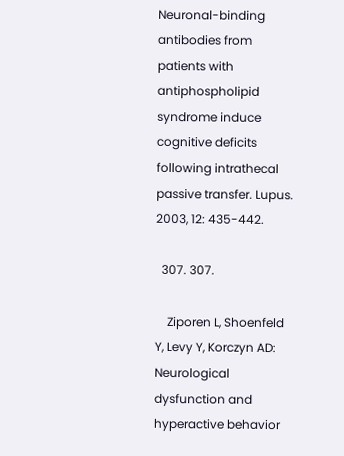Neuronal-binding antibodies from patients with antiphospholipid syndrome induce cognitive deficits following intrathecal passive transfer. Lupus. 2003, 12: 435-442.

  307. 307.

    Ziporen L, Shoenfeld Y, Levy Y, Korczyn AD: Neurological dysfunction and hyperactive behavior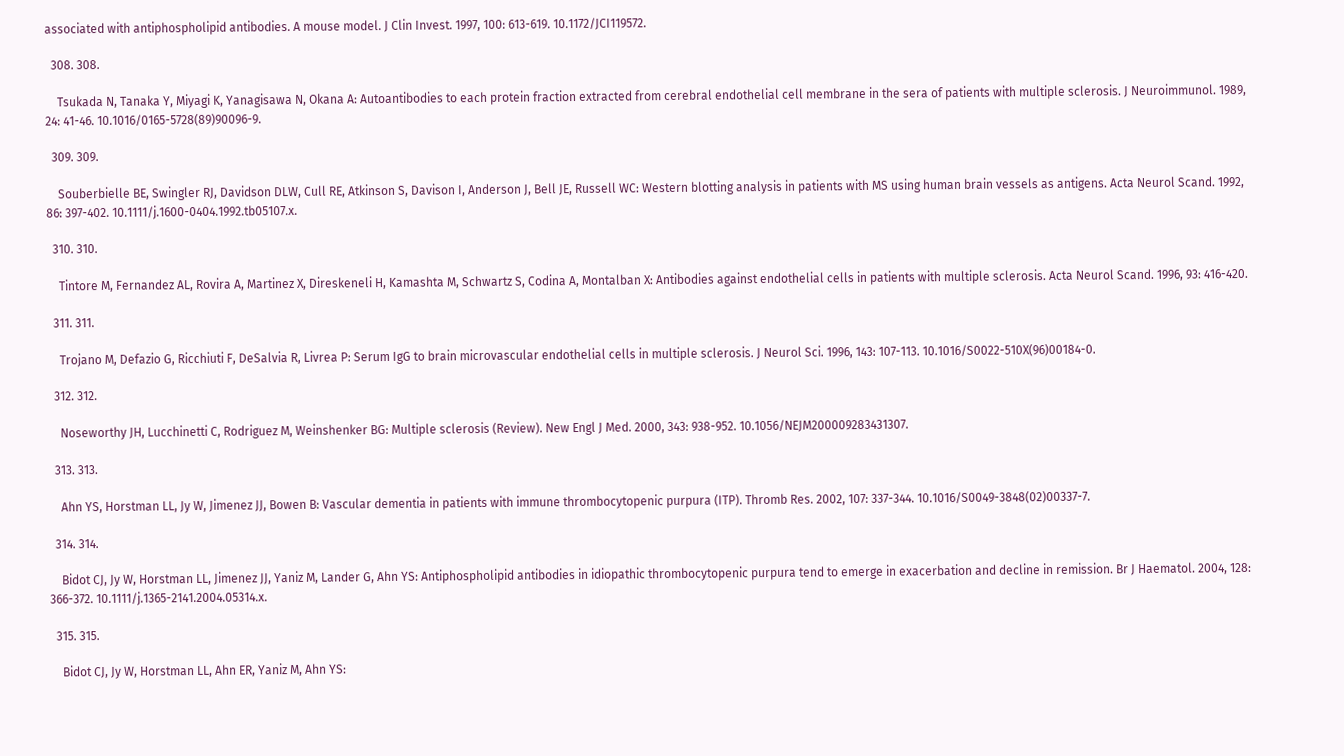associated with antiphospholipid antibodies. A mouse model. J Clin Invest. 1997, 100: 613-619. 10.1172/JCI119572.

  308. 308.

    Tsukada N, Tanaka Y, Miyagi K, Yanagisawa N, Okana A: Autoantibodies to each protein fraction extracted from cerebral endothelial cell membrane in the sera of patients with multiple sclerosis. J Neuroimmunol. 1989, 24: 41-46. 10.1016/0165-5728(89)90096-9.

  309. 309.

    Souberbielle BE, Swingler RJ, Davidson DLW, Cull RE, Atkinson S, Davison I, Anderson J, Bell JE, Russell WC: Western blotting analysis in patients with MS using human brain vessels as antigens. Acta Neurol Scand. 1992, 86: 397-402. 10.1111/j.1600-0404.1992.tb05107.x.

  310. 310.

    Tintore M, Fernandez AL, Rovira A, Martinez X, Direskeneli H, Kamashta M, Schwartz S, Codina A, Montalban X: Antibodies against endothelial cells in patients with multiple sclerosis. Acta Neurol Scand. 1996, 93: 416-420.

  311. 311.

    Trojano M, Defazio G, Ricchiuti F, DeSalvia R, Livrea P: Serum IgG to brain microvascular endothelial cells in multiple sclerosis. J Neurol Sci. 1996, 143: 107-113. 10.1016/S0022-510X(96)00184-0.

  312. 312.

    Noseworthy JH, Lucchinetti C, Rodriguez M, Weinshenker BG: Multiple sclerosis (Review). New Engl J Med. 2000, 343: 938-952. 10.1056/NEJM200009283431307.

  313. 313.

    Ahn YS, Horstman LL, Jy W, Jimenez JJ, Bowen B: Vascular dementia in patients with immune thrombocytopenic purpura (ITP). Thromb Res. 2002, 107: 337-344. 10.1016/S0049-3848(02)00337-7.

  314. 314.

    Bidot CJ, Jy W, Horstman LL, Jimenez JJ, Yaniz M, Lander G, Ahn YS: Antiphospholipid antibodies in idiopathic thrombocytopenic purpura tend to emerge in exacerbation and decline in remission. Br J Haematol. 2004, 128: 366-372. 10.1111/j.1365-2141.2004.05314.x.

  315. 315.

    Bidot CJ, Jy W, Horstman LL, Ahn ER, Yaniz M, Ahn YS: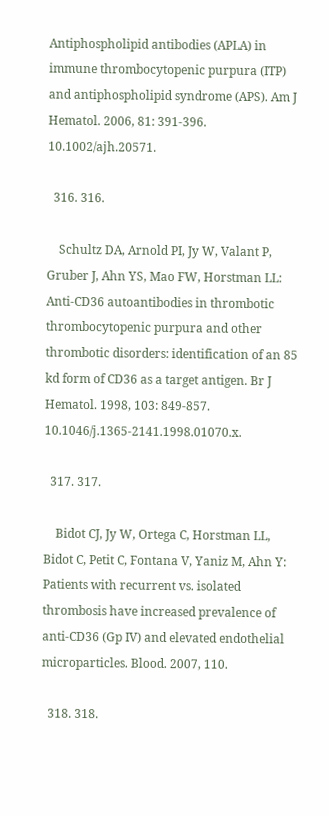Antiphospholipid antibodies (APLA) in immune thrombocytopenic purpura (ITP) and antiphospholipid syndrome (APS). Am J Hematol. 2006, 81: 391-396. 10.1002/ajh.20571.

  316. 316.

    Schultz DA, Arnold PI, Jy W, Valant P, Gruber J, Ahn YS, Mao FW, Horstman LL: Anti-CD36 autoantibodies in thrombotic thrombocytopenic purpura and other thrombotic disorders: identification of an 85 kd form of CD36 as a target antigen. Br J Hematol. 1998, 103: 849-857. 10.1046/j.1365-2141.1998.01070.x.

  317. 317.

    Bidot CJ, Jy W, Ortega C, Horstman LL, Bidot C, Petit C, Fontana V, Yaniz M, Ahn Y: Patients with recurrent vs. isolated thrombosis have increased prevalence of anti-CD36 (Gp IV) and elevated endothelial microparticles. Blood. 2007, 110.

  318. 318.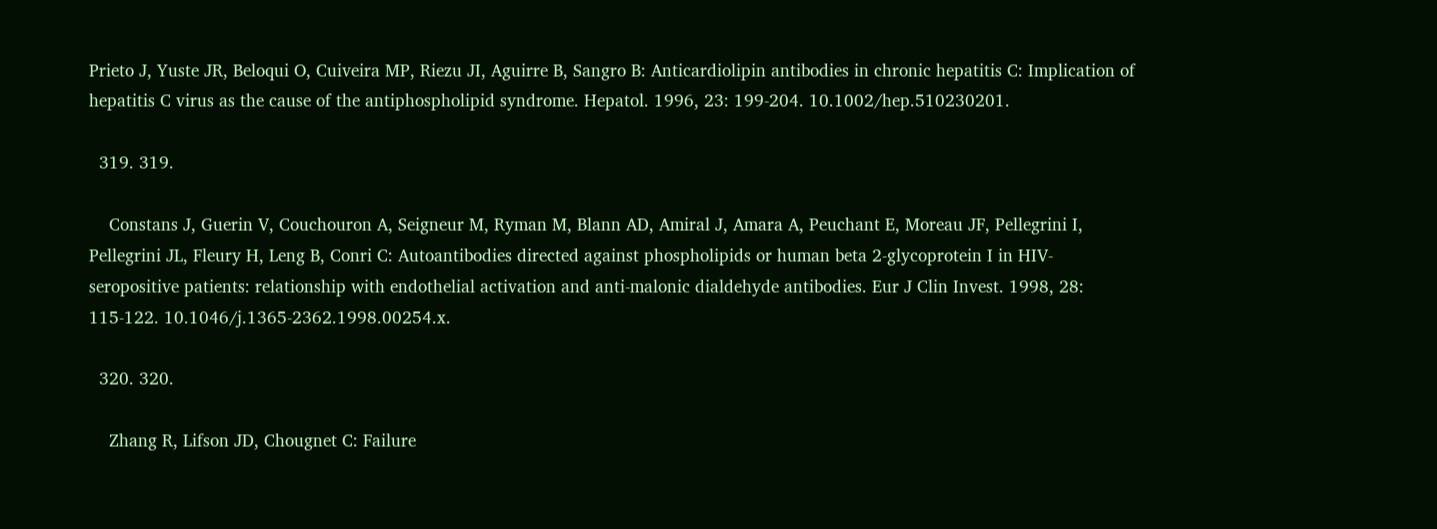Prieto J, Yuste JR, Beloqui O, Cuiveira MP, Riezu JI, Aguirre B, Sangro B: Anticardiolipin antibodies in chronic hepatitis C: Implication of hepatitis C virus as the cause of the antiphospholipid syndrome. Hepatol. 1996, 23: 199-204. 10.1002/hep.510230201.

  319. 319.

    Constans J, Guerin V, Couchouron A, Seigneur M, Ryman M, Blann AD, Amiral J, Amara A, Peuchant E, Moreau JF, Pellegrini I, Pellegrini JL, Fleury H, Leng B, Conri C: Autoantibodies directed against phospholipids or human beta 2-glycoprotein I in HIV-seropositive patients: relationship with endothelial activation and anti-malonic dialdehyde antibodies. Eur J Clin Invest. 1998, 28: 115-122. 10.1046/j.1365-2362.1998.00254.x.

  320. 320.

    Zhang R, Lifson JD, Chougnet C: Failure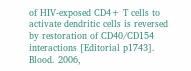of HIV-exposed CD4+ T cells to activate dendritic cells is reversed by restoration of CD40/CD154 interactions [Editorial p1743]. Blood. 2006,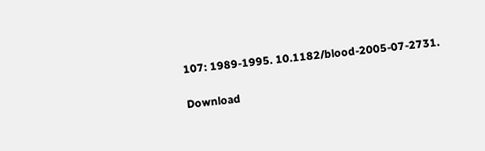107: 1989-1995. 10.1182/blood-2005-07-2731.

Download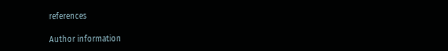references

Author information